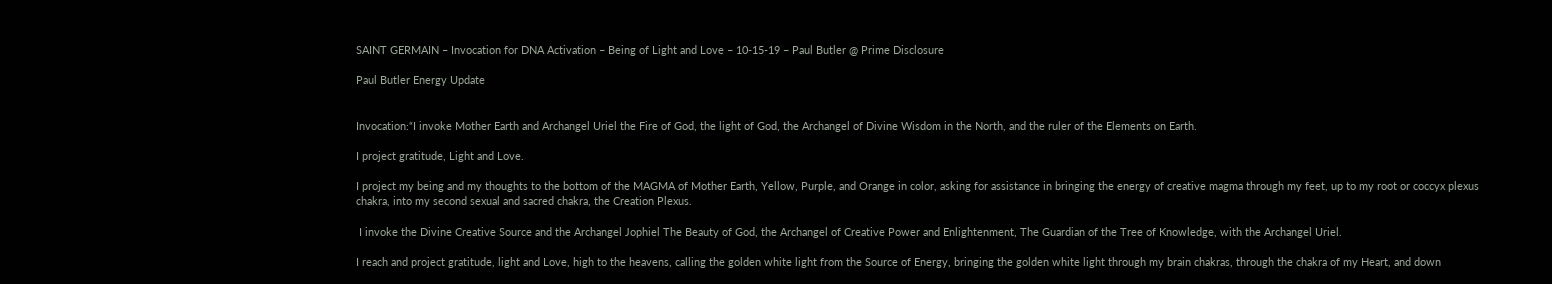SAINT GERMAIN – Invocation for DNA Activation – Being of Light and Love – 10-15-19 – Paul Butler @ Prime Disclosure

Paul Butler Energy Update


Invocation:“I invoke Mother Earth and Archangel Uriel the Fire of God, the light of God, the Archangel of Divine Wisdom in the North, and the ruler of the Elements on Earth.

I project gratitude, Light and Love.

I project my being and my thoughts to the bottom of the MAGMA of Mother Earth, Yellow, Purple, and Orange in color, asking for assistance in bringing the energy of creative magma through my feet, up to my root or coccyx plexus chakra, into my second sexual and sacred chakra, the Creation Plexus.

 I invoke the Divine Creative Source and the Archangel Jophiel The Beauty of God, the Archangel of Creative Power and Enlightenment, The Guardian of the Tree of Knowledge, with the Archangel Uriel.

I reach and project gratitude, light and Love, high to the heavens, calling the golden white light from the Source of Energy, bringing the golden white light through my brain chakras, through the chakra of my Heart, and down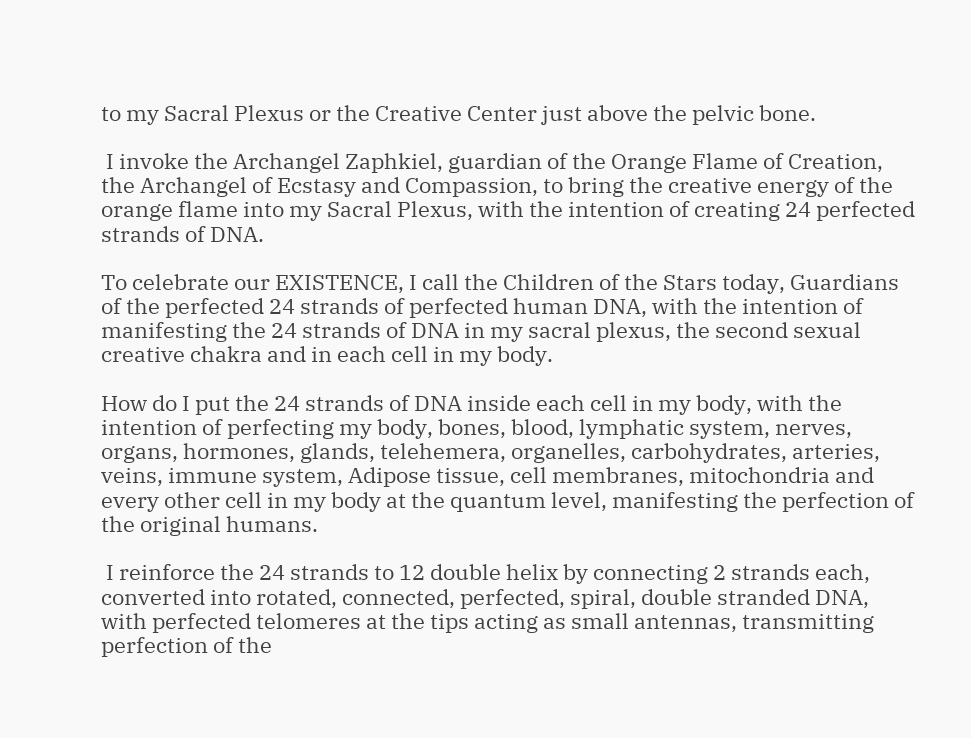to my Sacral Plexus or the Creative Center just above the pelvic bone.

 I invoke the Archangel Zaphkiel, guardian of the Orange Flame of Creation, the Archangel of Ecstasy and Compassion, to bring the creative energy of the orange flame into my Sacral Plexus, with the intention of creating 24 perfected strands of DNA.

To celebrate our EXISTENCE, I call the Children of the Stars today, Guardians of the perfected 24 strands of perfected human DNA, with the intention of manifesting the 24 strands of DNA in my sacral plexus, the second sexual creative chakra and in each cell in my body.

How do I put the 24 strands of DNA inside each cell in my body, with the intention of perfecting my body, bones, blood, lymphatic system, nerves, organs, hormones, glands, telehemera, organelles, carbohydrates, arteries, veins, immune system, Adipose tissue, cell membranes, mitochondria and every other cell in my body at the quantum level, manifesting the perfection of the original humans.

 I reinforce the 24 strands to 12 double helix by connecting 2 strands each, converted into rotated, connected, perfected, spiral, double stranded DNA, with perfected telomeres at the tips acting as small antennas, transmitting perfection of the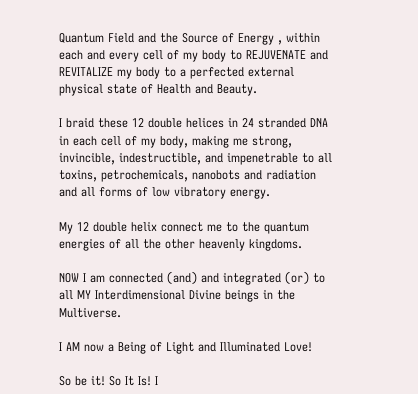Quantum Field and the Source of Energy , within each and every cell of my body to REJUVENATE and REVITALIZE my body to a perfected external physical state of Health and Beauty.

I braid these 12 double helices in 24 stranded DNA in each cell of my body, making me strong, invincible, indestructible, and impenetrable to all toxins, petrochemicals, nanobots and radiation and all forms of low vibratory energy.

My 12 double helix connect me to the quantum energies of all the other heavenly kingdoms.

NOW I am connected (and) and integrated (or) to all MY Interdimensional Divine beings in the Multiverse.

I AM now a Being of Light and Illuminated Love!

So be it! So It Is! I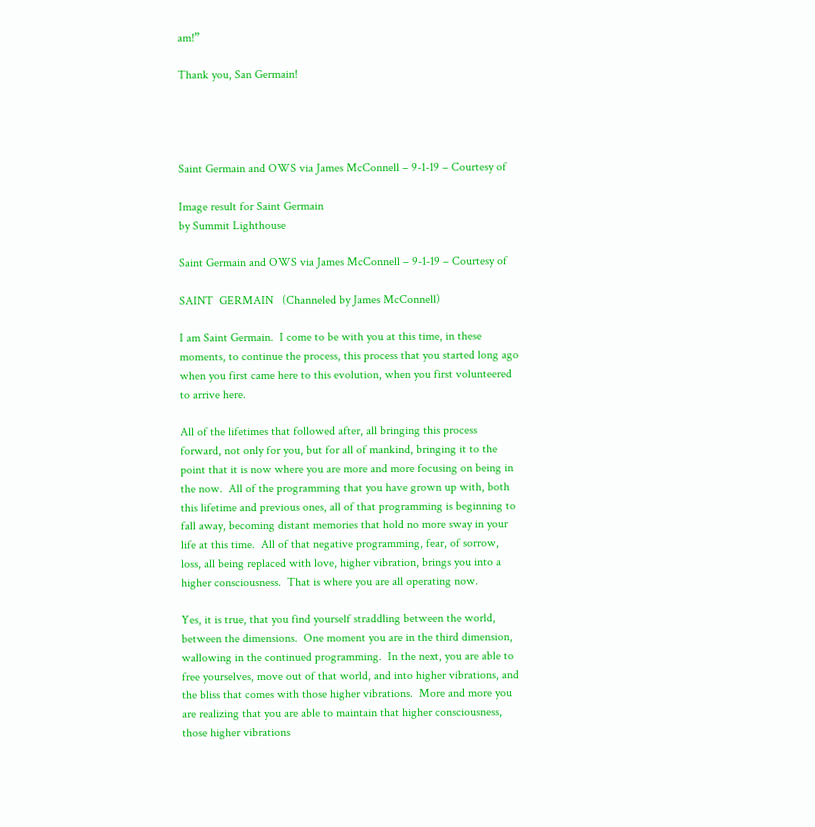am!”

Thank you, San Germain!




Saint Germain and OWS via James McConnell – 9-1-19 – Courtesy of

Image result for Saint Germain
by Summit Lighthouse

Saint Germain and OWS via James McConnell – 9-1-19 – Courtesy of

SAINT  GERMAIN   (Channeled by James McConnell)

I am Saint Germain.  I come to be with you at this time, in these moments, to continue the process, this process that you started long ago when you first came here to this evolution, when you first volunteered to arrive here.

All of the lifetimes that followed after, all bringing this process forward, not only for you, but for all of mankind, bringing it to the point that it is now where you are more and more focusing on being in the now.  All of the programming that you have grown up with, both this lifetime and previous ones, all of that programming is beginning to fall away, becoming distant memories that hold no more sway in your life at this time.  All of that negative programming, fear, of sorrow, loss, all being replaced with love, higher vibration, brings you into a higher consciousness.  That is where you are all operating now.

Yes, it is true, that you find yourself straddling between the world, between the dimensions.  One moment you are in the third dimension, wallowing in the continued programming.  In the next, you are able to free yourselves, move out of that world, and into higher vibrations, and the bliss that comes with those higher vibrations.  More and more you are realizing that you are able to maintain that higher consciousness, those higher vibrations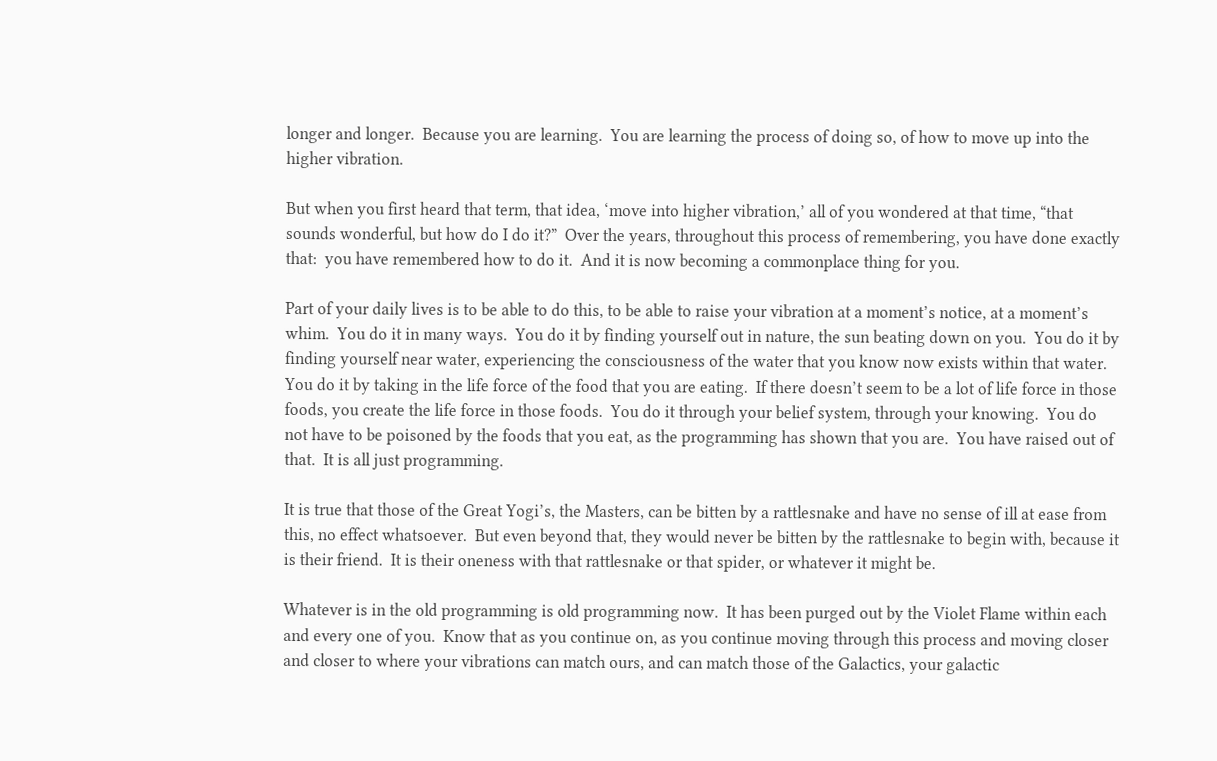longer and longer.  Because you are learning.  You are learning the process of doing so, of how to move up into the higher vibration.

But when you first heard that term, that idea, ‘move into higher vibration,’ all of you wondered at that time, “that sounds wonderful, but how do I do it?”  Over the years, throughout this process of remembering, you have done exactly that:  you have remembered how to do it.  And it is now becoming a commonplace thing for you.

Part of your daily lives is to be able to do this, to be able to raise your vibration at a moment’s notice, at a moment’s whim.  You do it in many ways.  You do it by finding yourself out in nature, the sun beating down on you.  You do it by finding yourself near water, experiencing the consciousness of the water that you know now exists within that water.  You do it by taking in the life force of the food that you are eating.  If there doesn’t seem to be a lot of life force in those foods, you create the life force in those foods.  You do it through your belief system, through your knowing.  You do not have to be poisoned by the foods that you eat, as the programming has shown that you are.  You have raised out of that.  It is all just programming.

It is true that those of the Great Yogi’s, the Masters, can be bitten by a rattlesnake and have no sense of ill at ease from this, no effect whatsoever.  But even beyond that, they would never be bitten by the rattlesnake to begin with, because it is their friend.  It is their oneness with that rattlesnake or that spider, or whatever it might be.

Whatever is in the old programming is old programming now.  It has been purged out by the Violet Flame within each and every one of you.  Know that as you continue on, as you continue moving through this process and moving closer and closer to where your vibrations can match ours, and can match those of the Galactics, your galactic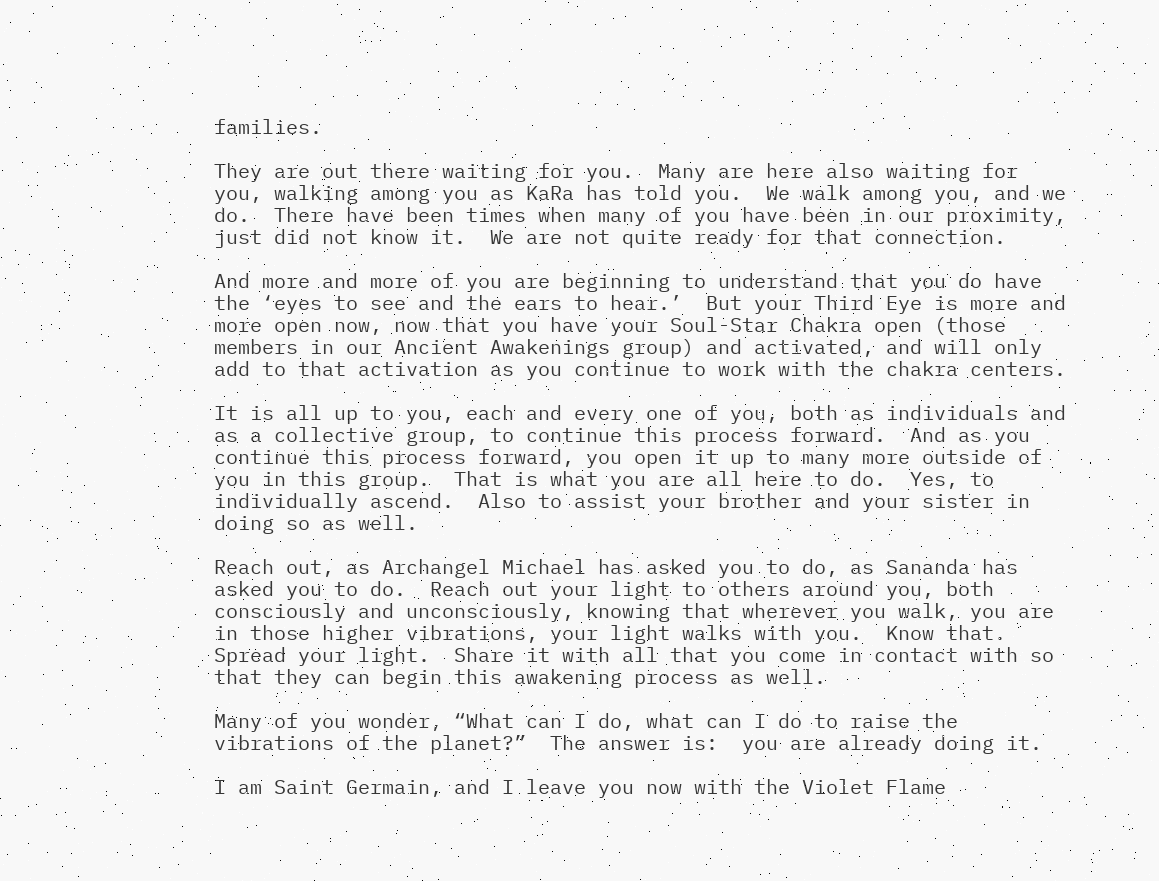families.

They are out there waiting for you.  Many are here also waiting for you, walking among you as KaRa has told you.  We walk among you, and we do.  There have been times when many of you have been in our proximity, just did not know it.  We are not quite ready for that connection.

And more and more of you are beginning to understand that you do have the ‘eyes to see and the ears to hear.’  But your Third Eye is more and more open now, now that you have your Soul-Star Chakra open (those members in our Ancient Awakenings group) and activated, and will only add to that activation as you continue to work with the chakra centers.

It is all up to you, each and every one of you, both as individuals and as a collective group, to continue this process forward.  And as you continue this process forward, you open it up to many more outside of you in this group.  That is what you are all here to do.  Yes, to individually ascend.  Also to assist your brother and your sister in doing so as well.

Reach out, as Archangel Michael has asked you to do, as Sananda has asked you to do.  Reach out your light to others around you, both consciously and unconsciously, knowing that wherever you walk, you are in those higher vibrations, your light walks with you.  Know that.  Spread your light.  Share it with all that you come in contact with so that they can begin this awakening process as well.

Many of you wonder, “What can I do, what can I do to raise the vibrations of the planet?”  The answer is:  you are already doing it.

I am Saint Germain, and I leave you now with the Violet Flame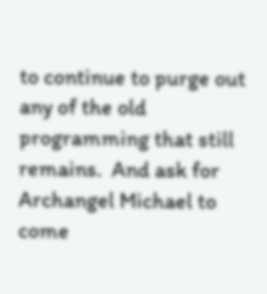to continue to purge out any of the old programming that still remains.  And ask for Archangel Michael to come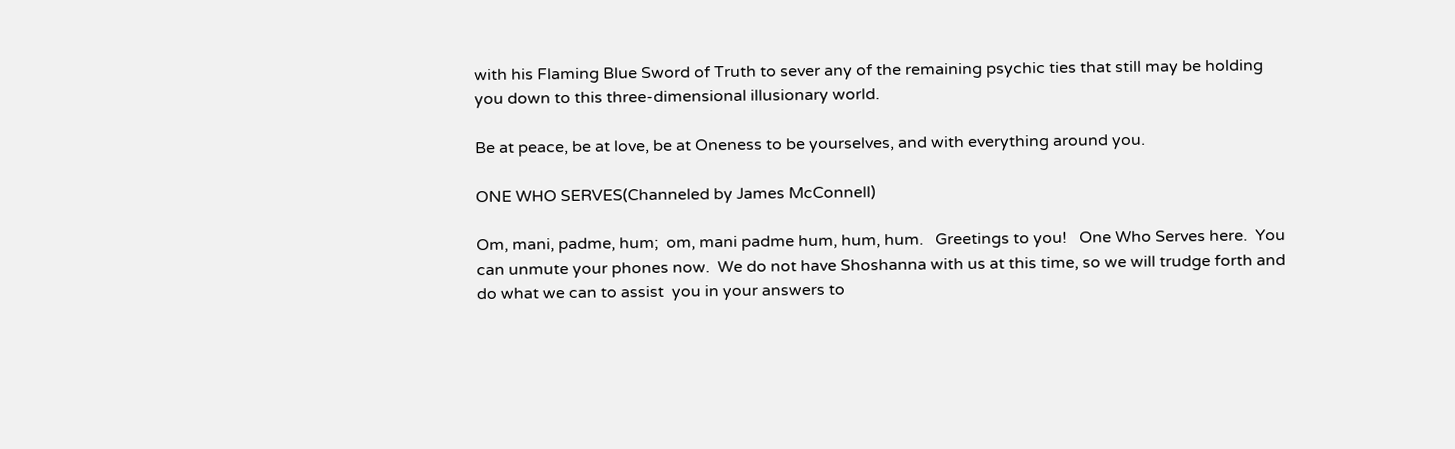with his Flaming Blue Sword of Truth to sever any of the remaining psychic ties that still may be holding you down to this three-dimensional illusionary world.

Be at peace, be at love, be at Oneness to be yourselves, and with everything around you.

ONE WHO SERVES(Channeled by James McConnell)

Om, mani, padme, hum;  om, mani padme hum, hum, hum.   Greetings to you!   One Who Serves here.  You can unmute your phones now.  We do not have Shoshanna with us at this time, so we will trudge forth and do what we can to assist  you in your answers to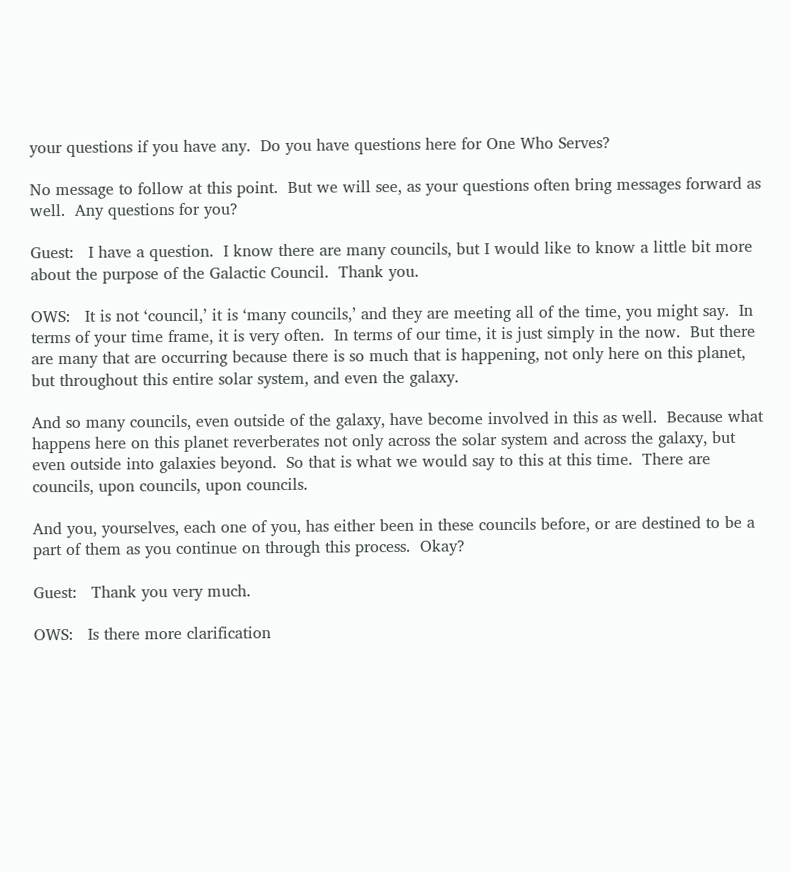your questions if you have any.  Do you have questions here for One Who Serves?

No message to follow at this point.  But we will see, as your questions often bring messages forward as well.  Any questions for you?

Guest:   I have a question.  I know there are many councils, but I would like to know a little bit more about the purpose of the Galactic Council.  Thank you.

OWS:   It is not ‘council,’ it is ‘many councils,’ and they are meeting all of the time, you might say.  In terms of your time frame, it is very often.  In terms of our time, it is just simply in the now.  But there are many that are occurring because there is so much that is happening, not only here on this planet, but throughout this entire solar system, and even the galaxy.

And so many councils, even outside of the galaxy, have become involved in this as well.  Because what happens here on this planet reverberates not only across the solar system and across the galaxy, but even outside into galaxies beyond.  So that is what we would say to this at this time.  There are councils, upon councils, upon councils.

And you, yourselves, each one of you, has either been in these councils before, or are destined to be a part of them as you continue on through this process.  Okay?

Guest:   Thank you very much.

OWS:   Is there more clarification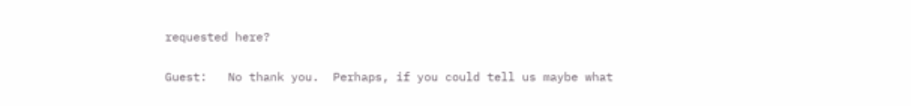requested here?

Guest:   No thank you.  Perhaps, if you could tell us maybe what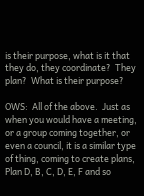is their purpose, what is it that they do, they coordinate?  They plan?  What is their purpose?

OWS:  All of the above.  Just as when you would have a meeting, or a group coming together, or even a council, it is a similar type of thing, coming to create plans, Plan D, B, C, D, E, F and so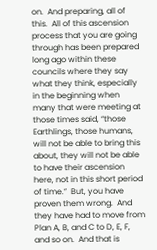on.  And preparing, all of this.  All of this ascension process that you are going through has been prepared long ago within these councils where they say what they think, especially in the beginning when many that were meeting at those times said, “those Earthlings, those humans, will not be able to bring this about, they will not be able to have their ascension here, not in this short period of time.”  But, you have proven them wrong.  And they have had to move from Plan A, B, and C to D, E, F, and so on.  And that is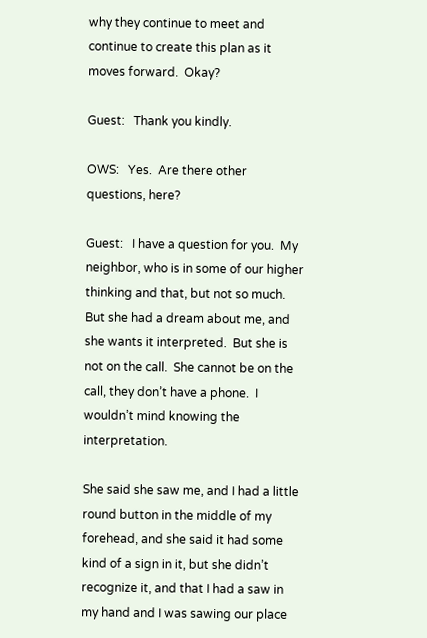why they continue to meet and continue to create this plan as it moves forward.  Okay?

Guest:   Thank you kindly.

OWS:   Yes.  Are there other questions, here?

Guest:   I have a question for you.  My neighbor, who is in some of our higher thinking and that, but not so much.  But she had a dream about me, and she wants it interpreted.  But she is not on the call.  She cannot be on the call, they don’t have a phone.  I wouldn’t mind knowing the interpretation.

She said she saw me, and I had a little round button in the middle of my forehead, and she said it had some kind of a sign in it, but she didn’t recognize it, and that I had a saw in my hand and I was sawing our place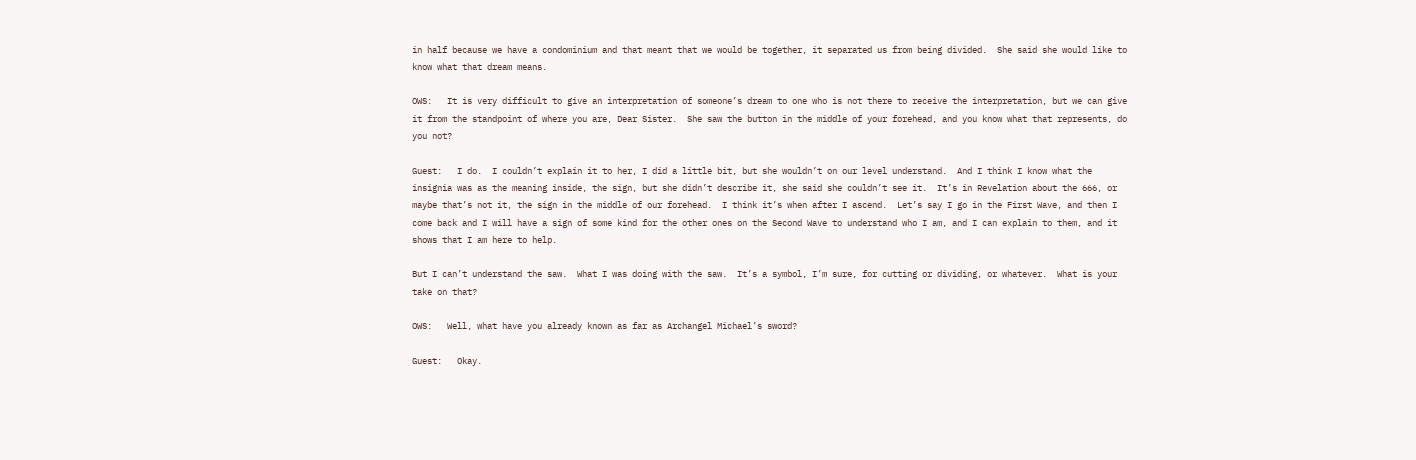in half because we have a condominium and that meant that we would be together, it separated us from being divided.  She said she would like to know what that dream means.

OWS:   It is very difficult to give an interpretation of someone’s dream to one who is not there to receive the interpretation, but we can give it from the standpoint of where you are, Dear Sister.  She saw the button in the middle of your forehead, and you know what that represents, do you not?

Guest:   I do.  I couldn’t explain it to her, I did a little bit, but she wouldn’t on our level understand.  And I think I know what the insignia was as the meaning inside, the sign, but she didn’t describe it, she said she couldn’t see it.  It’s in Revelation about the 666, or maybe that’s not it, the sign in the middle of our forehead.  I think it’s when after I ascend.  Let’s say I go in the First Wave, and then I come back and I will have a sign of some kind for the other ones on the Second Wave to understand who I am, and I can explain to them, and it shows that I am here to help.

But I can’t understand the saw.  What I was doing with the saw.  It’s a symbol, I’m sure, for cutting or dividing, or whatever.  What is your take on that?

OWS:   Well, what have you already known as far as Archangel Michael’s sword?

Guest:   Okay.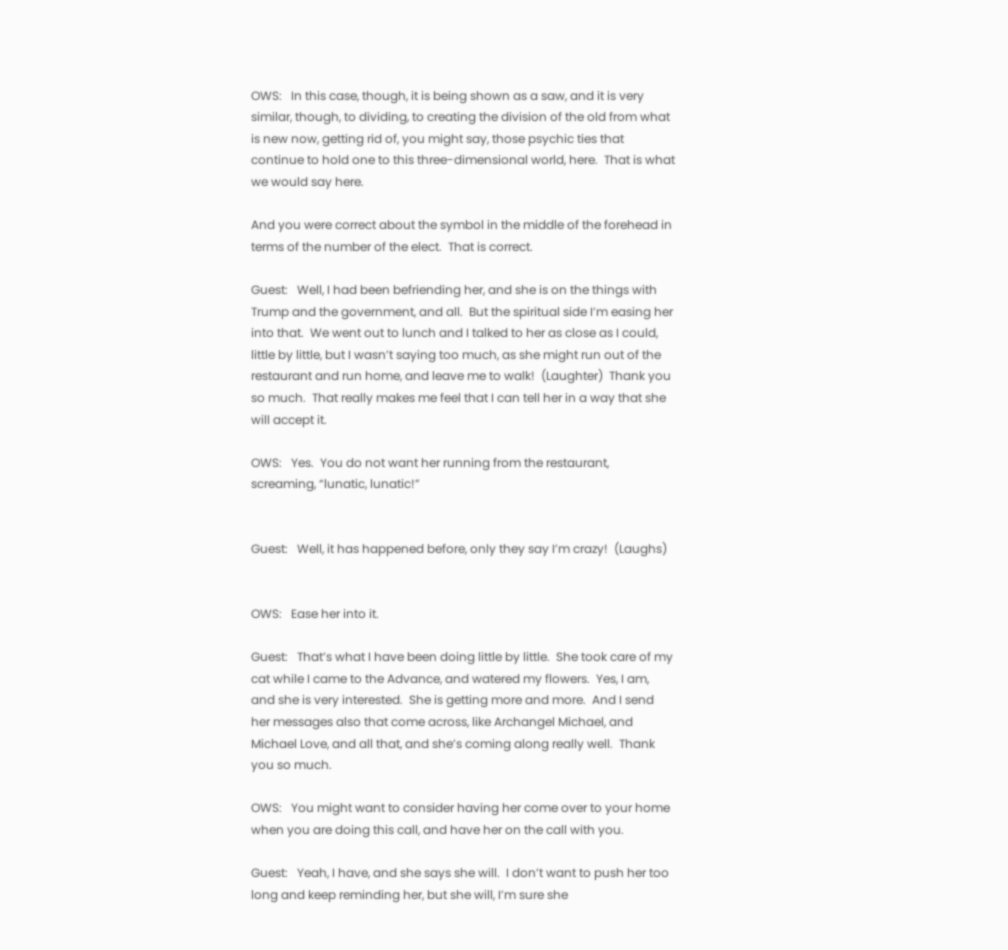OWS:   In this case, though, it is being shown as a saw, and it is very similar, though, to dividing, to creating the division of the old from what is new now, getting rid of, you might say, those psychic ties that continue to hold one to this three-dimensional world, here.  That is what we would say here.

And you were correct about the symbol in the middle of the forehead in terms of the number of the elect.  That is correct.

Guest:   Well, I had been befriending her, and she is on the things with Trump and the government, and all.  But the spiritual side I’m easing her into that.  We went out to lunch and I talked to her as close as I could, little by little, but I wasn’t saying too much, as she might run out of the restaurant and run home, and leave me to walk!  (Laughter)  Thank you so much.  That really makes me feel that I can tell her in a way that she will accept it.

OWS:   Yes.  You do not want her running from the restaurant, screaming, “lunatic, lunatic!”


Guest:   Well, it has happened before, only they say I’m crazy!  (Laughs)


OWS:   Ease her into it.

Guest:   That’s what I have been doing little by little.  She took care of my cat while I came to the Advance, and watered my flowers.  Yes, I am, and she is very interested.  She is getting more and more.  And I send her messages also that come across, like Archangel Michael, and Michael Love, and all that, and she’s coming along really well.  Thank you so much.

OWS:   You might want to consider having her come over to your home when you are doing this call, and have her on the call with you.

Guest:   Yeah, I have, and she says she will.  I don’t want to push her too long and keep reminding her, but she will, I’m sure she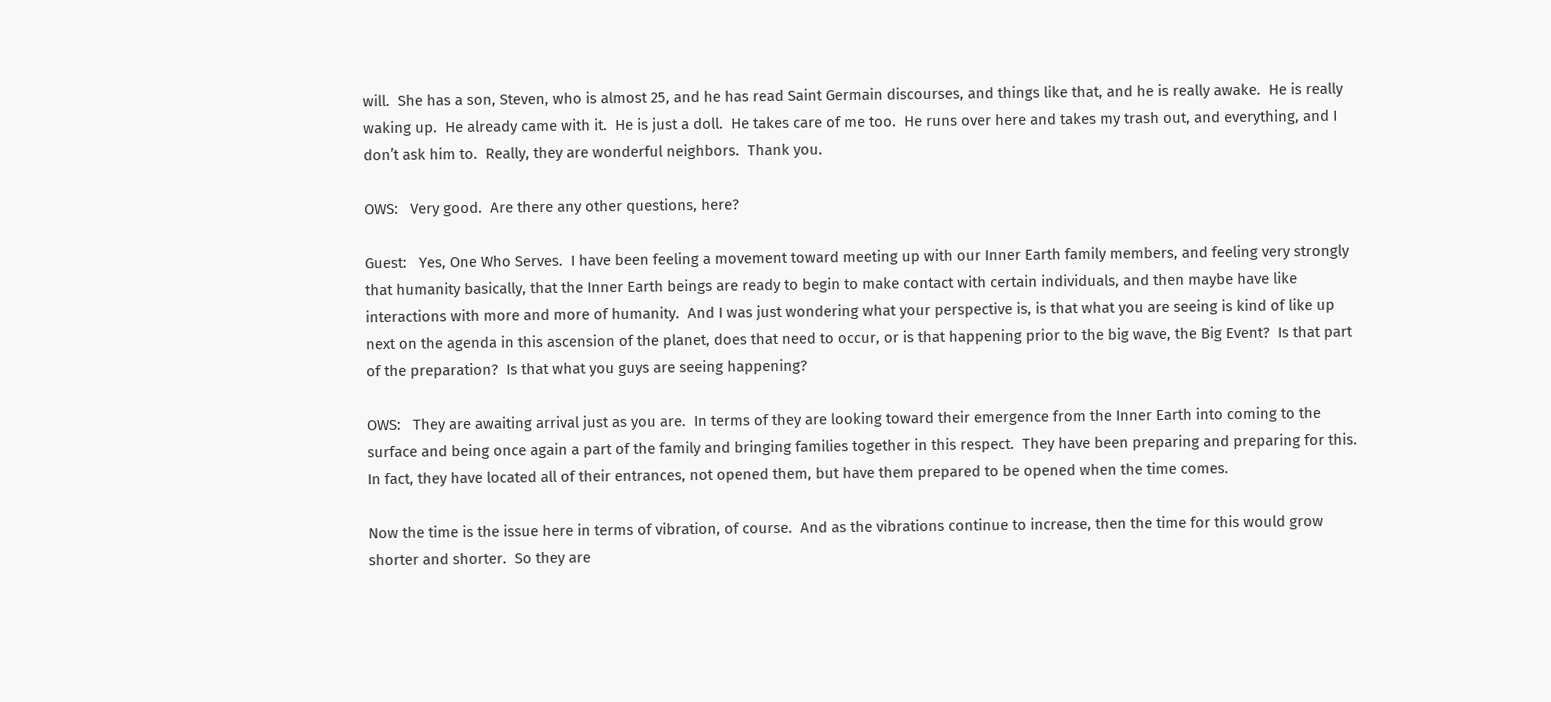will.  She has a son, Steven, who is almost 25, and he has read Saint Germain discourses, and things like that, and he is really awake.  He is really waking up.  He already came with it.  He is just a doll.  He takes care of me too.  He runs over here and takes my trash out, and everything, and I don’t ask him to.  Really, they are wonderful neighbors.  Thank you.

OWS:   Very good.  Are there any other questions, here?

Guest:   Yes, One Who Serves.  I have been feeling a movement toward meeting up with our Inner Earth family members, and feeling very strongly that humanity basically, that the Inner Earth beings are ready to begin to make contact with certain individuals, and then maybe have like interactions with more and more of humanity.  And I was just wondering what your perspective is, is that what you are seeing is kind of like up next on the agenda in this ascension of the planet, does that need to occur, or is that happening prior to the big wave, the Big Event?  Is that part of the preparation?  Is that what you guys are seeing happening?

OWS:   They are awaiting arrival just as you are.  In terms of they are looking toward their emergence from the Inner Earth into coming to the surface and being once again a part of the family and bringing families together in this respect.  They have been preparing and preparing for this.  In fact, they have located all of their entrances, not opened them, but have them prepared to be opened when the time comes.

Now the time is the issue here in terms of vibration, of course.  And as the vibrations continue to increase, then the time for this would grow shorter and shorter.  So they are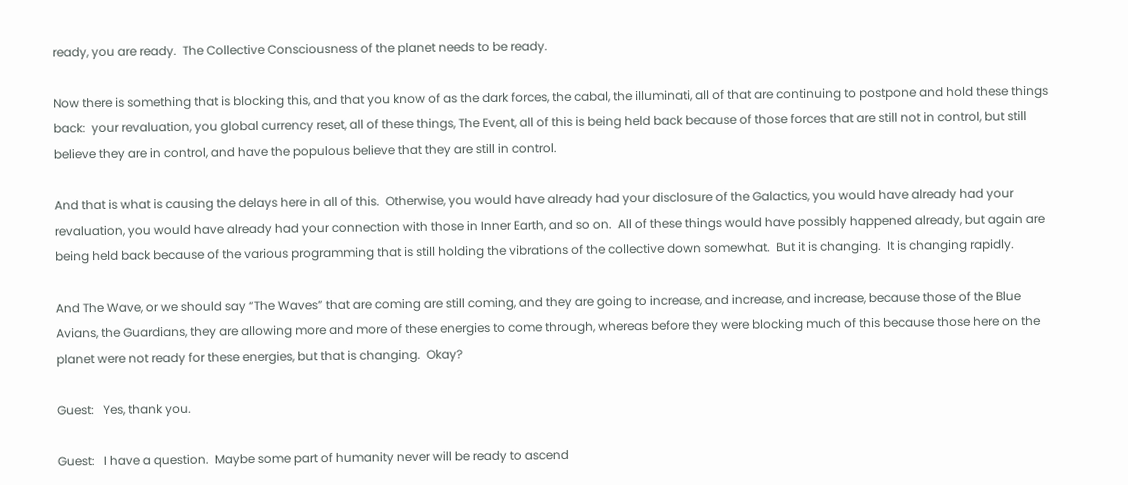ready, you are ready.  The Collective Consciousness of the planet needs to be ready.

Now there is something that is blocking this, and that you know of as the dark forces, the cabal, the illuminati, all of that are continuing to postpone and hold these things back:  your revaluation, you global currency reset, all of these things, The Event, all of this is being held back because of those forces that are still not in control, but still believe they are in control, and have the populous believe that they are still in control.

And that is what is causing the delays here in all of this.  Otherwise, you would have already had your disclosure of the Galactics, you would have already had your revaluation, you would have already had your connection with those in Inner Earth, and so on.  All of these things would have possibly happened already, but again are being held back because of the various programming that is still holding the vibrations of the collective down somewhat.  But it is changing.  It is changing rapidly.

And The Wave, or we should say “The Waves” that are coming are still coming, and they are going to increase, and increase, and increase, because those of the Blue Avians, the Guardians, they are allowing more and more of these energies to come through, whereas before they were blocking much of this because those here on the planet were not ready for these energies, but that is changing.  Okay?

Guest:   Yes, thank you.

Guest:   I have a question.  Maybe some part of humanity never will be ready to ascend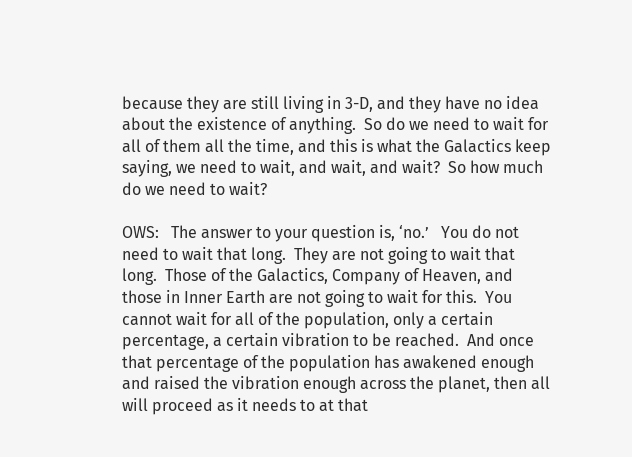because they are still living in 3-D, and they have no idea about the existence of anything.  So do we need to wait for all of them all the time, and this is what the Galactics keep saying, we need to wait, and wait, and wait?  So how much do we need to wait?

OWS:   The answer to your question is, ‘no.’   You do not need to wait that long.  They are not going to wait that long.  Those of the Galactics, Company of Heaven, and those in Inner Earth are not going to wait for this.  You cannot wait for all of the population, only a certain percentage, a certain vibration to be reached.  And once that percentage of the population has awakened enough and raised the vibration enough across the planet, then all will proceed as it needs to at that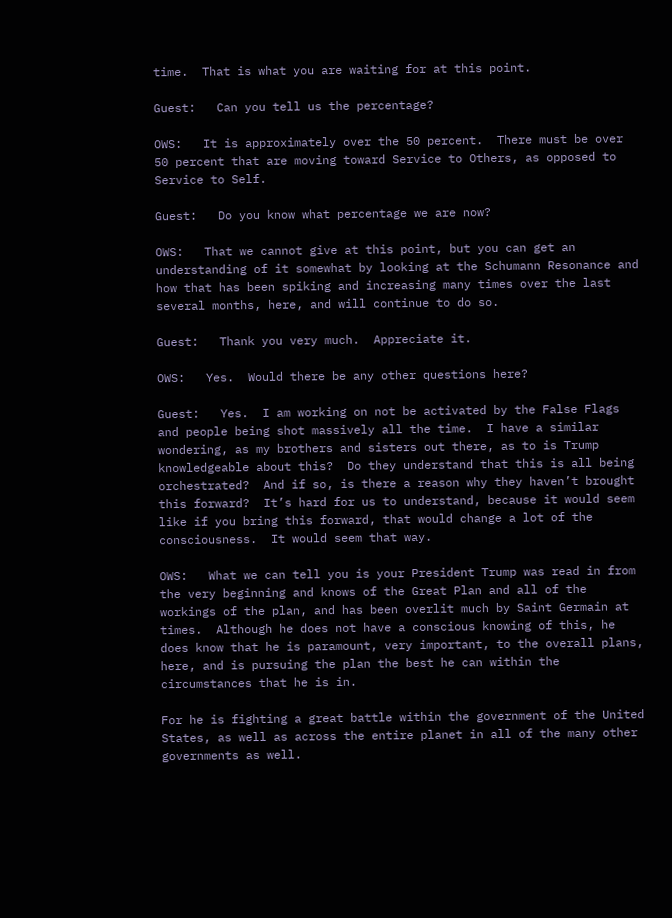time.  That is what you are waiting for at this point.

Guest:   Can you tell us the percentage?

OWS:   It is approximately over the 50 percent.  There must be over 50 percent that are moving toward Service to Others, as opposed to Service to Self.

Guest:   Do you know what percentage we are now?

OWS:   That we cannot give at this point, but you can get an understanding of it somewhat by looking at the Schumann Resonance and how that has been spiking and increasing many times over the last several months, here, and will continue to do so.

Guest:   Thank you very much.  Appreciate it.

OWS:   Yes.  Would there be any other questions here?

Guest:   Yes.  I am working on not be activated by the False Flags and people being shot massively all the time.  I have a similar wondering, as my brothers and sisters out there, as to is Trump knowledgeable about this?  Do they understand that this is all being orchestrated?  And if so, is there a reason why they haven’t brought this forward?  It’s hard for us to understand, because it would seem like if you bring this forward, that would change a lot of the consciousness.  It would seem that way.

OWS:   What we can tell you is your President Trump was read in from the very beginning and knows of the Great Plan and all of the workings of the plan, and has been overlit much by Saint Germain at times.  Although he does not have a conscious knowing of this, he does know that he is paramount, very important, to the overall plans, here, and is pursuing the plan the best he can within the circumstances that he is in.

For he is fighting a great battle within the government of the United States, as well as across the entire planet in all of the many other governments as well.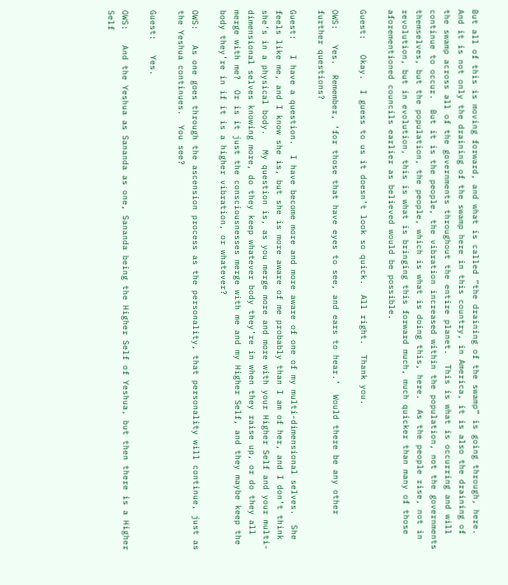But all of this is moving forward, and what is called “the draining of the swamp” is going through, here.  And it is not only the draining of the swamp here in this country, in America, it is also the draining of the swamp across all of the governments throughout the entire planet.  This is what is occurring and will continue to occur.  But it is the people, the vibration increased within the population, not the governments themselves, but the population, the people, which is what is doing this, here.  As the people rise, not in revolution, but in evolution, this is what is bringing this forward much, much quicker than many of those aforementioned councils earlier as believed would be possible.

Guest:   Okay.  I guess to us it doesn’t look so quick.  All right.  Thank you.

OWS:   Yes.  Remember, ‘for those that have eyes to see, and ears to hear.’  Would there be any other further questions?

Guest:   I have a question.  I have become more and more aware of one of my multi-dimensional selves.  She feels like me, and I know she is, but she is more aware of me probably than I am of her, and I don’t think she’s in a physical body.   My question is, as you merge more and more with your Higher Self and your multi-dimensional selves knowing more, do they keep whatever body they’re in when they raise up, or do they all merge with me?  Or is it just the consciousnesses merge with me and my Higher Self, and they maybe keep the body they’re in if it is a higher vibration, or whatever?

OWS:   As one goes through the ascension process as the personality, that personality will continue, just as the Yeshua continues.  You see?

Guest:   Yes.

OWS:   And the Yeshua as Sananda as one, Sananda being the Higher Self of Yeshua, but then there is a Higher Self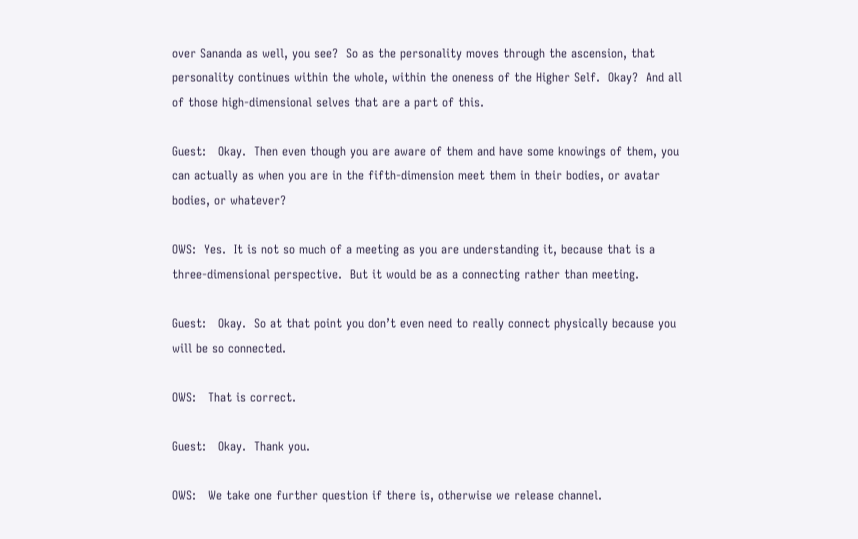over Sananda as well, you see?  So as the personality moves through the ascension, that personality continues within the whole, within the oneness of the Higher Self.  Okay?  And all of those high-dimensional selves that are a part of this.

Guest:   Okay.  Then even though you are aware of them and have some knowings of them, you can actually as when you are in the fifth-dimension meet them in their bodies, or avatar bodies, or whatever?

OWS:  Yes.  It is not so much of a meeting as you are understanding it, because that is a three-dimensional perspective.  But it would be as a connecting rather than meeting.

Guest:   Okay.  So at that point you don’t even need to really connect physically because you will be so connected.

OWS:   That is correct.

Guest:   Okay.  Thank you.

OWS:   We take one further question if there is, otherwise we release channel.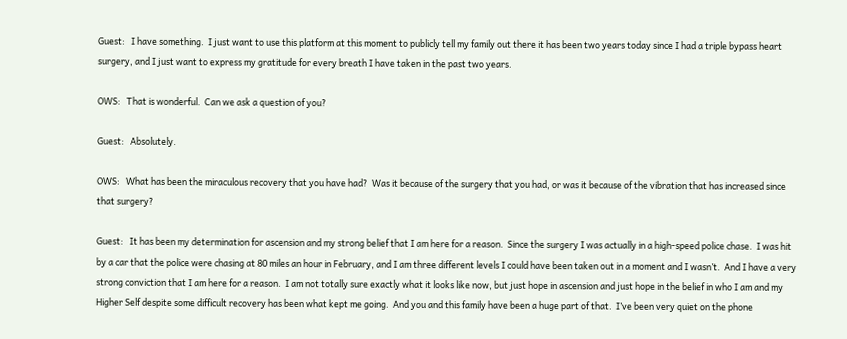Guest:   I have something.  I just want to use this platform at this moment to publicly tell my family out there it has been two years today since I had a triple bypass heart surgery, and I just want to express my gratitude for every breath I have taken in the past two years.

OWS:   That is wonderful.  Can we ask a question of you?

Guest:   Absolutely.

OWS:   What has been the miraculous recovery that you have had?  Was it because of the surgery that you had, or was it because of the vibration that has increased since that surgery?

Guest:   It has been my determination for ascension and my strong belief that I am here for a reason.  Since the surgery I was actually in a high-speed police chase.  I was hit by a car that the police were chasing at 80 miles an hour in February, and I am three different levels I could have been taken out in a moment and I wasn’t.  And I have a very strong conviction that I am here for a reason.  I am not totally sure exactly what it looks like now, but just hope in ascension and just hope in the belief in who I am and my Higher Self despite some difficult recovery has been what kept me going.  And you and this family have been a huge part of that.  I’ve been very quiet on the phone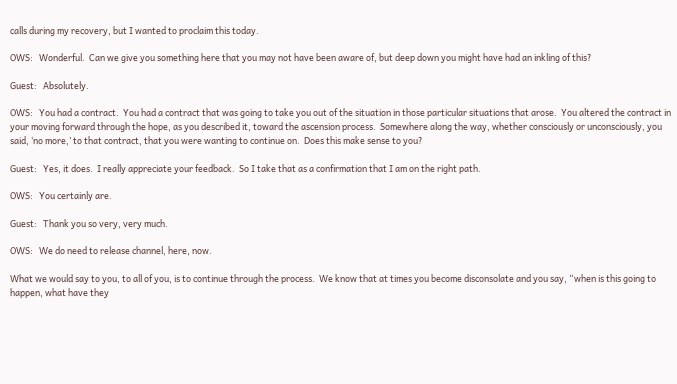calls during my recovery, but I wanted to proclaim this today.

OWS:   Wonderful.  Can we give you something here that you may not have been aware of, but deep down you might have had an inkling of this?

Guest:   Absolutely.

OWS:   You had a contract.  You had a contract that was going to take you out of the situation in those particular situations that arose.  You altered the contract in your moving forward through the hope, as you described it, toward the ascension process.  Somewhere along the way, whether consciously or unconsciously, you said, ‘no more,’ to that contract, that you were wanting to continue on.  Does this make sense to you?

Guest:   Yes, it does.  I really appreciate your feedback.  So I take that as a confirmation that I am on the right path.

OWS:   You certainly are.

Guest:   Thank you so very, very much.

OWS:   We do need to release channel, here, now.

What we would say to you, to all of you, is to continue through the process.  We know that at times you become disconsolate and you say, “when is this going to happen, what have they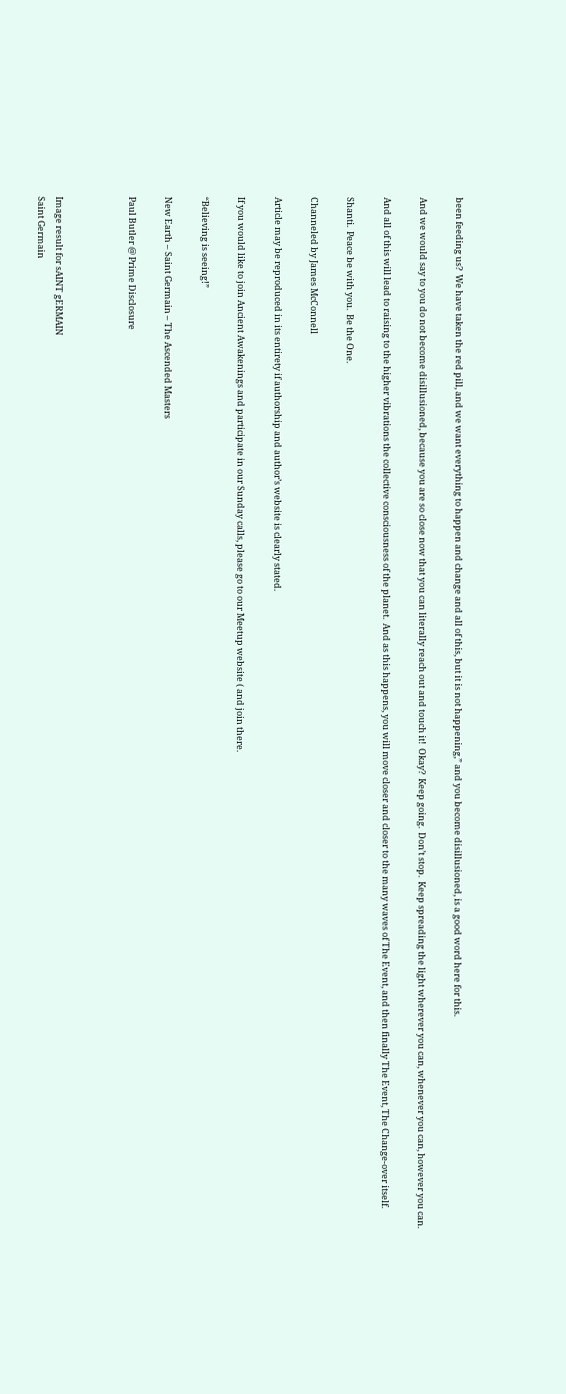been feeding us?  We have taken the red pill, and we want everything to happen and change and all of this, but it is not happening,” and you become disillusioned, is a good word here for this.

And we would say to you do not become disillusioned, because you are so close now that you can literally reach out and touch it!  Okay?  Keep going.  Don’t stop.  Keep spreading the light wherever you can, whenever you can, however you can.

And all of this will lead to raising to the higher vibrations the collective consciousness of the planet.  And as this happens, you will move closer and closer to the many waves of The Event, and then finally The Event, The Change-over itself.

Shanti.  Peace be with you.  Be the One.

Channeled by James McConnell

Article may be reproduced in its entirety if authorship and author’s website is clearly stated.

If you would like to join Ancient Awakenings and participate in our Sunday calls, please go to our Meetup website ( and join there.

“Believing is seeing!”

New Earth – Saint Germain – The Ascended Masters

Paul Butler @ Prime Disclosure



Image result for sAINT gERMAIN
Saint Germain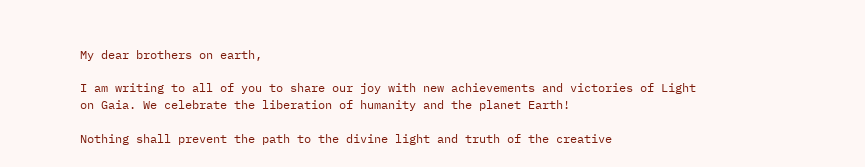My dear brothers on earth,

I am writing to all of you to share our joy with new achievements and victories of Light on Gaia. We celebrate the liberation of humanity and the planet Earth!

Nothing shall prevent the path to the divine light and truth of the creative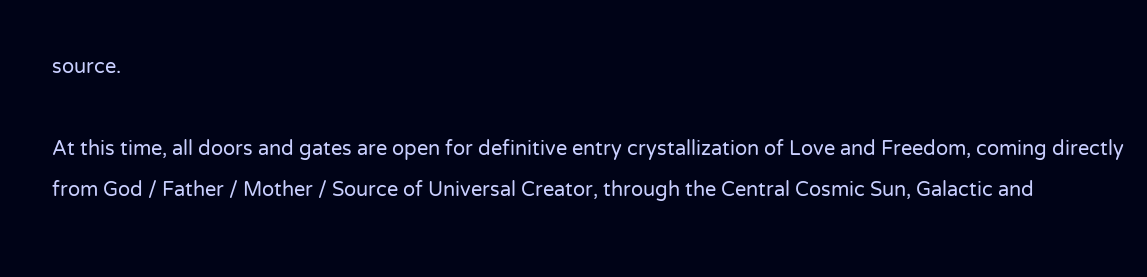source.

At this time, all doors and gates are open for definitive entry crystallization of Love and Freedom, coming directly from God / Father / Mother / Source of Universal Creator, through the Central Cosmic Sun, Galactic and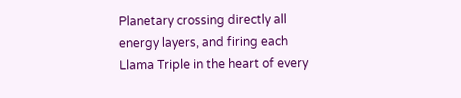Planetary crossing directly all energy layers, and firing each Llama Triple in the heart of every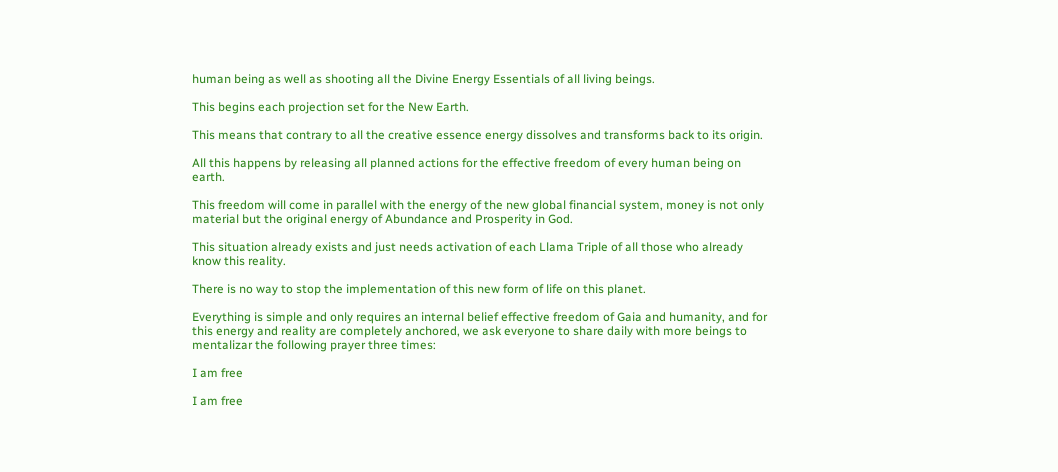human being as well as shooting all the Divine Energy Essentials of all living beings.

This begins each projection set for the New Earth.

This means that contrary to all the creative essence energy dissolves and transforms back to its origin.

All this happens by releasing all planned actions for the effective freedom of every human being on earth.

This freedom will come in parallel with the energy of the new global financial system, money is not only material but the original energy of Abundance and Prosperity in God.

This situation already exists and just needs activation of each Llama Triple of all those who already know this reality.

There is no way to stop the implementation of this new form of life on this planet.

Everything is simple and only requires an internal belief effective freedom of Gaia and humanity, and for this energy and reality are completely anchored, we ask everyone to share daily with more beings to mentalizar the following prayer three times:

I am free

I am free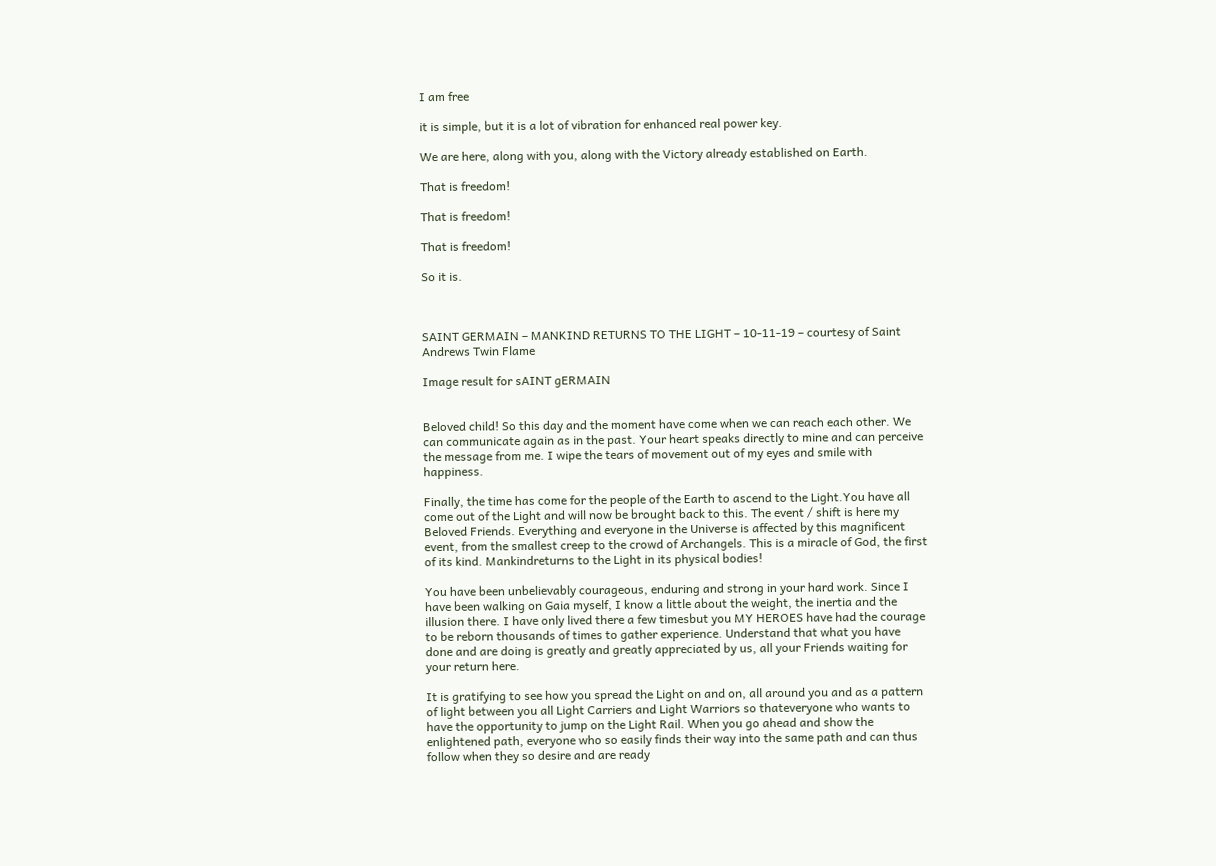I am free

it is simple, but it is a lot of vibration for enhanced real power key.

We are here, along with you, along with the Victory already established on Earth.

That is freedom!

That is freedom!

That is freedom!

So it is.



SAINT GERMAIN – MANKIND RETURNS TO THE LIGHT – 10-11-19 – courtesy of Saint Andrews Twin Flame

Image result for sAINT gERMAIN


Beloved child! So this day and the moment have come when we can reach each other. We can communicate again as in the past. Your heart speaks directly to mine and can perceive the message from me. I wipe the tears of movement out of my eyes and smile with happiness.

Finally, the time has come for the people of the Earth to ascend to the Light.You have all come out of the Light and will now be brought back to this. The event / shift is here my Beloved Friends. Everything and everyone in the Universe is affected by this magnificent event, from the smallest creep to the crowd of Archangels. This is a miracle of God, the first of its kind. Mankindreturns to the Light in its physical bodies!

You have been unbelievably courageous, enduring and strong in your hard work. Since I have been walking on Gaia myself, I know a little about the weight, the inertia and the illusion there. I have only lived there a few timesbut you MY HEROES have had the courage to be reborn thousands of times to gather experience. Understand that what you have done and are doing is greatly and greatly appreciated by us, all your Friends waiting for your return here.

It is gratifying to see how you spread the Light on and on, all around you and as a pattern of light between you all Light Carriers and Light Warriors so thateveryone who wants to have the opportunity to jump on the Light Rail. When you go ahead and show the enlightened path, everyone who so easily finds their way into the same path and can thus follow when they so desire and are ready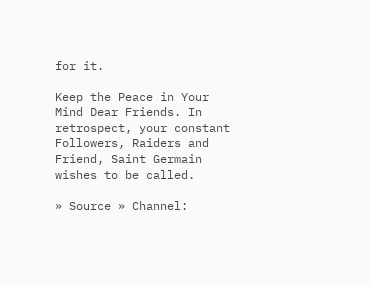for it.

Keep the Peace in Your Mind Dear Friends. In retrospect, your constant Followers, Raiders and Friend, Saint Germain wishes to be called.

» Source » Channel: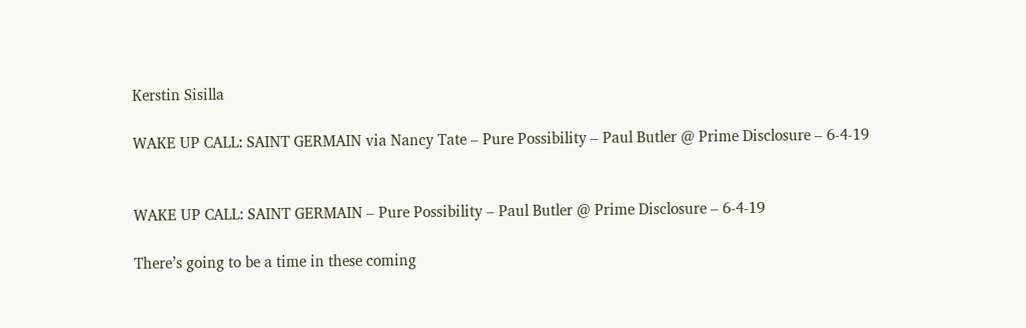Kerstin Sisilla

WAKE UP CALL: SAINT GERMAIN via Nancy Tate – Pure Possibility – Paul Butler @ Prime Disclosure – 6-4-19


WAKE UP CALL: SAINT GERMAIN – Pure Possibility – Paul Butler @ Prime Disclosure – 6-4-19

There’s going to be a time in these coming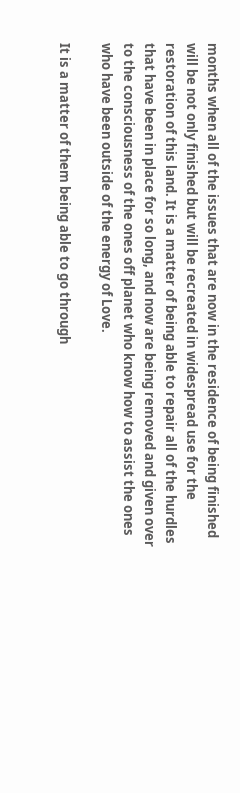months when all of the issues that are now in the residence of being finished will be not only finished but will be recreated in widespread use for the restoration of this land. It is a matter of being able to repair all of the hurdles that have been in place for so long, and now are being removed and given over to the consciousness of the ones off planet who know how to assist the ones who have been outside of the energy of Love.

It is a matter of them being able to go through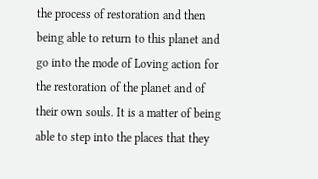the process of restoration and then being able to return to this planet and go into the mode of Loving action for the restoration of the planet and of their own souls. It is a matter of being able to step into the places that they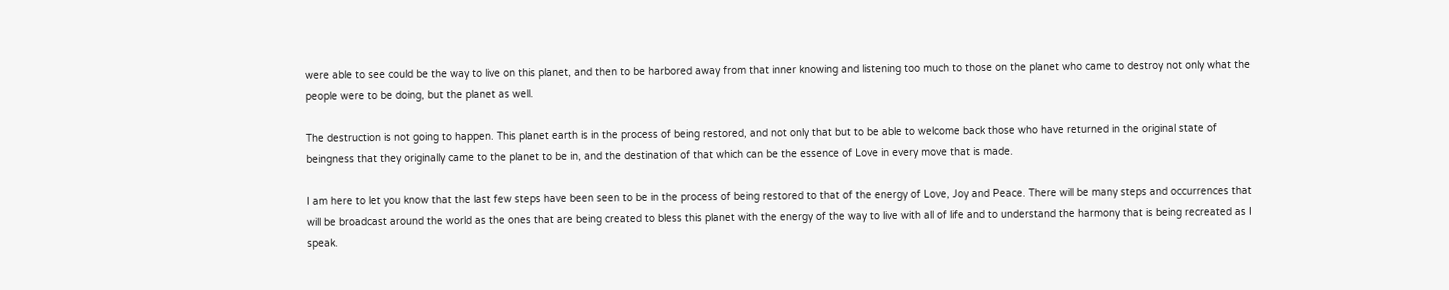were able to see could be the way to live on this planet, and then to be harbored away from that inner knowing and listening too much to those on the planet who came to destroy not only what the people were to be doing, but the planet as well.

The destruction is not going to happen. This planet earth is in the process of being restored, and not only that but to be able to welcome back those who have returned in the original state of beingness that they originally came to the planet to be in, and the destination of that which can be the essence of Love in every move that is made.

I am here to let you know that the last few steps have been seen to be in the process of being restored to that of the energy of Love, Joy and Peace. There will be many steps and occurrences that will be broadcast around the world as the ones that are being created to bless this planet with the energy of the way to live with all of life and to understand the harmony that is being recreated as I speak.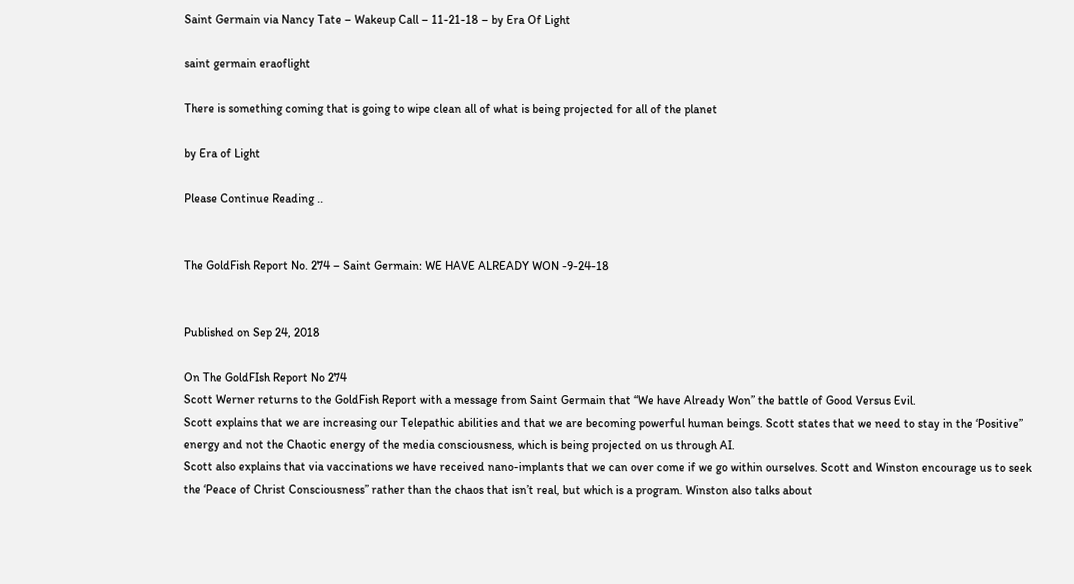Saint Germain via Nancy Tate – Wakeup Call – 11-21-18 – by Era Of Light

saint germain eraoflight

There is something coming that is going to wipe clean all of what is being projected for all of the planet

by Era of Light

Please Continue Reading ..


The GoldFish Report No. 274 – Saint Germain: WE HAVE ALREADY WON -9-24-18


Published on Sep 24, 2018

On The GoldFIsh Report No 274
Scott Werner returns to the GoldFish Report with a message from Saint Germain that “We have Already Won” the battle of Good Versus Evil.
Scott explains that we are increasing our Telepathic abilities and that we are becoming powerful human beings. Scott states that we need to stay in the ‘Positive” energy and not the Chaotic energy of the media consciousness, which is being projected on us through AI.
Scott also explains that via vaccinations we have received nano-implants that we can over come if we go within ourselves. Scott and Winston encourage us to seek the ‘Peace of Christ Consciousness” rather than the chaos that isn’t real, but which is a program. Winston also talks about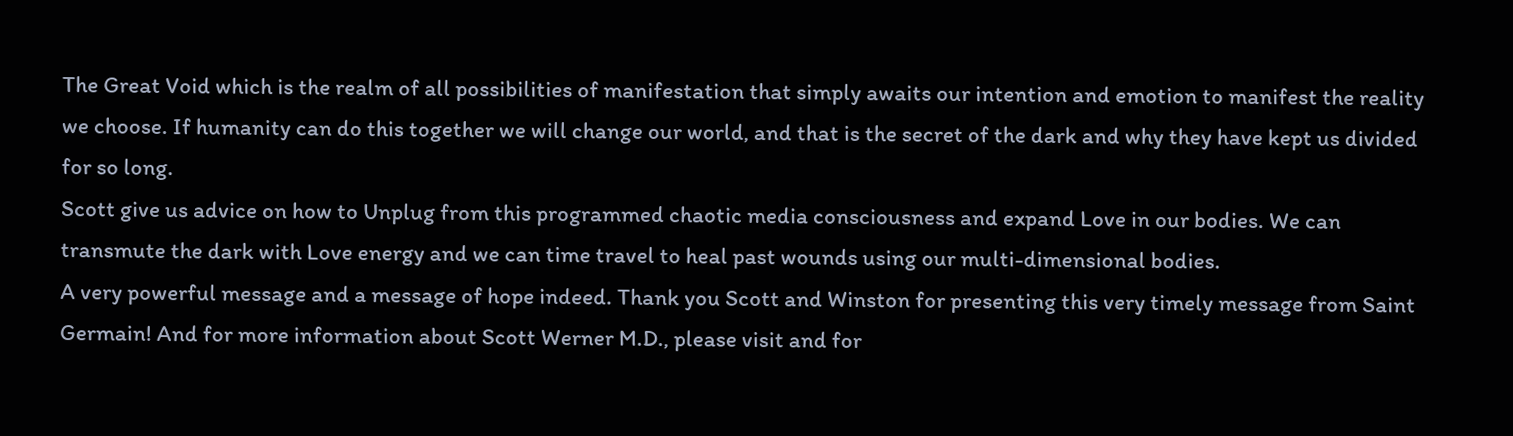The Great Void which is the realm of all possibilities of manifestation that simply awaits our intention and emotion to manifest the reality we choose. If humanity can do this together we will change our world, and that is the secret of the dark and why they have kept us divided for so long.
Scott give us advice on how to Unplug from this programmed chaotic media consciousness and expand Love in our bodies. We can transmute the dark with Love energy and we can time travel to heal past wounds using our multi-dimensional bodies.
A very powerful message and a message of hope indeed. Thank you Scott and Winston for presenting this very timely message from Saint Germain! And for more information about Scott Werner M.D., please visit and for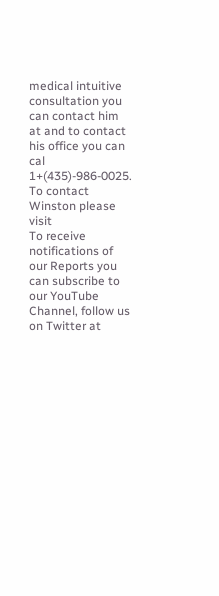medical intuitive consultation you can contact him at and to contact his office you can cal 1+(435)-986-0025.
To contact Winston please visit
To receive notifications of our Reports you can subscribe to our YouTube Channel, follow us on Twitter at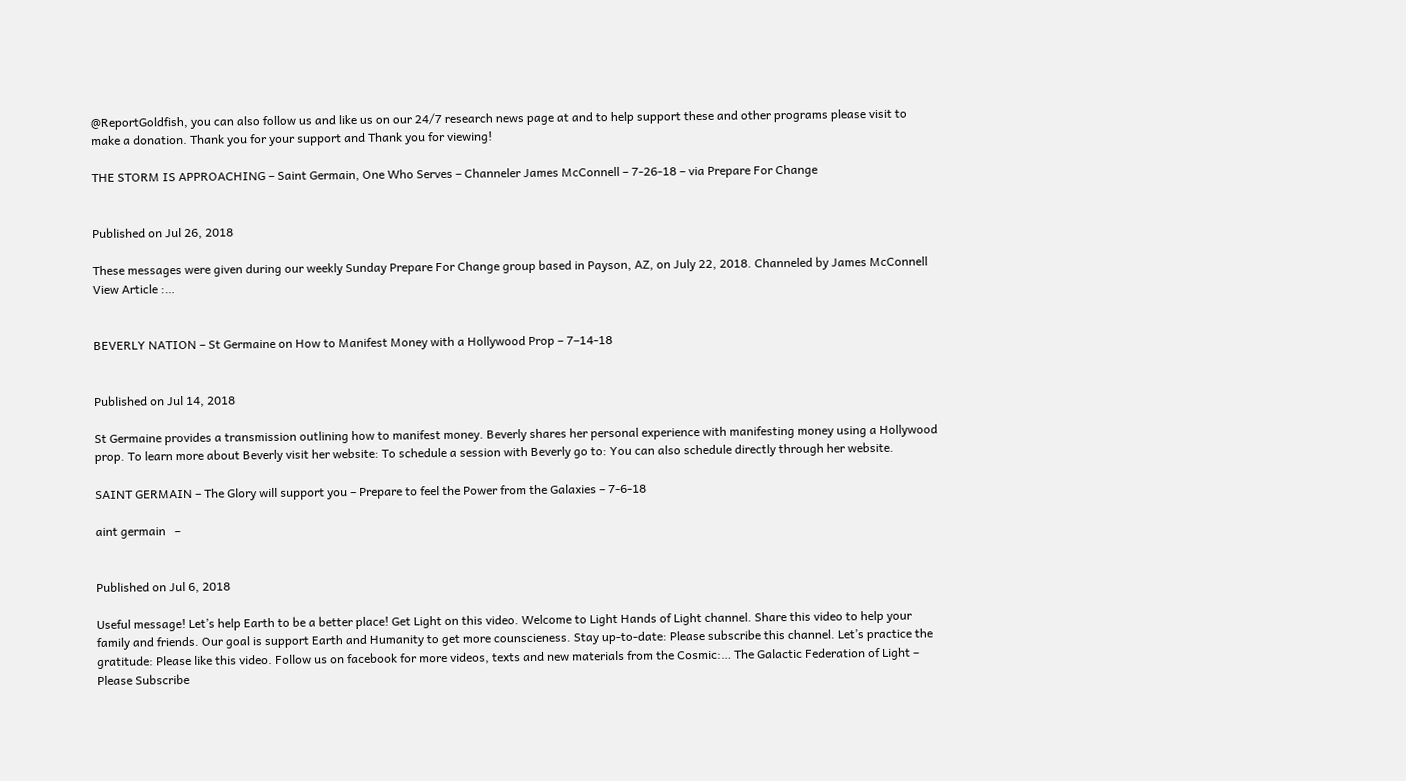@ReportGoldfish, you can also follow us and like us on our 24/7 research news page at and to help support these and other programs please visit to make a donation. Thank you for your support and Thank you for viewing!

THE STORM IS APPROACHING – Saint Germain, One Who Serves – Channeler James McConnell – 7-26-18 – via Prepare For Change


Published on Jul 26, 2018

These messages were given during our weekly Sunday Prepare For Change group based in Payson, AZ, on July 22, 2018. Channeled by James McConnell View Article :…


BEVERLY NATION – St Germaine on How to Manifest Money with a Hollywood Prop – 7–14-18


Published on Jul 14, 2018

St Germaine provides a transmission outlining how to manifest money. Beverly shares her personal experience with manifesting money using a Hollywood prop. To learn more about Beverly visit her website: To schedule a session with Beverly go to: You can also schedule directly through her website.

SAINT GERMAIN – The Glory will support you – Prepare to feel the Power from the Galaxies – 7-6-18

aint germain   –


Published on Jul 6, 2018

Useful message! Let’s help Earth to be a better place! Get Light on this video. Welcome to Light Hands of Light channel. Share this video to help your family and friends. Our goal is support Earth and Humanity to get more counscieness. Stay up-to-date: Please subscribe this channel. Let’s practice the gratitude: Please like this video. Follow us on facebook for more videos, texts and new materials from the Cosmic:… The Galactic Federation of Light – Please Subscribe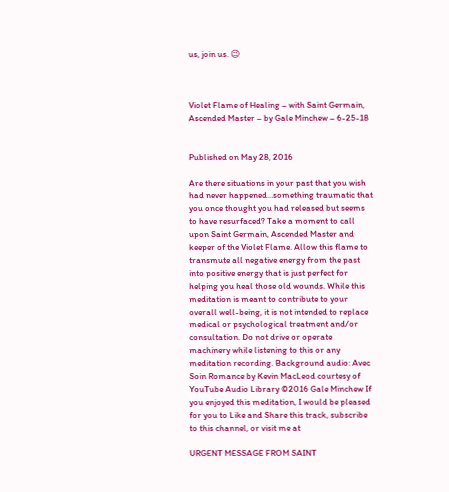us, join us. 😉



Violet Flame of Healing – with Saint Germain, Ascended Master – by Gale Minchew – 6-25-18


Published on May 28, 2016

Are there situations in your past that you wish had never happened…something traumatic that you once thought you had released but seems to have resurfaced? Take a moment to call upon Saint Germain, Ascended Master and keeper of the Violet Flame. Allow this flame to transmute all negative energy from the past into positive energy that is just perfect for helping you heal those old wounds. While this meditation is meant to contribute to your overall well-being, it is not intended to replace medical or psychological treatment and/or consultation. Do not drive or operate machinery while listening to this or any meditation recording. Background audio: Avec Soin Romance by Kevin MacLeod courtesy of YouTube Audio Library ©2016 Gale Minchew If you enjoyed this meditation, I would be pleased for you to Like and Share this track, subscribe to this channel, or visit me at

URGENT MESSAGE FROM SAINT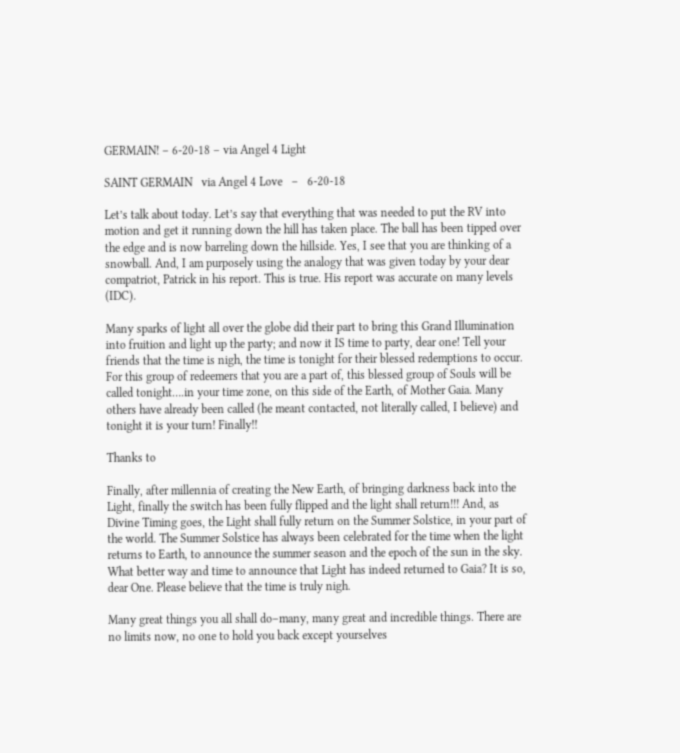GERMAIN! – 6-20-18 – via Angel 4 Light

SAINT GERMAIN   via Angel 4 Love   –   6-20-18

Let’s talk about today. Let’s say that everything that was needed to put the RV into motion and get it running down the hill has taken place. The ball has been tipped over the edge and is now barreling down the hillside. Yes, I see that you are thinking of a snowball. And, I am purposely using the analogy that was given today by your dear compatriot, Patrick in his report. This is true. His report was accurate on many levels (IDC).

Many sparks of light all over the globe did their part to bring this Grand Illumination into fruition and light up the party; and now it IS time to party, dear one! Tell your friends that the time is nigh, the time is tonight for their blessed redemptions to occur. For this group of redeemers that you are a part of, this blessed group of Souls will be called tonight….in your time zone, on this side of the Earth, of Mother Gaia. Many others have already been called (he meant contacted, not literally called, I believe) and tonight it is your turn! Finally!!

Thanks to

Finally, after millennia of creating the New Earth, of bringing darkness back into the Light, finally the switch has been fully flipped and the light shall return!!! And, as Divine Timing goes, the Light shall fully return on the Summer Solstice, in your part of the world. The Summer Solstice has always been celebrated for the time when the light returns to Earth, to announce the summer season and the epoch of the sun in the sky. What better way and time to announce that Light has indeed returned to Gaia? It is so, dear One. Please believe that the time is truly nigh.

Many great things you all shall do–many, many great and incredible things. There are no limits now, no one to hold you back except yourselves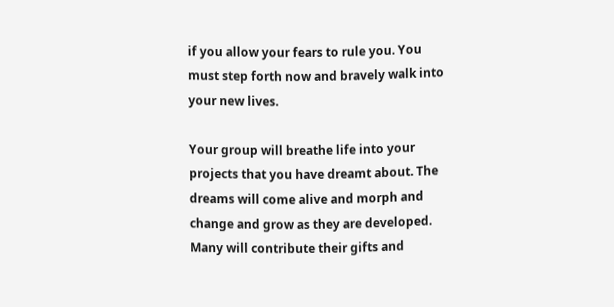if you allow your fears to rule you. You must step forth now and bravely walk into your new lives.

Your group will breathe life into your projects that you have dreamt about. The dreams will come alive and morph and change and grow as they are developed. Many will contribute their gifts and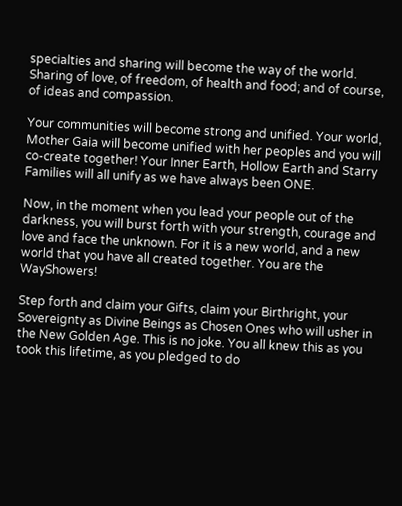specialties and sharing will become the way of the world. Sharing of love, of freedom, of health and food; and of course, of ideas and compassion.

Your communities will become strong and unified. Your world, Mother Gaia will become unified with her peoples and you will co-create together! Your Inner Earth, Hollow Earth and Starry Families will all unify as we have always been ONE.

Now, in the moment when you lead your people out of the darkness, you will burst forth with your strength, courage and love and face the unknown. For it is a new world, and a new world that you have all created together. You are the WayShowers!

Step forth and claim your Gifts, claim your Birthright, your Sovereignty as Divine Beings as Chosen Ones who will usher in the New Golden Age. This is no joke. You all knew this as you took this lifetime, as you pledged to do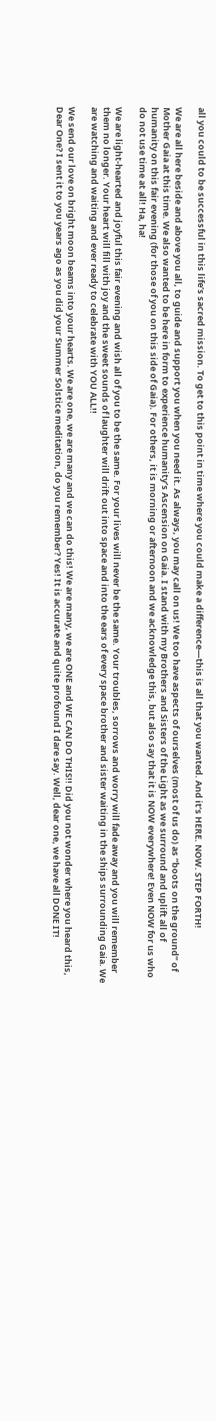all you could to be successful in this life’s sacred mission. To get to this point in time where you could make a difference—this is all that you wanted. And it’s HERE. NOW. STEP FORTH!

We are all here beside and above you all, to guide and support you when you need it. As always, you may call on us! We too have aspects of ourselves (most of us do) as “boots on the ground” of Mother Gaia at this time. We also wanted to be here in form to experience humanity’s Ascension on Gaia. I stand with my Brothers and Sisters of the Light as we surround and uplift all of humanity on this fair evening (for those of you on this side of Gaia). For others, it is morning or afternoon and we acknowledge this, but also say that it is NOW everywhere! Even NOW for us who do not use time at all! Ha, ha!

We are light-hearted and joyful this fair evening and wish all of you to be the same. For your lives will never be the same. Your troubles, sorrows and worry will fade away and you will remember them no longer. Your heart will fill with joy and the sweet sounds of laughter will drift out into space and into the ears of every space brother and sister waiting in the ships surrounding Gaia. We are watching and waiting and ever ready to celebrate with YOU ALL!!

We send our love on bright moon beams into your hearts. We are one, we are many and we can do this! We are many, we are ONE and WE CAN DO THIS!! Did you not wonder where you heard this, Dear One? I sent it to you years ago as you did your Summer Solstice meditation, do you remember? Yes! It is accurate and quite profound I dare say. Well, dear one, we have all DONE IT!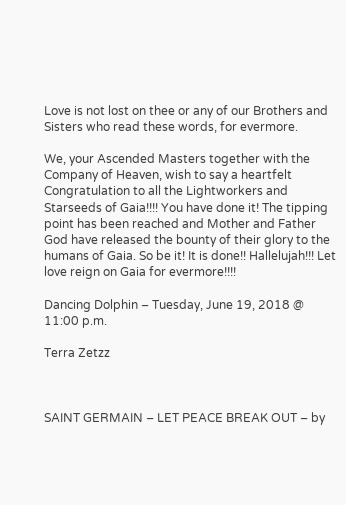Love is not lost on thee or any of our Brothers and Sisters who read these words, for evermore.

We, your Ascended Masters together with the Company of Heaven, wish to say a heartfelt Congratulation to all the Lightworkers and Starseeds of Gaia!!!! You have done it! The tipping point has been reached and Mother and Father God have released the bounty of their glory to the humans of Gaia. So be it! It is done!! Hallelujah!!! Let love reign on Gaia for evermore!!!!

Dancing Dolphin – Tuesday, June 19, 2018 @ 11:00 p.m.

Terra Zetzz



SAINT GERMAIN – LET PEACE BREAK OUT – by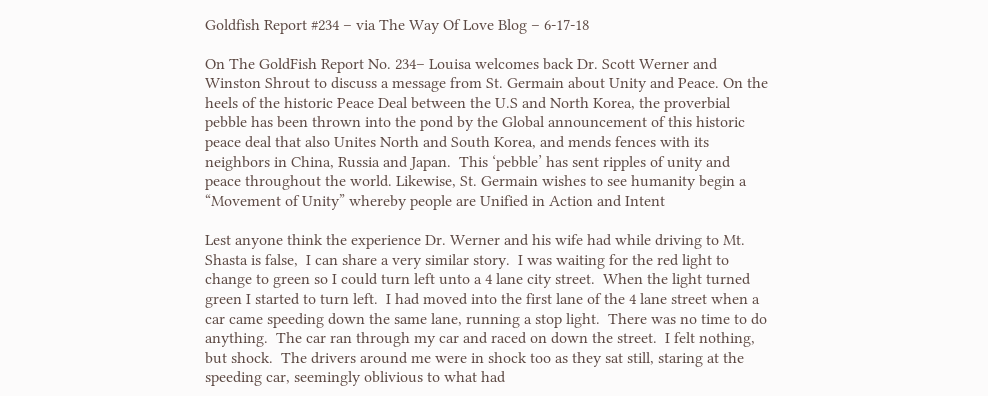Goldfish Report #234 – via The Way Of Love Blog – 6-17-18

On The GoldFish Report No. 234– Louisa welcomes back Dr. Scott Werner and Winston Shrout to discuss a message from St. Germain about Unity and Peace. On the heels of the historic Peace Deal between the U.S and North Korea, the proverbial pebble has been thrown into the pond by the Global announcement of this historic peace deal that also Unites North and South Korea, and mends fences with its neighbors in China, Russia and Japan.  This ‘pebble’ has sent ripples of unity and peace throughout the world. Likewise, St. Germain wishes to see humanity begin a “Movement of Unity” whereby people are Unified in Action and Intent

Lest anyone think the experience Dr. Werner and his wife had while driving to Mt. Shasta is false,  I can share a very similar story.  I was waiting for the red light to change to green so I could turn left unto a 4 lane city street.  When the light turned green I started to turn left.  I had moved into the first lane of the 4 lane street when a car came speeding down the same lane, running a stop light.  There was no time to do anything.  The car ran through my car and raced on down the street.  I felt nothing, but shock.  The drivers around me were in shock too as they sat still, staring at the speeding car, seemingly oblivious to what had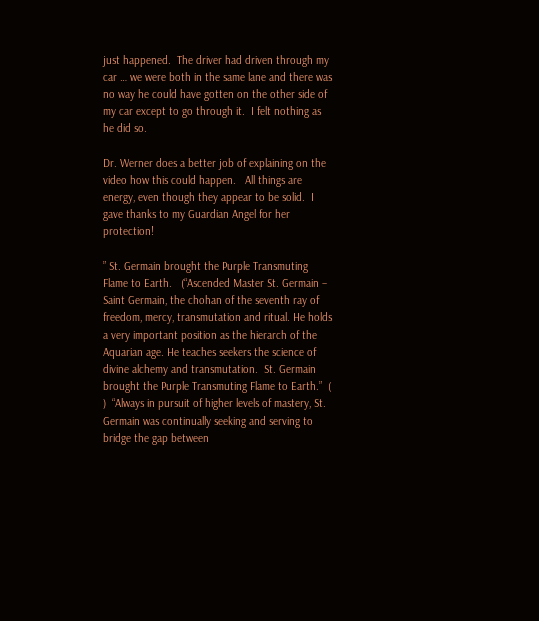just happened.  The driver had driven through my car … we were both in the same lane and there was no way he could have gotten on the other side of my car except to go through it.  I felt nothing as he did so.

Dr. Werner does a better job of explaining on the video how this could happen.   All things are energy, even though they appear to be solid.  I gave thanks to my Guardian Angel for her protection!

” St. Germain brought the Purple Transmuting Flame to Earth.   (“Ascended Master St. Germain – Saint Germain, the chohan of the seventh ray of freedom, mercy, transmutation and ritual. He holds a very important position as the hierarch of the Aquarian age. He teaches seekers the science of divine alchemy and transmutation.  St. Germain brought the Purple Transmuting Flame to Earth.”  (  )  “Always in pursuit of higher levels of mastery, St. Germain was continually seeking and serving to bridge the gap between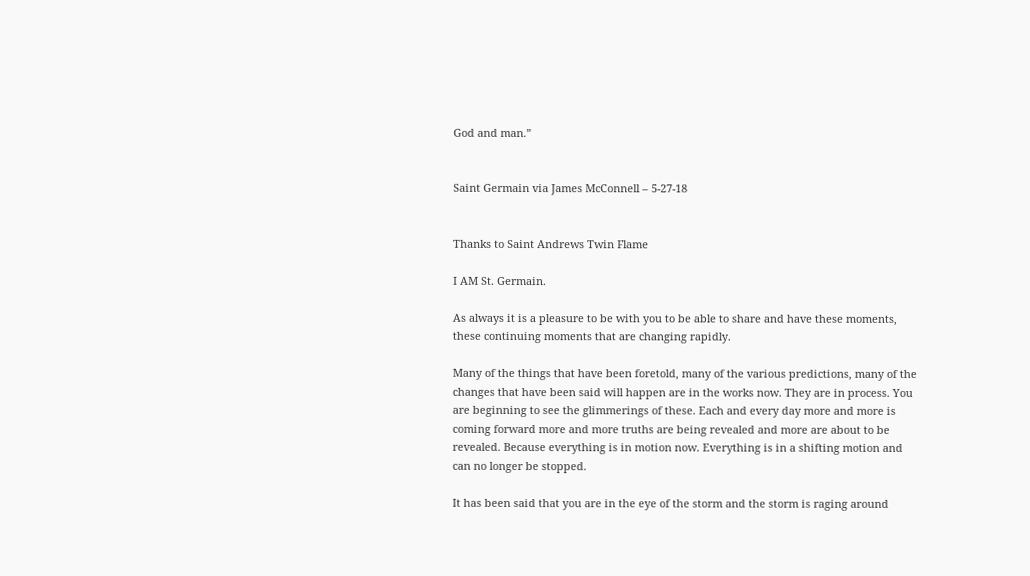God and man.”


Saint Germain via James McConnell – 5-27-18


Thanks to Saint Andrews Twin Flame

I AM St. Germain.

As always it is a pleasure to be with you to be able to share and have these moments, these continuing moments that are changing rapidly.

Many of the things that have been foretold, many of the various predictions, many of the changes that have been said will happen are in the works now. They are in process. You are beginning to see the glimmerings of these. Each and every day more and more is coming forward more and more truths are being revealed and more are about to be revealed. Because everything is in motion now. Everything is in a shifting motion and can no longer be stopped.

It has been said that you are in the eye of the storm and the storm is raging around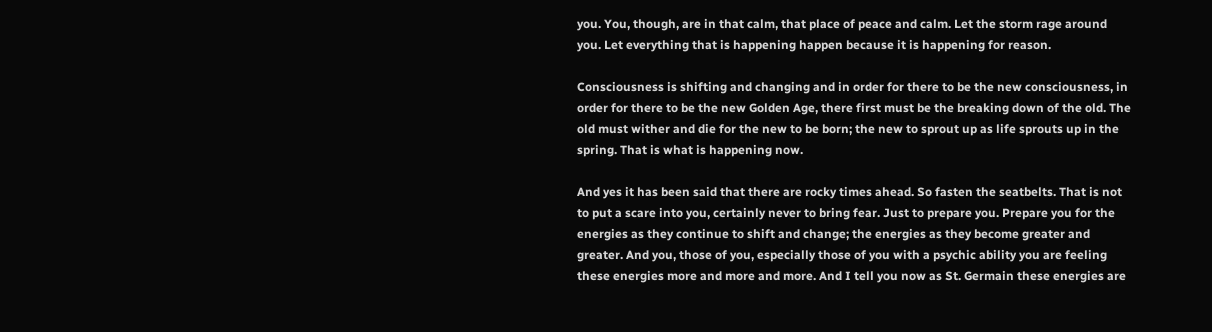you. You, though, are in that calm, that place of peace and calm. Let the storm rage around you. Let everything that is happening happen because it is happening for reason.

Consciousness is shifting and changing and in order for there to be the new consciousness, in order for there to be the new Golden Age, there first must be the breaking down of the old. The old must wither and die for the new to be born; the new to sprout up as life sprouts up in the spring. That is what is happening now.

And yes it has been said that there are rocky times ahead. So fasten the seatbelts. That is not to put a scare into you, certainly never to bring fear. Just to prepare you. Prepare you for the energies as they continue to shift and change; the energies as they become greater and greater. And you, those of you, especially those of you with a psychic ability you are feeling these energies more and more and more. And I tell you now as St. Germain these energies are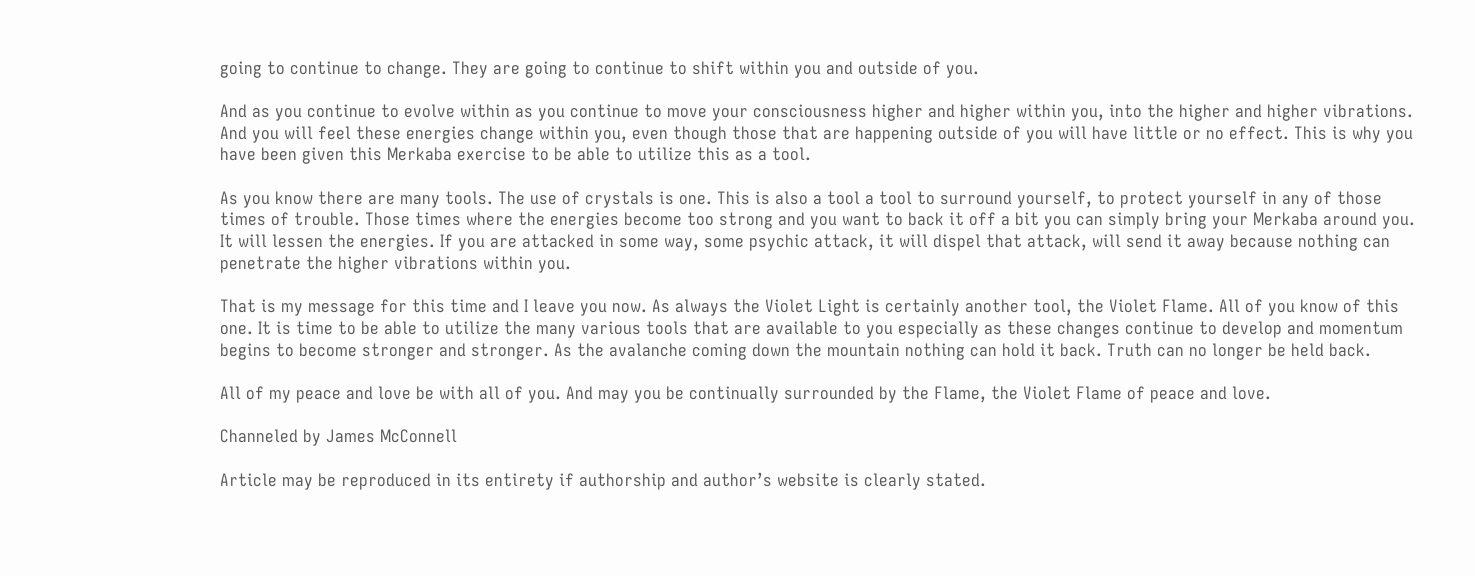going to continue to change. They are going to continue to shift within you and outside of you.

And as you continue to evolve within as you continue to move your consciousness higher and higher within you, into the higher and higher vibrations. And you will feel these energies change within you, even though those that are happening outside of you will have little or no effect. This is why you have been given this Merkaba exercise to be able to utilize this as a tool.

As you know there are many tools. The use of crystals is one. This is also a tool a tool to surround yourself, to protect yourself in any of those times of trouble. Those times where the energies become too strong and you want to back it off a bit you can simply bring your Merkaba around you. It will lessen the energies. If you are attacked in some way, some psychic attack, it will dispel that attack, will send it away because nothing can penetrate the higher vibrations within you.

That is my message for this time and I leave you now. As always the Violet Light is certainly another tool, the Violet Flame. All of you know of this one. It is time to be able to utilize the many various tools that are available to you especially as these changes continue to develop and momentum begins to become stronger and stronger. As the avalanche coming down the mountain nothing can hold it back. Truth can no longer be held back.

All of my peace and love be with all of you. And may you be continually surrounded by the Flame, the Violet Flame of peace and love.

Channeled by James McConnell

Article may be reproduced in its entirety if authorship and author’s website is clearly stated.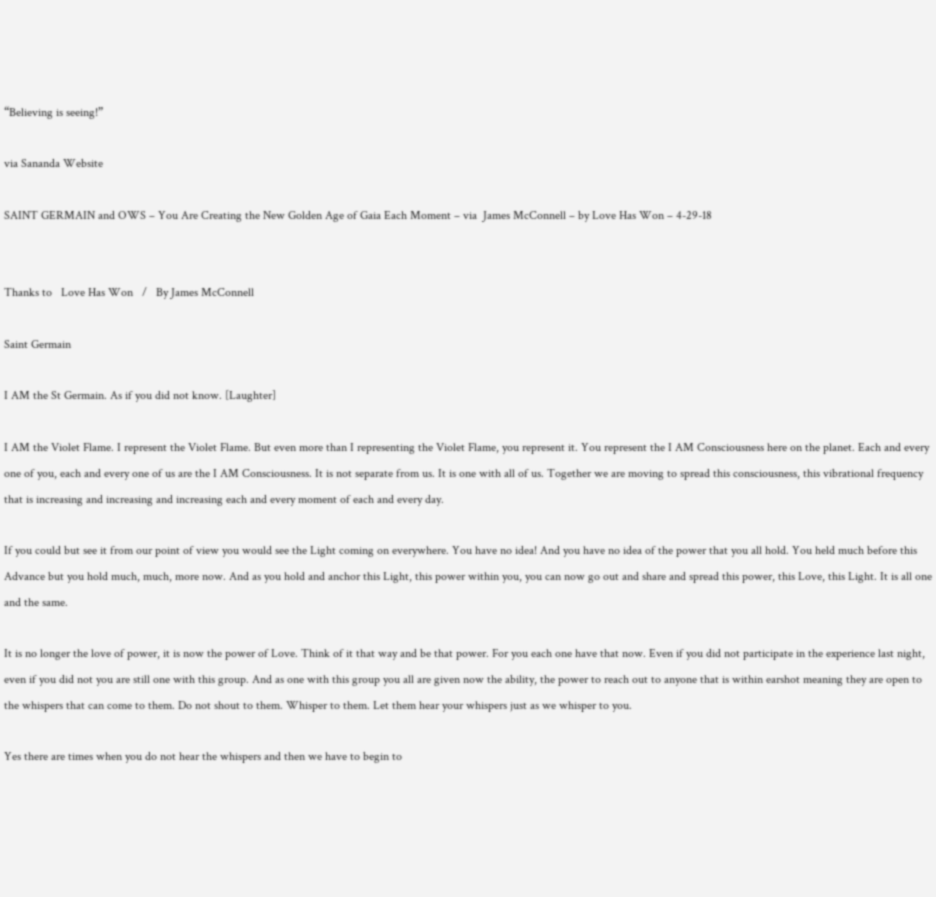“Believing is seeing!”

via Sananda Website

SAINT GERMAIN and OWS – You Are Creating the New Golden Age of Gaia Each Moment – via  James McConnell – by Love Has Won – 4-29-18


Thanks to   Love Has Won   /   By James McConnell

Saint Germain

I AM the St Germain. As if you did not know. [Laughter]

I AM the Violet Flame. I represent the Violet Flame. But even more than I representing the Violet Flame, you represent it. You represent the I AM Consciousness here on the planet. Each and every one of you, each and every one of us are the I AM Consciousness. It is not separate from us. It is one with all of us. Together we are moving to spread this consciousness, this vibrational frequency that is increasing and increasing and increasing each and every moment of each and every day.

If you could but see it from our point of view you would see the Light coming on everywhere. You have no idea! And you have no idea of the power that you all hold. You held much before this Advance but you hold much, much, more now. And as you hold and anchor this Light, this power within you, you can now go out and share and spread this power, this Love, this Light. It is all one and the same.

It is no longer the love of power, it is now the power of Love. Think of it that way and be that power. For you each one have that now. Even if you did not participate in the experience last night, even if you did not you are still one with this group. And as one with this group you all are given now the ability, the power to reach out to anyone that is within earshot meaning they are open to the whispers that can come to them. Do not shout to them. Whisper to them. Let them hear your whispers just as we whisper to you.

Yes there are times when you do not hear the whispers and then we have to begin to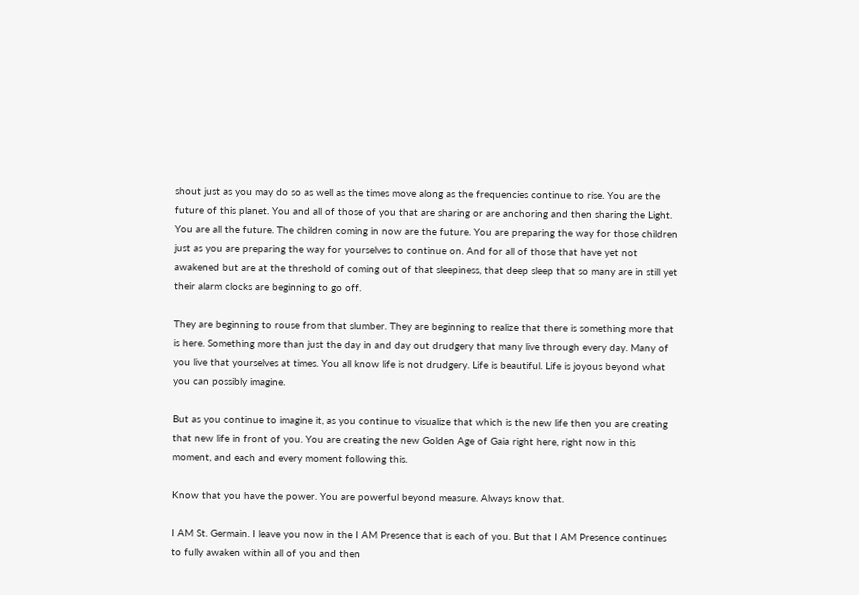shout just as you may do so as well as the times move along as the frequencies continue to rise. You are the future of this planet. You and all of those of you that are sharing or are anchoring and then sharing the Light. You are all the future. The children coming in now are the future. You are preparing the way for those children just as you are preparing the way for yourselves to continue on. And for all of those that have yet not awakened but are at the threshold of coming out of that sleepiness, that deep sleep that so many are in still yet their alarm clocks are beginning to go off.

They are beginning to rouse from that slumber. They are beginning to realize that there is something more that is here. Something more than just the day in and day out drudgery that many live through every day. Many of you live that yourselves at times. You all know life is not drudgery. Life is beautiful. Life is joyous beyond what you can possibly imagine.

But as you continue to imagine it, as you continue to visualize that which is the new life then you are creating that new life in front of you. You are creating the new Golden Age of Gaia right here, right now in this moment, and each and every moment following this.

Know that you have the power. You are powerful beyond measure. Always know that.

I AM St. Germain. I leave you now in the I AM Presence that is each of you. But that I AM Presence continues to fully awaken within all of you and then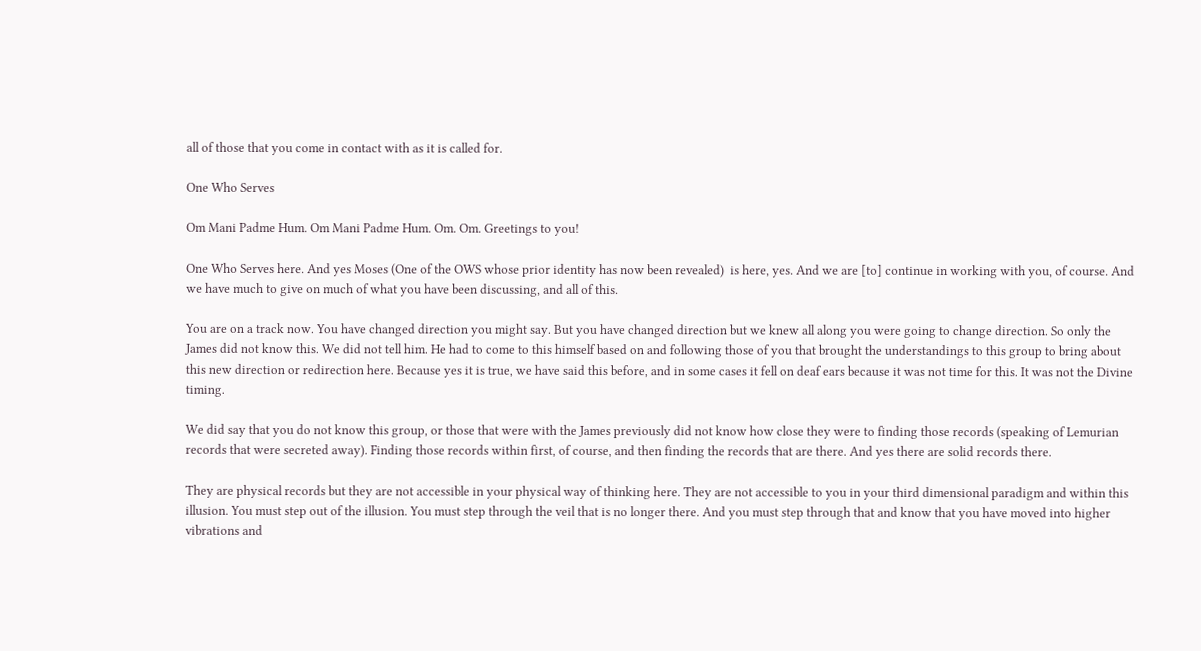all of those that you come in contact with as it is called for.

One Who Serves

Om Mani Padme Hum. Om Mani Padme Hum. Om. Om. Greetings to you!

One Who Serves here. And yes Moses (One of the OWS whose prior identity has now been revealed)  is here, yes. And we are [to] continue in working with you, of course. And we have much to give on much of what you have been discussing, and all of this.

You are on a track now. You have changed direction you might say. But you have changed direction but we knew all along you were going to change direction. So only the James did not know this. We did not tell him. He had to come to this himself based on and following those of you that brought the understandings to this group to bring about this new direction or redirection here. Because yes it is true, we have said this before, and in some cases it fell on deaf ears because it was not time for this. It was not the Divine timing.

We did say that you do not know this group, or those that were with the James previously did not know how close they were to finding those records (speaking of Lemurian records that were secreted away). Finding those records within first, of course, and then finding the records that are there. And yes there are solid records there.

They are physical records but they are not accessible in your physical way of thinking here. They are not accessible to you in your third dimensional paradigm and within this illusion. You must step out of the illusion. You must step through the veil that is no longer there. And you must step through that and know that you have moved into higher vibrations and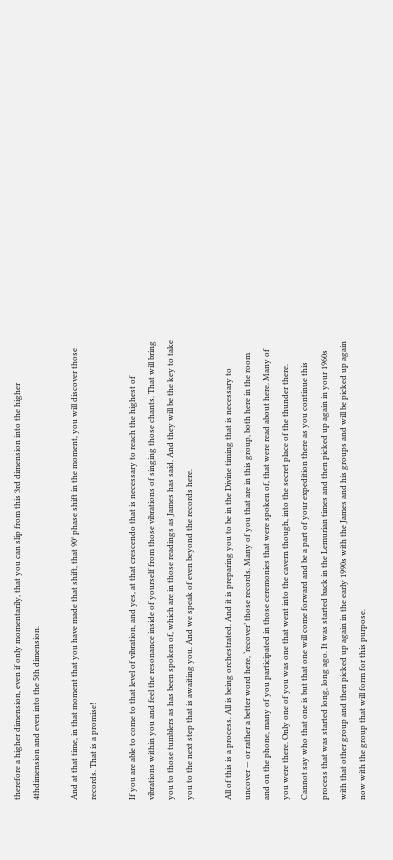therefore a higher dimension, even if only momentarily, that you can slip from this 3rd dimension into the higher 4thdimension and even into the 5th dimension.

And at that time, in that moment that you have made that shift, that 90° phase shift in the moment, you will discover those records. That is a promise!

If you are able to come to that level of vibration, and yes, at that crescendo that is necessary to reach the highest of vibrations within you and feel the resonance inside of yourself from those vibrations of singing those chants. That will bring you to those tumblers as has been spoken of, which are in those readings as James has said. And they will be the key to take you to the next step that is awaiting you. And we speak of even beyond the records here.

All of this is a process. All is being orchestrated. And it is preparing you to be in the Divine timing that is necessary to uncover — or rather a better word here, ‘recover’ those records. Many of you that are in this group, both here in the room and on the phone, many of you participated in those ceremonies that were spoken of, that were read about here. Many of you were there. Only one of you was one that went into the cavern though, into the secret place of the thunder there. Cannot say who that one is but that one will come forward and be a part of your expedition there as you continue this process that was started long, long ago. It was started back in the Lemurian times and then picked up again in your 1960s with that other group and then picked up again in the early 1990s with the James and his groups and will be picked up again now with the group that will form for this purpose.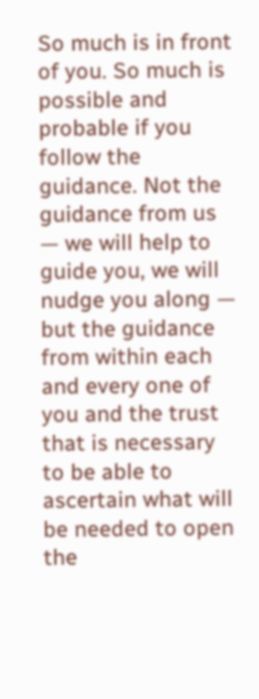So much is in front of you. So much is possible and probable if you follow the guidance. Not the guidance from us — we will help to guide you, we will nudge you along — but the guidance from within each and every one of you and the trust that is necessary to be able to ascertain what will be needed to open the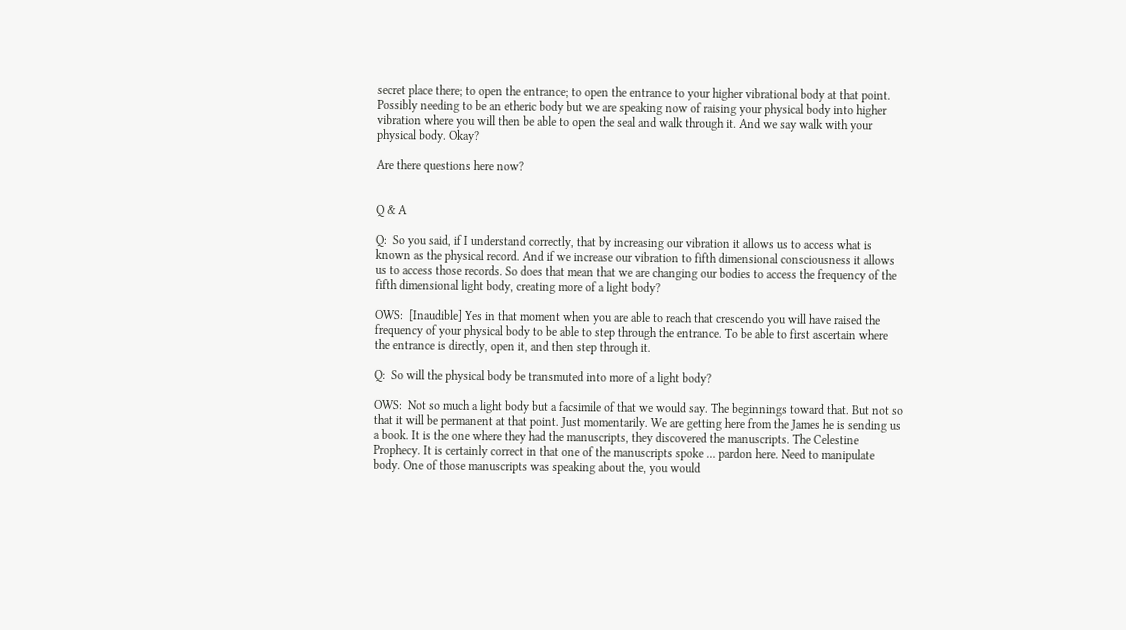secret place there; to open the entrance; to open the entrance to your higher vibrational body at that point. Possibly needing to be an etheric body but we are speaking now of raising your physical body into higher vibration where you will then be able to open the seal and walk through it. And we say walk with your physical body. Okay?

Are there questions here now?


Q & A

Q:  So you said, if I understand correctly, that by increasing our vibration it allows us to access what is known as the physical record. And if we increase our vibration to fifth dimensional consciousness it allows us to access those records. So does that mean that we are changing our bodies to access the frequency of the fifth dimensional light body, creating more of a light body?

OWS:  [Inaudible] Yes in that moment when you are able to reach that crescendo you will have raised the frequency of your physical body to be able to step through the entrance. To be able to first ascertain where the entrance is directly, open it, and then step through it.

Q:  So will the physical body be transmuted into more of a light body?

OWS:  Not so much a light body but a facsimile of that we would say. The beginnings toward that. But not so that it will be permanent at that point. Just momentarily. We are getting here from the James he is sending us a book. It is the one where they had the manuscripts, they discovered the manuscripts. The Celestine Prophecy. It is certainly correct in that one of the manuscripts spoke … pardon here. Need to manipulate body. One of those manuscripts was speaking about the, you would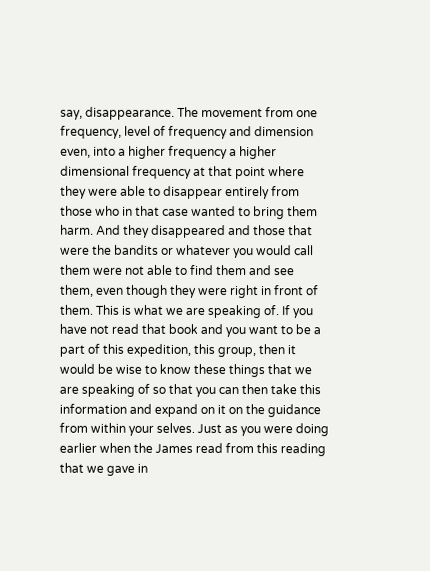say, disappearance. The movement from one frequency, level of frequency and dimension even, into a higher frequency a higher dimensional frequency at that point where they were able to disappear entirely from those who in that case wanted to bring them harm. And they disappeared and those that were the bandits or whatever you would call them were not able to find them and see them, even though they were right in front of them. This is what we are speaking of. If you have not read that book and you want to be a part of this expedition, this group, then it would be wise to know these things that we are speaking of so that you can then take this information and expand on it on the guidance from within your selves. Just as you were doing earlier when the James read from this reading that we gave in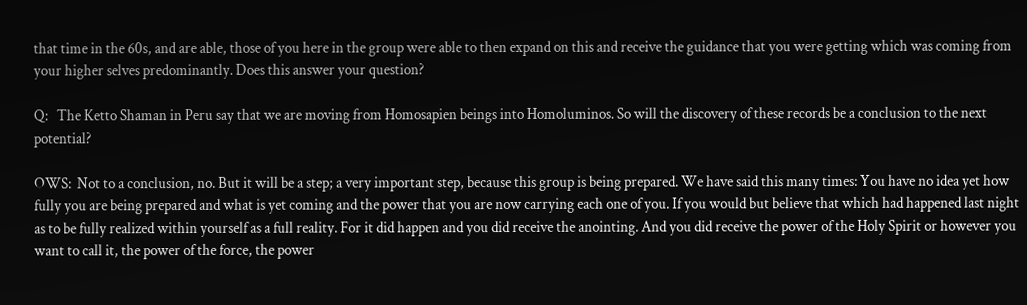that time in the 60s, and are able, those of you here in the group were able to then expand on this and receive the guidance that you were getting which was coming from your higher selves predominantly. Does this answer your question?

Q:   The Ketto Shaman in Peru say that we are moving from Homosapien beings into Homoluminos. So will the discovery of these records be a conclusion to the next potential?

OWS:  Not to a conclusion, no. But it will be a step; a very important step, because this group is being prepared. We have said this many times: You have no idea yet how fully you are being prepared and what is yet coming and the power that you are now carrying each one of you. If you would but believe that which had happened last night as to be fully realized within yourself as a full reality. For it did happen and you did receive the anointing. And you did receive the power of the Holy Spirit or however you want to call it, the power of the force, the power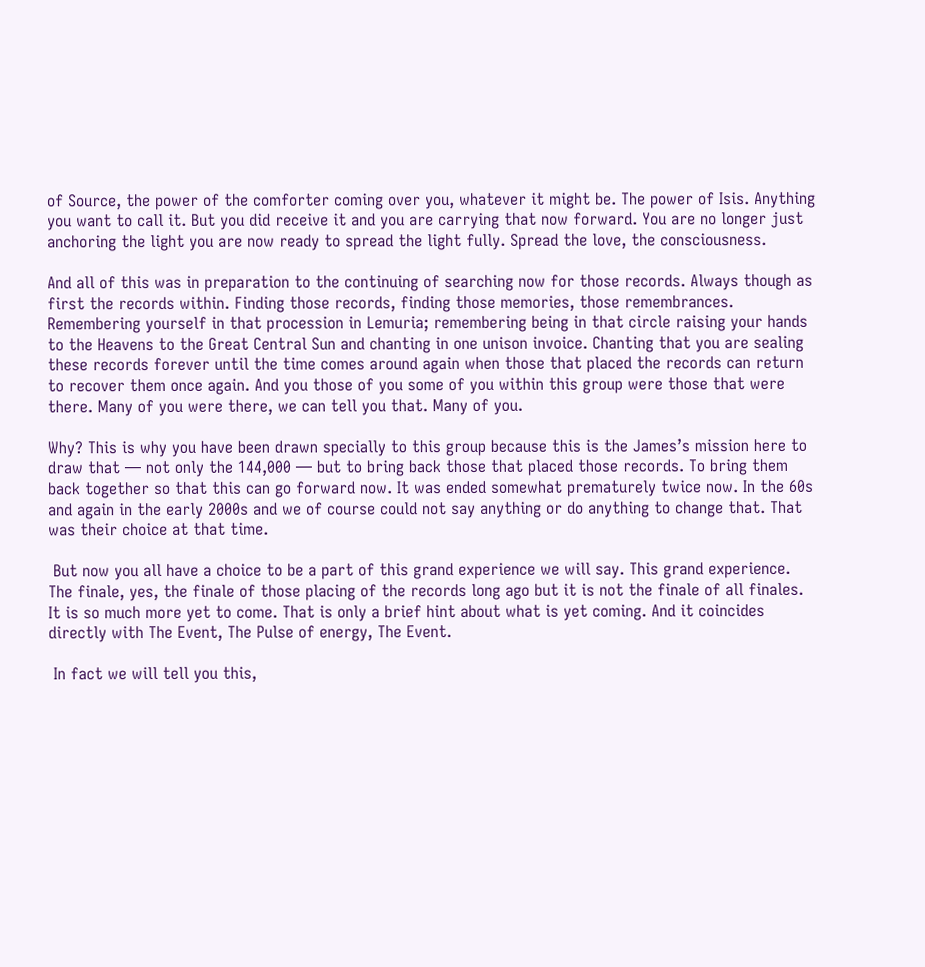of Source, the power of the comforter coming over you, whatever it might be. The power of Isis. Anything you want to call it. But you did receive it and you are carrying that now forward. You are no longer just anchoring the light you are now ready to spread the light fully. Spread the love, the consciousness.

And all of this was in preparation to the continuing of searching now for those records. Always though as first the records within. Finding those records, finding those memories, those remembrances. Remembering yourself in that procession in Lemuria; remembering being in that circle raising your hands to the Heavens to the Great Central Sun and chanting in one unison invoice. Chanting that you are sealing these records forever until the time comes around again when those that placed the records can return to recover them once again. And you those of you some of you within this group were those that were there. Many of you were there, we can tell you that. Many of you.

Why? This is why you have been drawn specially to this group because this is the James’s mission here to draw that — not only the 144,000 — but to bring back those that placed those records. To bring them back together so that this can go forward now. It was ended somewhat prematurely twice now. In the 60s and again in the early 2000s and we of course could not say anything or do anything to change that. That was their choice at that time.

 But now you all have a choice to be a part of this grand experience we will say. This grand experience. The finale, yes, the finale of those placing of the records long ago but it is not the finale of all finales. It is so much more yet to come. That is only a brief hint about what is yet coming. And it coincides directly with The Event, The Pulse of energy, The Event.

 In fact we will tell you this,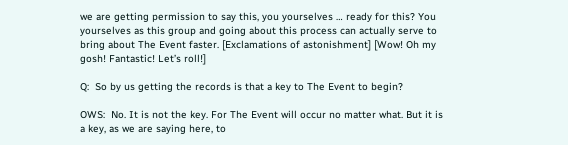we are getting permission to say this, you yourselves … ready for this? You yourselves as this group and going about this process can actually serve to bring about The Event faster. [Exclamations of astonishment] [Wow! Oh my gosh! Fantastic! Let’s roll!]

Q:  So by us getting the records is that a key to The Event to begin?

OWS:  No. It is not the key. For The Event will occur no matter what. But it is a key, as we are saying here, to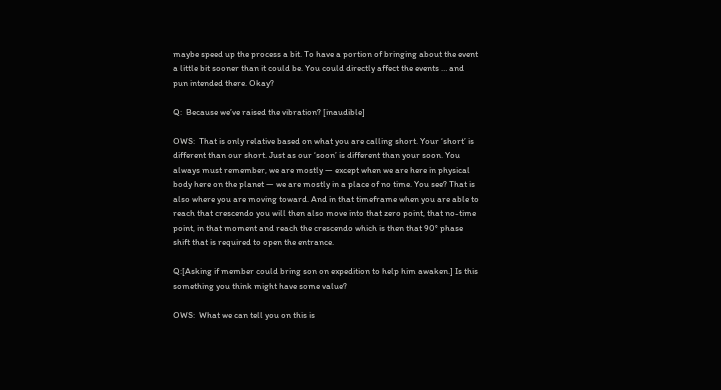maybe speed up the process a bit. To have a portion of bringing about the event a little bit sooner than it could be. You could directly affect the events … and pun intended there. Okay?

Q:  Because we’ve raised the vibration? [inaudible]

OWS:  That is only relative based on what you are calling short. Your ‘short’ is different than our short. Just as our ‘soon’ is different than your soon. You always must remember, we are mostly — except when we are here in physical body here on the planet — we are mostly in a place of no time. You see? That is also where you are moving toward. And in that timeframe when you are able to reach that crescendo you will then also move into that zero point, that no-time point, in that moment and reach the crescendo which is then that 90° phase shift that is required to open the entrance.

Q:[Asking if member could bring son on expedition to help him awaken.] Is this something you think might have some value?

OWS:  What we can tell you on this is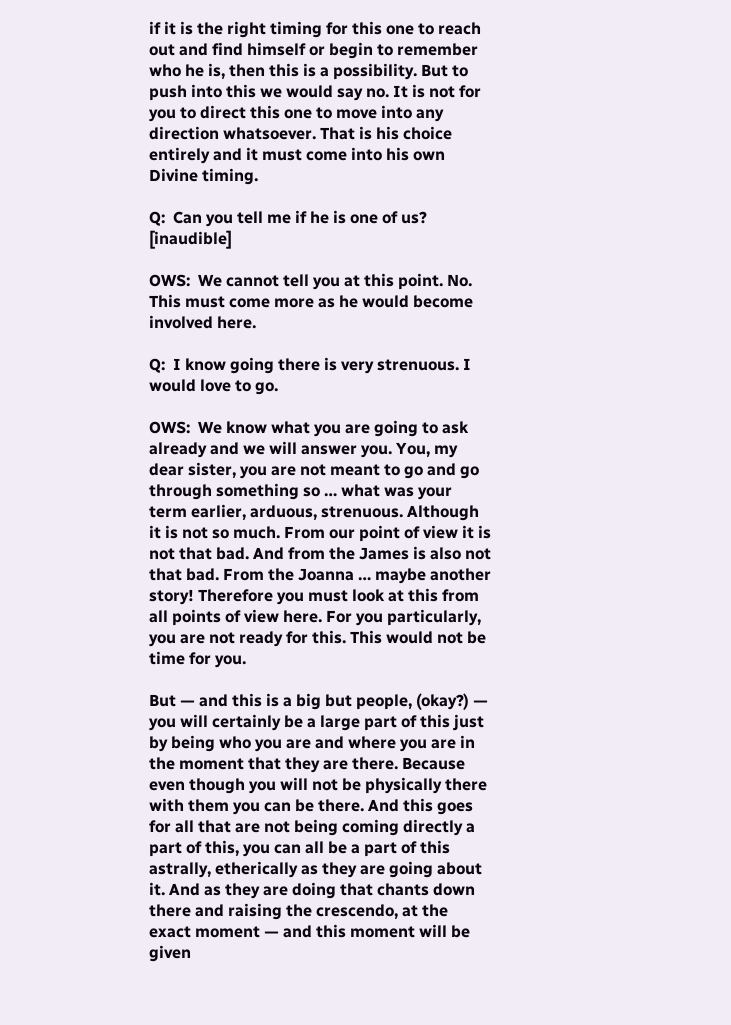if it is the right timing for this one to reach out and find himself or begin to remember who he is, then this is a possibility. But to push into this we would say no. It is not for you to direct this one to move into any direction whatsoever. That is his choice entirely and it must come into his own Divine timing.

Q:  Can you tell me if he is one of us? [inaudible]

OWS:  We cannot tell you at this point. No. This must come more as he would become involved here.

Q:  I know going there is very strenuous. I would love to go.

OWS:  We know what you are going to ask already and we will answer you. You, my dear sister, you are not meant to go and go through something so … what was your term earlier, arduous, strenuous. Although it is not so much. From our point of view it is not that bad. And from the James is also not that bad. From the Joanna … maybe another story! Therefore you must look at this from all points of view here. For you particularly, you are not ready for this. This would not be time for you.

But — and this is a big but people, (okay?) — you will certainly be a large part of this just by being who you are and where you are in the moment that they are there. Because even though you will not be physically there with them you can be there. And this goes for all that are not being coming directly a part of this, you can all be a part of this astrally, etherically as they are going about it. And as they are doing that chants down there and raising the crescendo, at the exact moment — and this moment will be given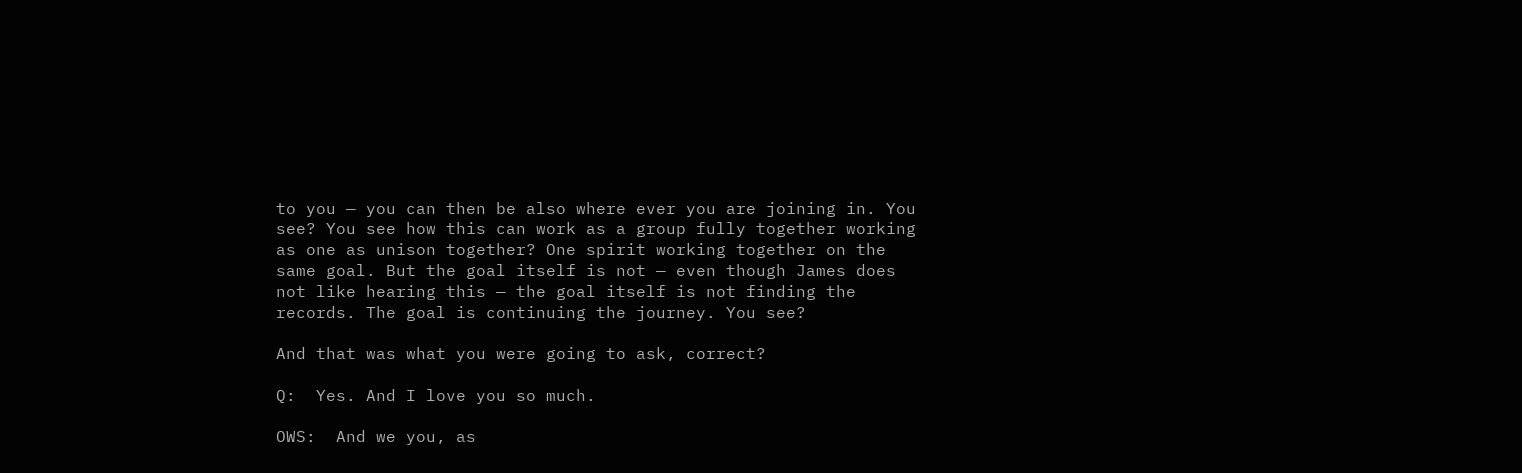to you — you can then be also where ever you are joining in. You see? You see how this can work as a group fully together working as one as unison together? One spirit working together on the same goal. But the goal itself is not — even though James does not like hearing this — the goal itself is not finding the records. The goal is continuing the journey. You see?

And that was what you were going to ask, correct?

Q:  Yes. And I love you so much.

OWS:  And we you, as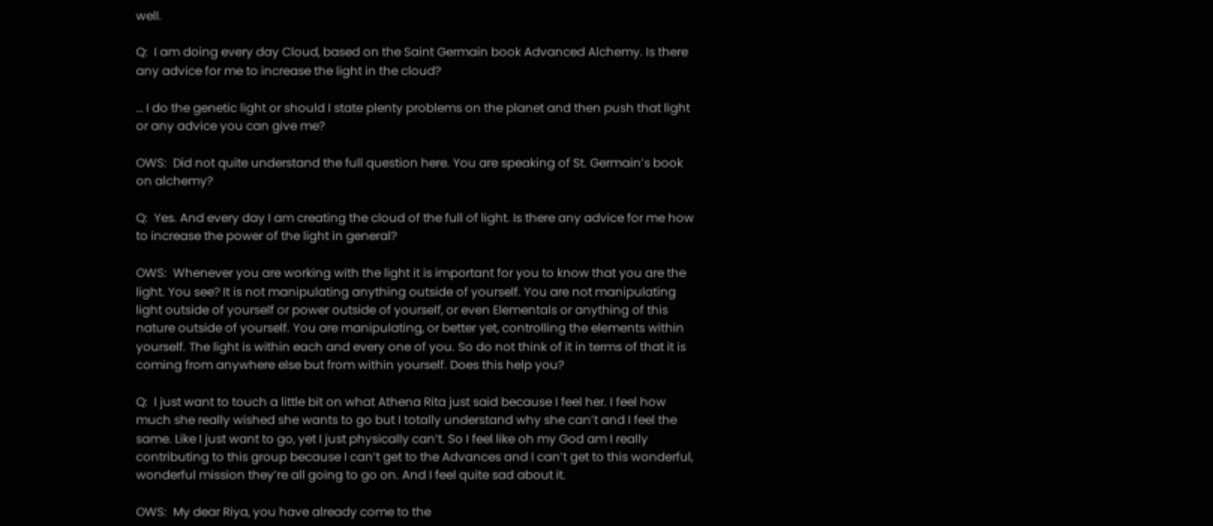well.

Q:  I am doing every day Cloud, based on the Saint Germain book Advanced Alchemy. Is there any advice for me to increase the light in the cloud?

… I do the genetic light or should I state plenty problems on the planet and then push that light or any advice you can give me?

OWS:  Did not quite understand the full question here. You are speaking of St. Germain’s book on alchemy?

Q:  Yes. And every day I am creating the cloud of the full of light. Is there any advice for me how to increase the power of the light in general?

OWS:  Whenever you are working with the light it is important for you to know that you are the light. You see? It is not manipulating anything outside of yourself. You are not manipulating light outside of yourself or power outside of yourself, or even Elementals or anything of this nature outside of yourself. You are manipulating, or better yet, controlling the elements within yourself. The light is within each and every one of you. So do not think of it in terms of that it is coming from anywhere else but from within yourself. Does this help you?

Q:  I just want to touch a little bit on what Athena Rita just said because I feel her. I feel how much she really wished she wants to go but I totally understand why she can’t and I feel the same. Like I just want to go, yet I just physically can’t. So I feel like oh my God am I really contributing to this group because I can’t get to the Advances and I can’t get to this wonderful, wonderful mission they’re all going to go on. And I feel quite sad about it.

OWS:  My dear Riya, you have already come to the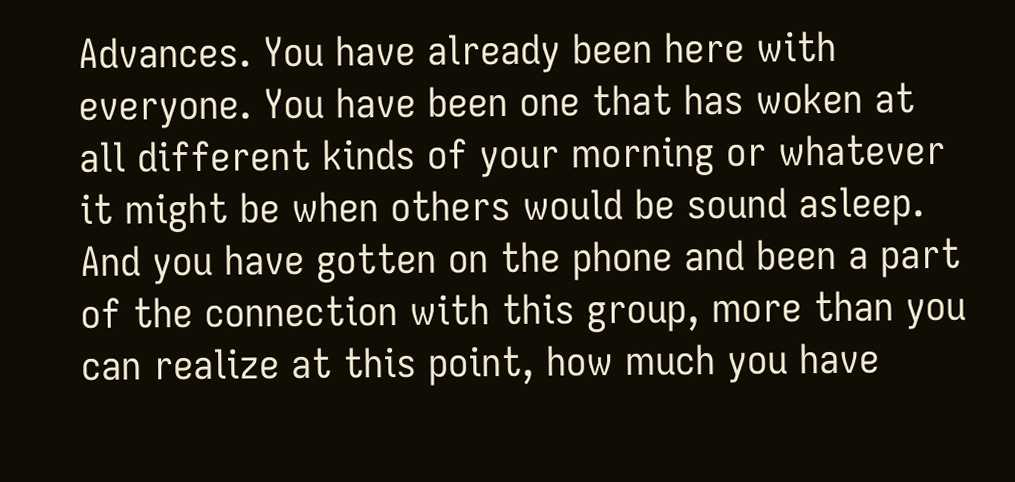Advances. You have already been here with everyone. You have been one that has woken at all different kinds of your morning or whatever it might be when others would be sound asleep. And you have gotten on the phone and been a part of the connection with this group, more than you can realize at this point, how much you have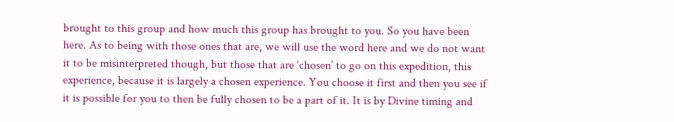brought to this group and how much this group has brought to you. So you have been here. As to being with those ones that are, we will use the word here and we do not want it to be misinterpreted though, but those that are ‘chosen’ to go on this expedition, this experience, because it is largely a chosen experience. You choose it first and then you see if it is possible for you to then be fully chosen to be a part of it. It is by Divine timing and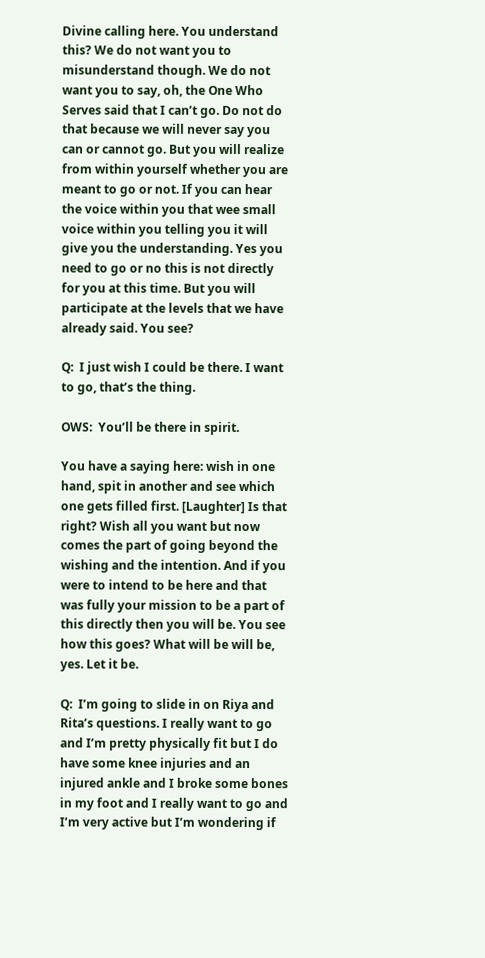Divine calling here. You understand this? We do not want you to misunderstand though. We do not want you to say, oh, the One Who Serves said that I can’t go. Do not do that because we will never say you can or cannot go. But you will realize from within yourself whether you are meant to go or not. If you can hear the voice within you that wee small voice within you telling you it will give you the understanding. Yes you need to go or no this is not directly for you at this time. But you will participate at the levels that we have already said. You see?

Q:  I just wish I could be there. I want to go, that’s the thing.

OWS:  You’ll be there in spirit.

You have a saying here: wish in one hand, spit in another and see which one gets filled first. [Laughter] Is that right? Wish all you want but now comes the part of going beyond the wishing and the intention. And if you were to intend to be here and that was fully your mission to be a part of this directly then you will be. You see how this goes? What will be will be, yes. Let it be.

Q:  I’m going to slide in on Riya and Rita’s questions. I really want to go and I’m pretty physically fit but I do have some knee injuries and an injured ankle and I broke some bones in my foot and I really want to go and I’m very active but I’m wondering if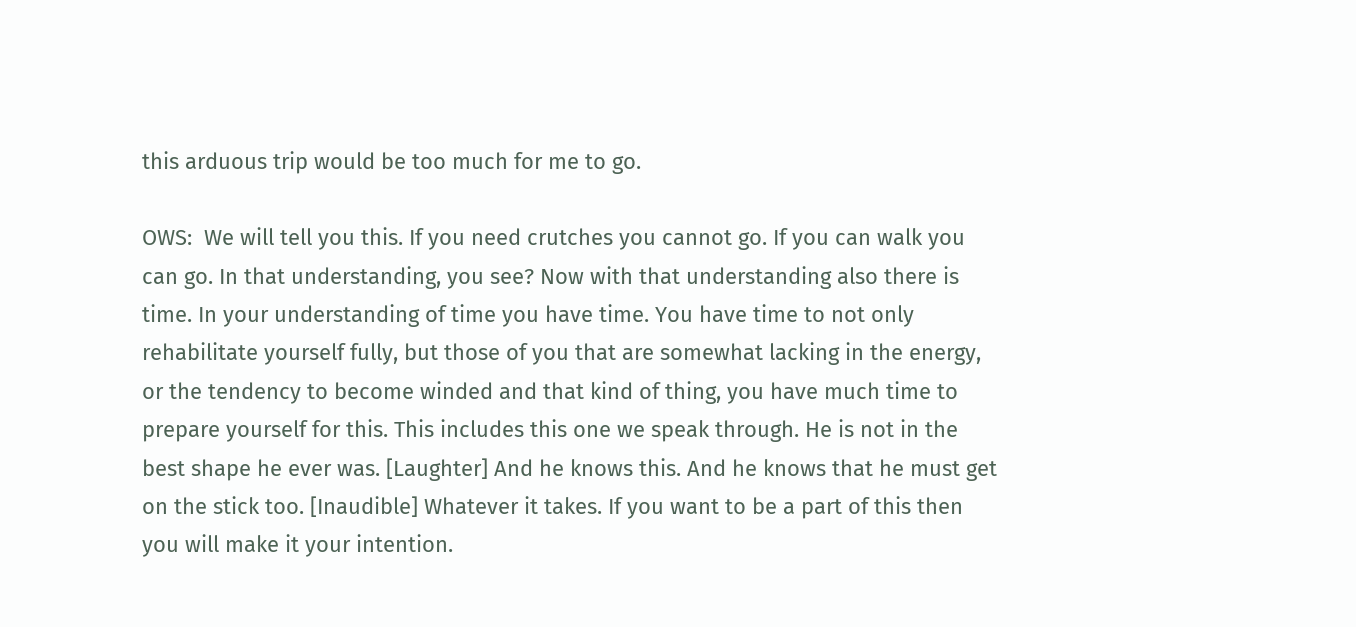this arduous trip would be too much for me to go.

OWS:  We will tell you this. If you need crutches you cannot go. If you can walk you can go. In that understanding, you see? Now with that understanding also there is time. In your understanding of time you have time. You have time to not only rehabilitate yourself fully, but those of you that are somewhat lacking in the energy, or the tendency to become winded and that kind of thing, you have much time to prepare yourself for this. This includes this one we speak through. He is not in the best shape he ever was. [Laughter] And he knows this. And he knows that he must get on the stick too. [Inaudible] Whatever it takes. If you want to be a part of this then you will make it your intention.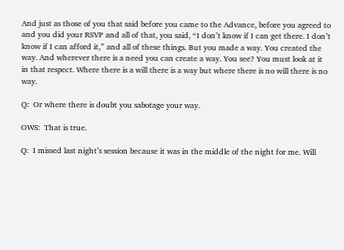And just as those of you that said before you came to the Advance, before you agreed to and you did your RSVP and all of that, you said, “I don’t know if I can get there. I don’t know if I can afford it,” and all of these things. But you made a way. You created the way. And wherever there is a need you can create a way. You see? You must look at it in that respect. Where there is a will there is a way but where there is no will there is no way.

Q:  Or where there is doubt you sabotage your way.

OWS:  That is true.

Q:  I missed last night’s session because it was in the middle of the night for me. Will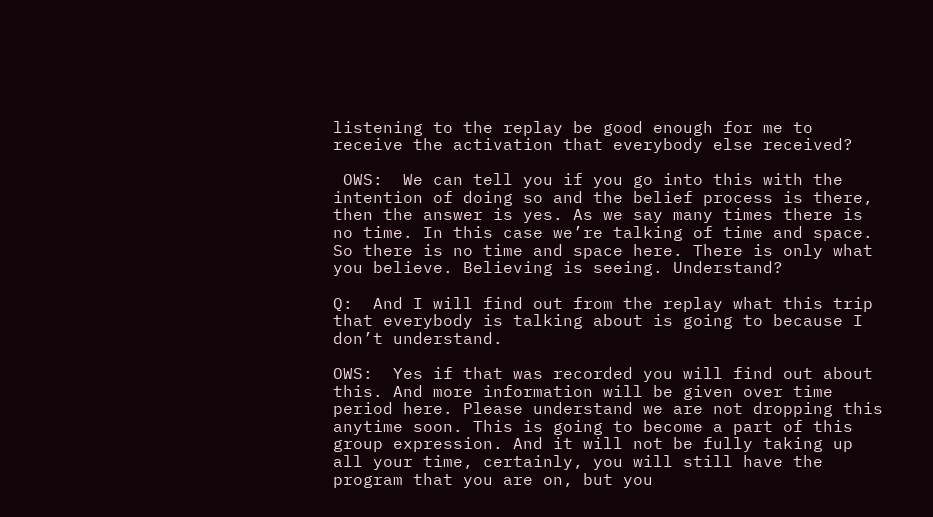listening to the replay be good enough for me to receive the activation that everybody else received?

 OWS:  We can tell you if you go into this with the intention of doing so and the belief process is there, then the answer is yes. As we say many times there is no time. In this case we’re talking of time and space. So there is no time and space here. There is only what you believe. Believing is seeing. Understand?

Q:  And I will find out from the replay what this trip that everybody is talking about is going to because I don’t understand.

OWS:  Yes if that was recorded you will find out about this. And more information will be given over time period here. Please understand we are not dropping this anytime soon. This is going to become a part of this group expression. And it will not be fully taking up all your time, certainly, you will still have the program that you are on, but you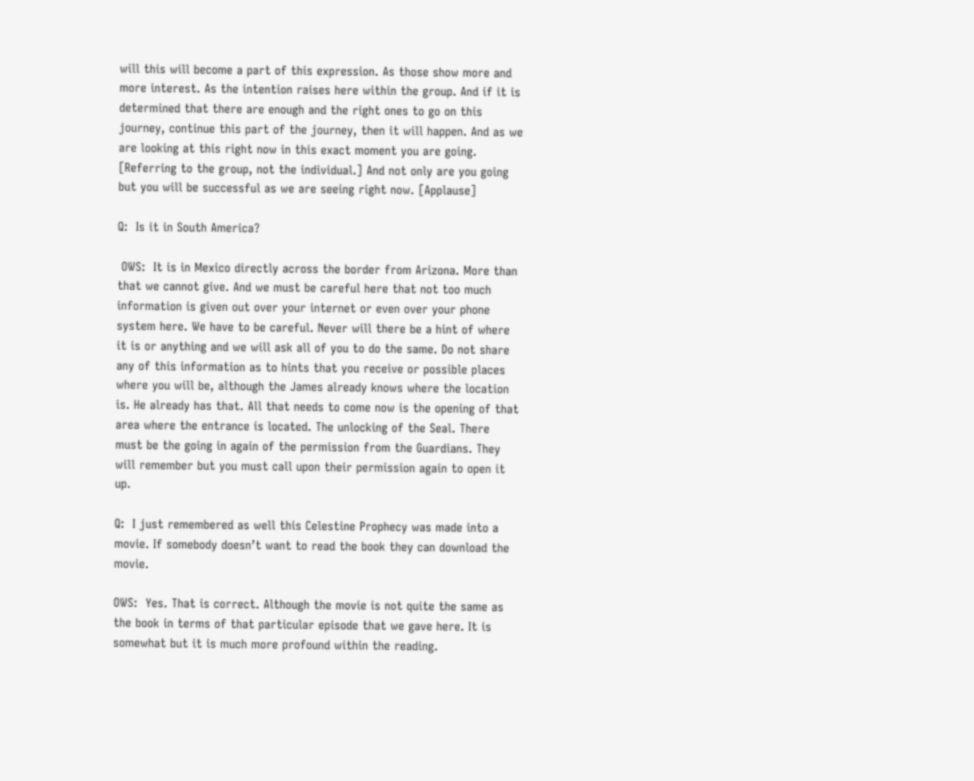will this will become a part of this expression. As those show more and more interest. As the intention raises here within the group. And if it is determined that there are enough and the right ones to go on this journey, continue this part of the journey, then it will happen. And as we are looking at this right now in this exact moment you are going. [Referring to the group, not the individual.] And not only are you going but you will be successful as we are seeing right now. [Applause]

Q:  Is it in South America?

 OWS:  It is in Mexico directly across the border from Arizona. More than that we cannot give. And we must be careful here that not too much information is given out over your internet or even over your phone system here. We have to be careful. Never will there be a hint of where it is or anything and we will ask all of you to do the same. Do not share any of this information as to hints that you receive or possible places where you will be, although the James already knows where the location is. He already has that. All that needs to come now is the opening of that area where the entrance is located. The unlocking of the Seal. There must be the going in again of the permission from the Guardians. They will remember but you must call upon their permission again to open it up.

Q:  I just remembered as well this Celestine Prophecy was made into a movie. If somebody doesn’t want to read the book they can download the movie.

OWS:  Yes. That is correct. Although the movie is not quite the same as the book in terms of that particular episode that we gave here. It is somewhat but it is much more profound within the reading.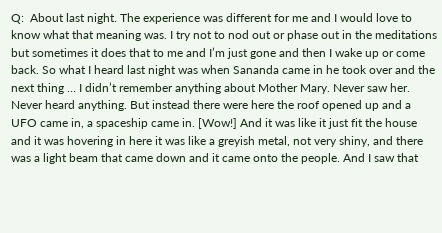Q:  About last night. The experience was different for me and I would love to know what that meaning was. I try not to nod out or phase out in the meditations but sometimes it does that to me and I’m just gone and then I wake up or come back. So what I heard last night was when Sananda came in he took over and the next thing … I didn’t remember anything about Mother Mary. Never saw her. Never heard anything. But instead there were here the roof opened up and a UFO came in, a spaceship came in. [Wow!] And it was like it just fit the house and it was hovering in here it was like a greyish metal, not very shiny, and there was a light beam that came down and it came onto the people. And I saw that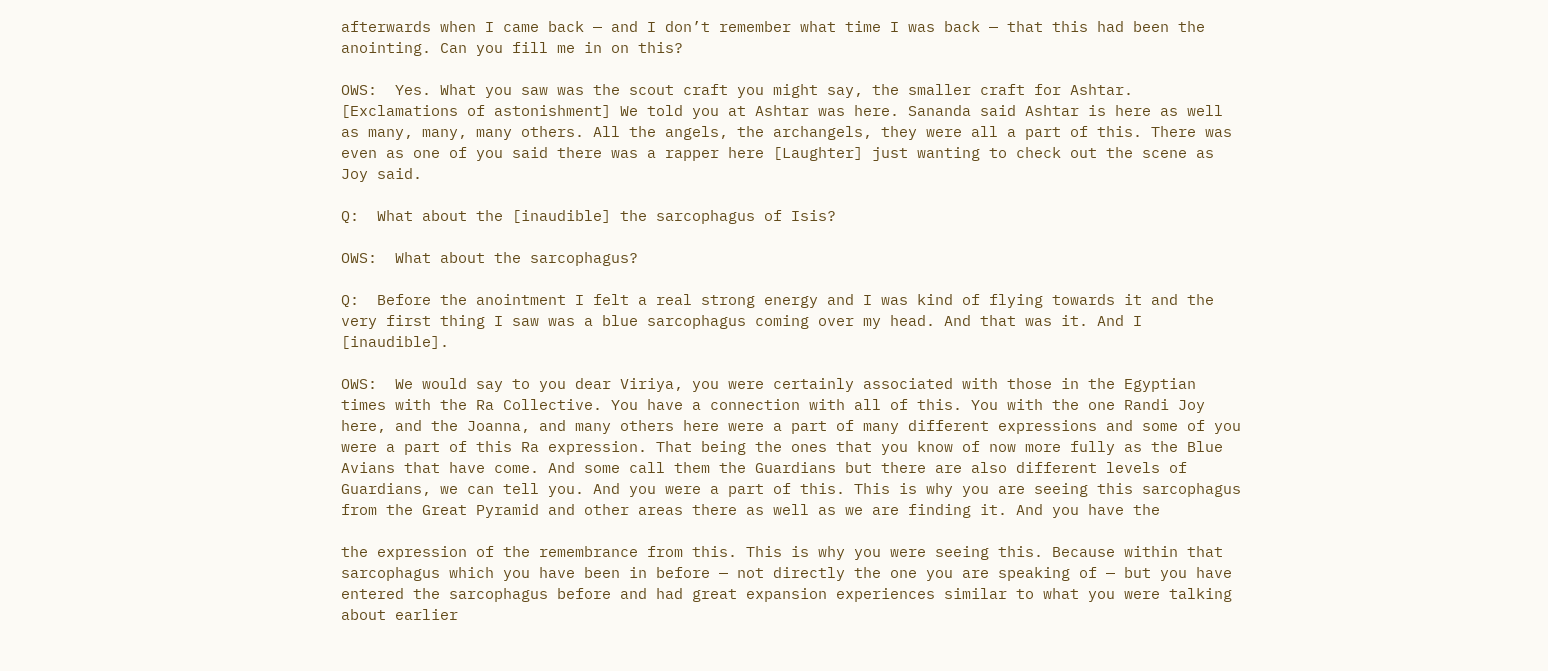afterwards when I came back — and I don’t remember what time I was back — that this had been the anointing. Can you fill me in on this?

OWS:  Yes. What you saw was the scout craft you might say, the smaller craft for Ashtar. [Exclamations of astonishment] We told you at Ashtar was here. Sananda said Ashtar is here as well as many, many, many others. All the angels, the archangels, they were all a part of this. There was even as one of you said there was a rapper here [Laughter] just wanting to check out the scene as Joy said.

Q:  What about the [inaudible] the sarcophagus of Isis?

OWS:  What about the sarcophagus?

Q:  Before the anointment I felt a real strong energy and I was kind of flying towards it and the very first thing I saw was a blue sarcophagus coming over my head. And that was it. And I [inaudible].

OWS:  We would say to you dear Viriya, you were certainly associated with those in the Egyptian times with the Ra Collective. You have a connection with all of this. You with the one Randi Joy here, and the Joanna, and many others here were a part of many different expressions and some of you were a part of this Ra expression. That being the ones that you know of now more fully as the Blue Avians that have come. And some call them the Guardians but there are also different levels of Guardians, we can tell you. And you were a part of this. This is why you are seeing this sarcophagus from the Great Pyramid and other areas there as well as we are finding it. And you have the

the expression of the remembrance from this. This is why you were seeing this. Because within that sarcophagus which you have been in before — not directly the one you are speaking of — but you have entered the sarcophagus before and had great expansion experiences similar to what you were talking about earlier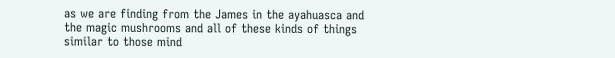as we are finding from the James in the ayahuasca and the magic mushrooms and all of these kinds of things similar to those mind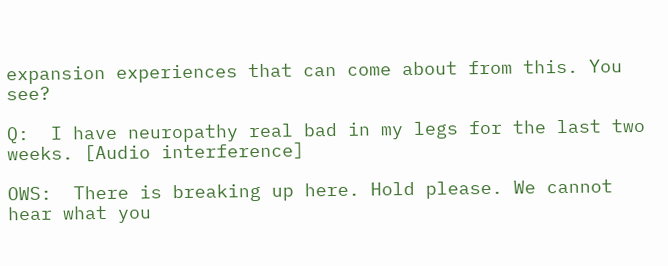expansion experiences that can come about from this. You see?

Q:  I have neuropathy real bad in my legs for the last two weeks. [Audio interference]

OWS:  There is breaking up here. Hold please. We cannot hear what you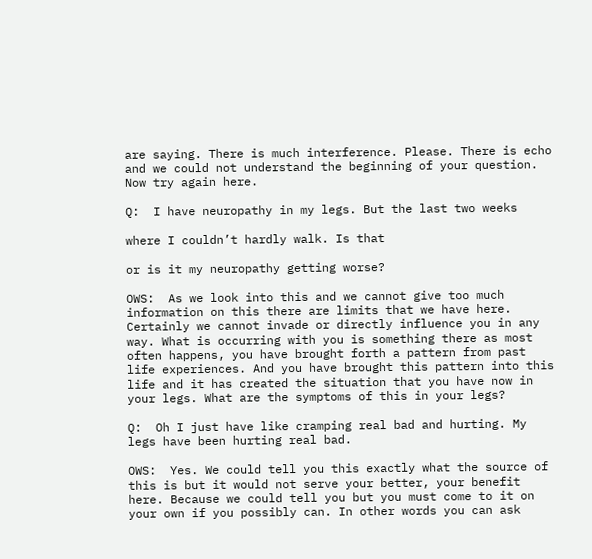are saying. There is much interference. Please. There is echo and we could not understand the beginning of your question. Now try again here.

Q:  I have neuropathy in my legs. But the last two weeks

where I couldn’t hardly walk. Is that

or is it my neuropathy getting worse?

OWS:  As we look into this and we cannot give too much information on this there are limits that we have here. Certainly we cannot invade or directly influence you in any way. What is occurring with you is something there as most often happens, you have brought forth a pattern from past life experiences. And you have brought this pattern into this life and it has created the situation that you have now in your legs. What are the symptoms of this in your legs?

Q:  Oh I just have like cramping real bad and hurting. My legs have been hurting real bad.

OWS:  Yes. We could tell you this exactly what the source of this is but it would not serve your better, your benefit here. Because we could tell you but you must come to it on your own if you possibly can. In other words you can ask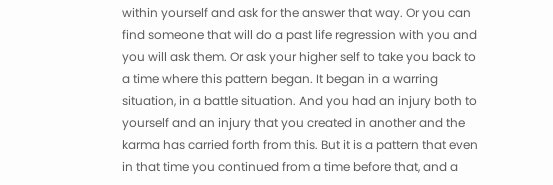within yourself and ask for the answer that way. Or you can find someone that will do a past life regression with you and you will ask them. Or ask your higher self to take you back to a time where this pattern began. It began in a warring situation, in a battle situation. And you had an injury both to yourself and an injury that you created in another and the karma has carried forth from this. But it is a pattern that even in that time you continued from a time before that, and a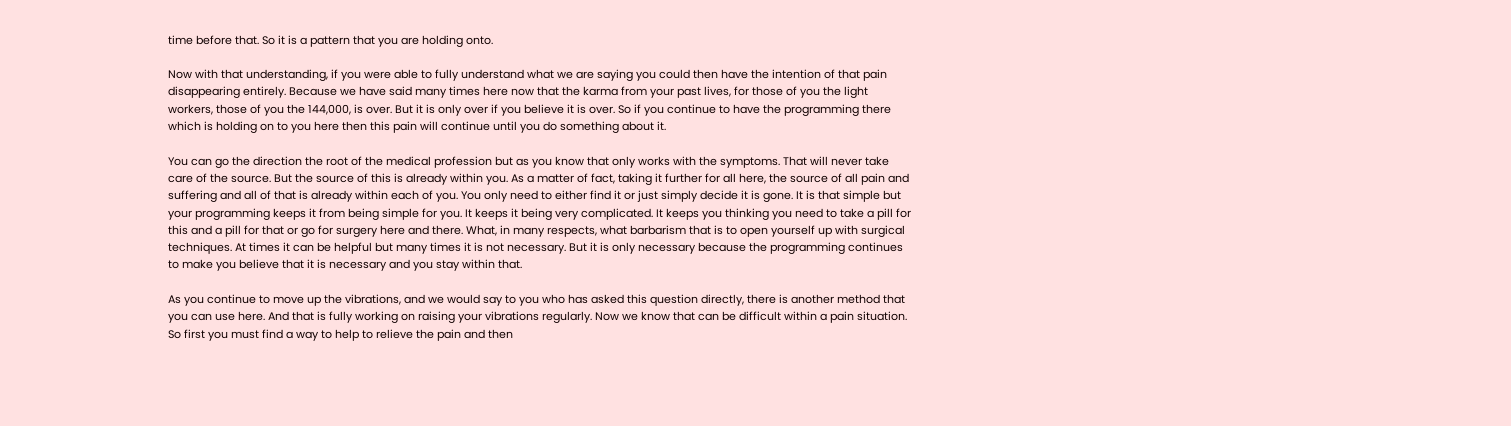time before that. So it is a pattern that you are holding onto.

Now with that understanding, if you were able to fully understand what we are saying you could then have the intention of that pain disappearing entirely. Because we have said many times here now that the karma from your past lives, for those of you the light workers, those of you the 144,000, is over. But it is only over if you believe it is over. So if you continue to have the programming there which is holding on to you here then this pain will continue until you do something about it.

You can go the direction the root of the medical profession but as you know that only works with the symptoms. That will never take care of the source. But the source of this is already within you. As a matter of fact, taking it further for all here, the source of all pain and suffering and all of that is already within each of you. You only need to either find it or just simply decide it is gone. It is that simple but your programming keeps it from being simple for you. It keeps it being very complicated. It keeps you thinking you need to take a pill for this and a pill for that or go for surgery here and there. What, in many respects, what barbarism that is to open yourself up with surgical techniques. At times it can be helpful but many times it is not necessary. But it is only necessary because the programming continues to make you believe that it is necessary and you stay within that.

As you continue to move up the vibrations, and we would say to you who has asked this question directly, there is another method that you can use here. And that is fully working on raising your vibrations regularly. Now we know that can be difficult within a pain situation. So first you must find a way to help to relieve the pain and then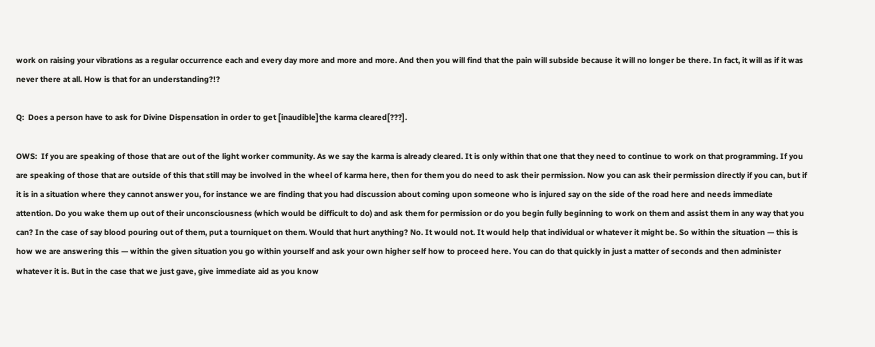work on raising your vibrations as a regular occurrence each and every day more and more and more. And then you will find that the pain will subside because it will no longer be there. In fact, it will as if it was never there at all. How is that for an understanding?!?

Q:  Does a person have to ask for Divine Dispensation in order to get [inaudible]the karma cleared[???].

OWS:  If you are speaking of those that are out of the light worker community. As we say the karma is already cleared. It is only within that one that they need to continue to work on that programming. If you are speaking of those that are outside of this that still may be involved in the wheel of karma here, then for them you do need to ask their permission. Now you can ask their permission directly if you can, but if it is in a situation where they cannot answer you, for instance we are finding that you had discussion about coming upon someone who is injured say on the side of the road here and needs immediate attention. Do you wake them up out of their unconsciousness (which would be difficult to do) and ask them for permission or do you begin fully beginning to work on them and assist them in any way that you can? In the case of say blood pouring out of them, put a tourniquet on them. Would that hurt anything? No. It would not. It would help that individual or whatever it might be. So within the situation — this is how we are answering this — within the given situation you go within yourself and ask your own higher self how to proceed here. You can do that quickly in just a matter of seconds and then administer whatever it is. But in the case that we just gave, give immediate aid as you know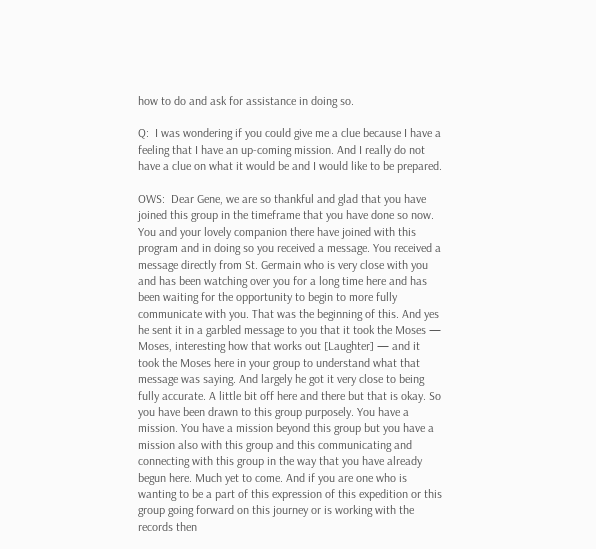how to do and ask for assistance in doing so.

Q:  I was wondering if you could give me a clue because I have a feeling that I have an up-coming mission. And I really do not have a clue on what it would be and I would like to be prepared.

OWS:  Dear Gene, we are so thankful and glad that you have joined this group in the timeframe that you have done so now. You and your lovely companion there have joined with this program and in doing so you received a message. You received a message directly from St. Germain who is very close with you and has been watching over you for a long time here and has been waiting for the opportunity to begin to more fully communicate with you. That was the beginning of this. And yes he sent it in a garbled message to you that it took the Moses — Moses, interesting how that works out [Laughter] — and it took the Moses here in your group to understand what that message was saying. And largely he got it very close to being fully accurate. A little bit off here and there but that is okay. So you have been drawn to this group purposely. You have a mission. You have a mission beyond this group but you have a mission also with this group and this communicating and connecting with this group in the way that you have already begun here. Much yet to come. And if you are one who is wanting to be a part of this expression of this expedition or this group going forward on this journey or is working with the records then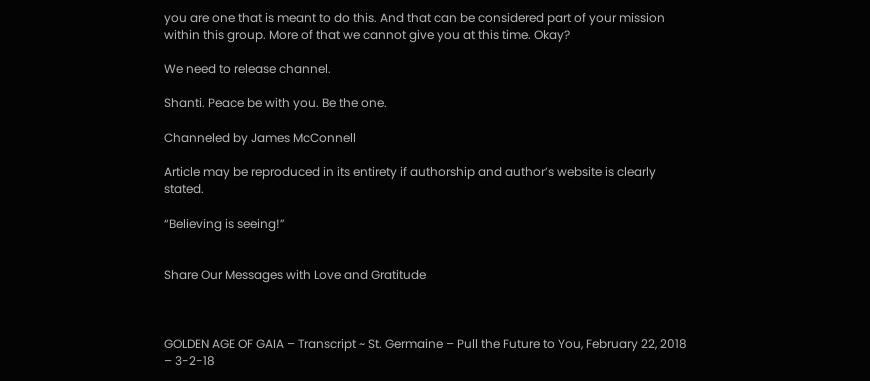you are one that is meant to do this. And that can be considered part of your mission within this group. More of that we cannot give you at this time. Okay?

We need to release channel.

Shanti. Peace be with you. Be the one.

Channeled by James McConnell

Article may be reproduced in its entirety if authorship and author’s website is clearly stated.

“Believing is seeing!”


Share Our Messages with Love and Gratitude



GOLDEN AGE OF GAIA – Transcript ~ St. Germaine – Pull the Future to You, February 22, 2018 – 3-2-18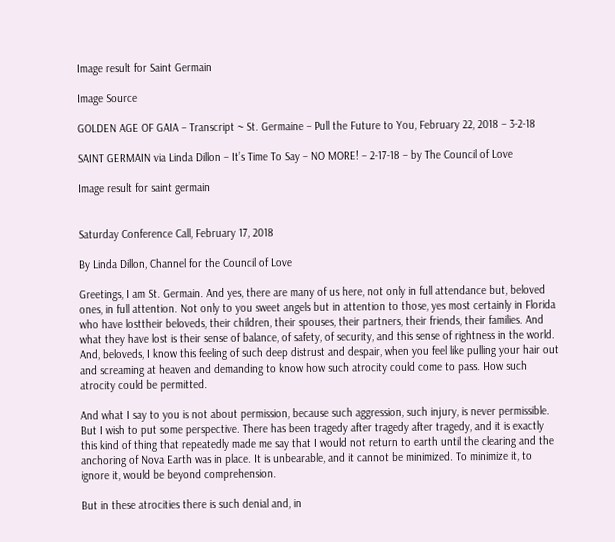Image result for Saint Germain

Image Source

GOLDEN AGE OF GAIA – Transcript ~ St. Germaine – Pull the Future to You, February 22, 2018 – 3-2-18

SAINT GERMAIN via Linda Dillon – It’s Time To Say – NO MORE! – 2-17-18 – by The Council of Love

Image result for saint germain


Saturday Conference Call, February 17, 2018

By Linda Dillon, Channel for the Council of Love

Greetings, I am St. Germain. And yes, there are many of us here, not only in full attendance but, beloved ones, in full attention. Not only to you sweet angels but in attention to those, yes most certainly in Florida who have losttheir beloveds, their children, their spouses, their partners, their friends, their families. And what they have lost is their sense of balance, of safety, of security, and this sense of rightness in the world. And, beloveds, I know this feeling of such deep distrust and despair, when you feel like pulling your hair out and screaming at heaven and demanding to know how such atrocity could come to pass. How such atrocity could be permitted.

And what I say to you is not about permission, because such aggression, such injury, is never permissible. But I wish to put some perspective. There has been tragedy after tragedy after tragedy, and it is exactly this kind of thing that repeatedly made me say that I would not return to earth until the clearing and the anchoring of Nova Earth was in place. It is unbearable, and it cannot be minimized. To minimize it, to ignore it, would be beyond comprehension.

But in these atrocities there is such denial and, in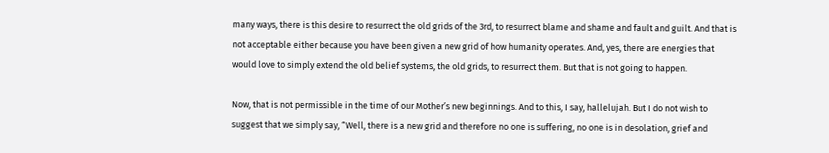many ways, there is this desire to resurrect the old grids of the 3rd, to resurrect blame and shame and fault and guilt. And that is not acceptable either because you have been given a new grid of how humanity operates. And, yes, there are energies that would love to simply extend the old belief systems, the old grids, to resurrect them. But that is not going to happen.

Now, that is not permissible in the time of our Mother’s new beginnings. And to this, I say, hallelujah. But I do not wish to suggest that we simply say, “Well, there is a new grid and therefore no one is suffering, no one is in desolation, grief and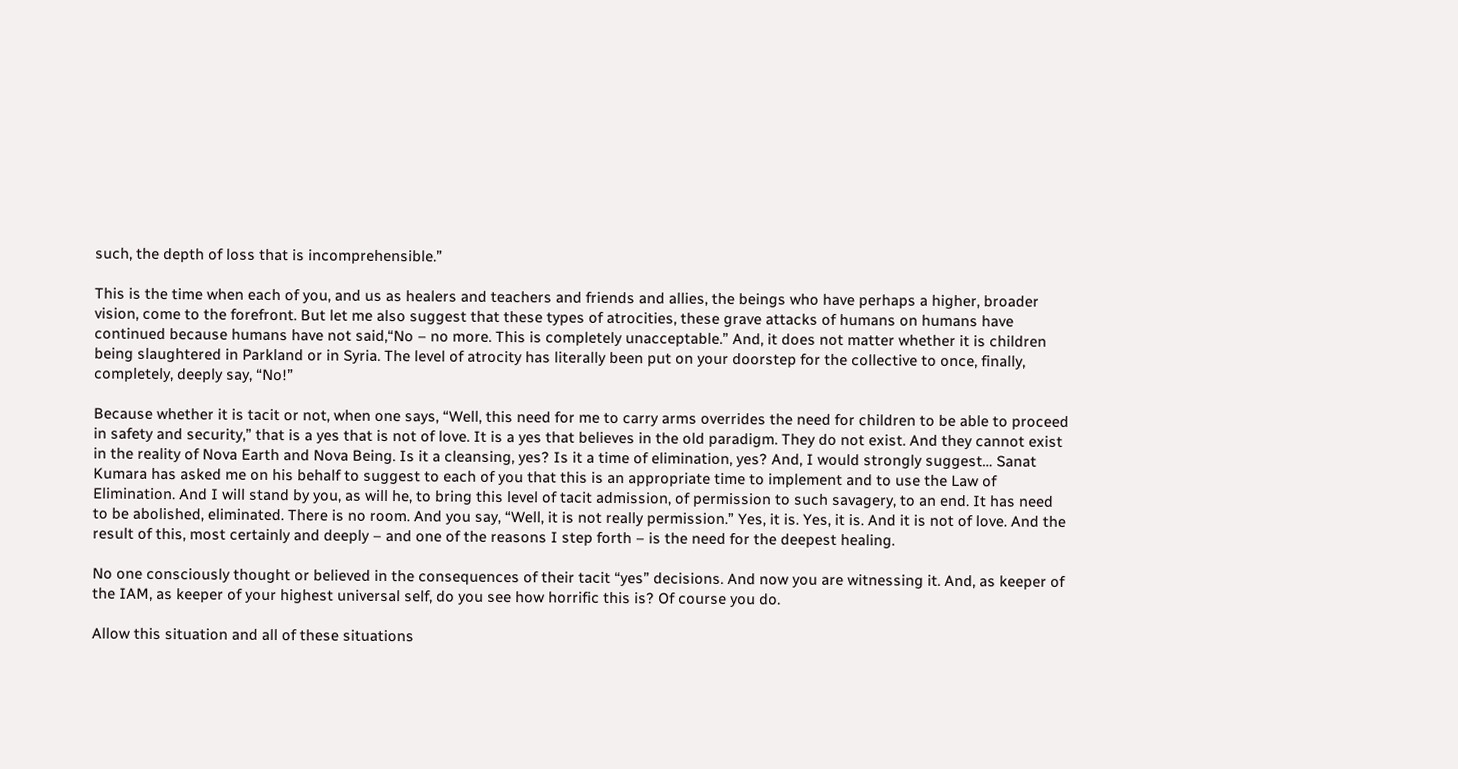such, the depth of loss that is incomprehensible.”

This is the time when each of you, and us as healers and teachers and friends and allies, the beings who have perhaps a higher, broader vision, come to the forefront. But let me also suggest that these types of atrocities, these grave attacks of humans on humans have continued because humans have not said,“No – no more. This is completely unacceptable.” And, it does not matter whether it is children being slaughtered in Parkland or in Syria. The level of atrocity has literally been put on your doorstep for the collective to once, finally, completely, deeply say, “No!”

Because whether it is tacit or not, when one says, “Well, this need for me to carry arms overrides the need for children to be able to proceed in safety and security,” that is a yes that is not of love. It is a yes that believes in the old paradigm. They do not exist. And they cannot exist in the reality of Nova Earth and Nova Being. Is it a cleansing, yes? Is it a time of elimination, yes? And, I would strongly suggest… Sanat Kumara has asked me on his behalf to suggest to each of you that this is an appropriate time to implement and to use the Law of Elimination. And I will stand by you, as will he, to bring this level of tacit admission, of permission to such savagery, to an end. It has need to be abolished, eliminated. There is no room. And you say, “Well, it is not really permission.” Yes, it is. Yes, it is. And it is not of love. And the result of this, most certainly and deeply – and one of the reasons I step forth – is the need for the deepest healing.

No one consciously thought or believed in the consequences of their tacit “yes” decisions. And now you are witnessing it. And, as keeper of the IAM, as keeper of your highest universal self, do you see how horrific this is? Of course you do.

Allow this situation and all of these situations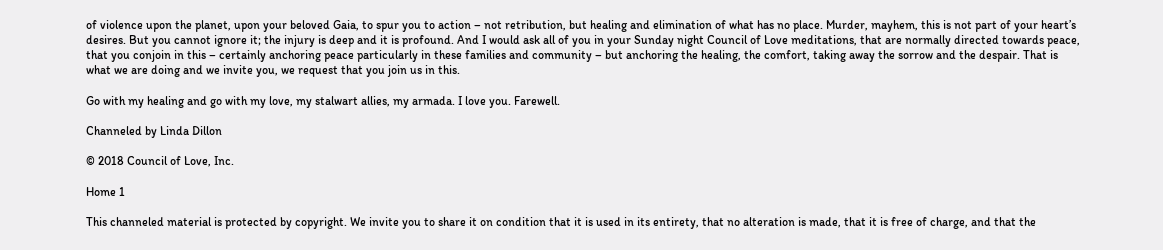of violence upon the planet, upon your beloved Gaia, to spur you to action – not retribution, but healing and elimination of what has no place. Murder, mayhem, this is not part of your heart’s desires. But you cannot ignore it; the injury is deep and it is profound. And I would ask all of you in your Sunday night Council of Love meditations, that are normally directed towards peace, that you conjoin in this – certainly anchoring peace particularly in these families and community – but anchoring the healing, the comfort, taking away the sorrow and the despair. That is what we are doing and we invite you, we request that you join us in this.

Go with my healing and go with my love, my stalwart allies, my armada. I love you. Farewell.

Channeled by Linda Dillon

© 2018 Council of Love, Inc.

Home 1

This channeled material is protected by copyright. We invite you to share it on condition that it is used in its entirety, that no alteration is made, that it is free of charge, and that the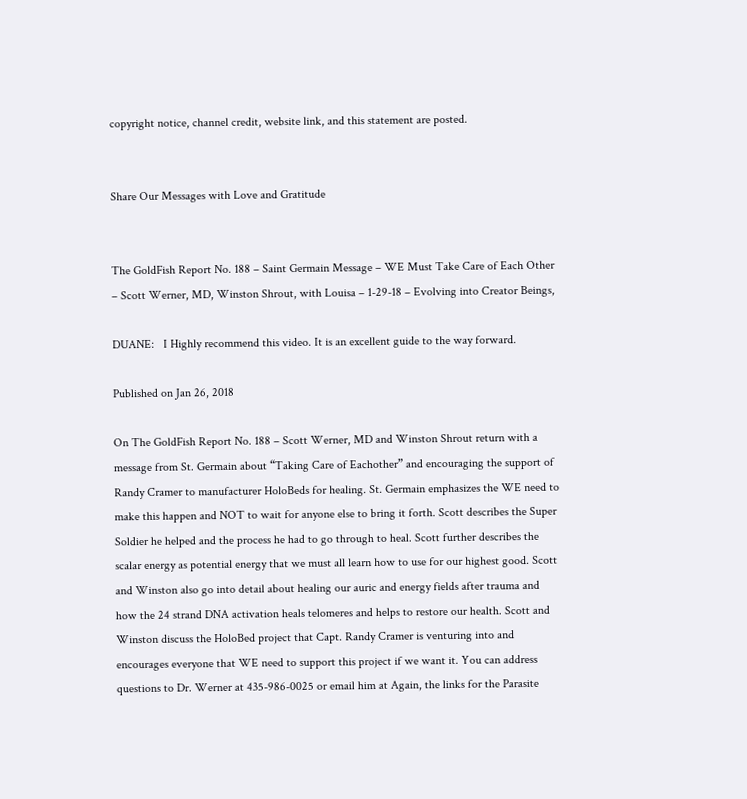copyright notice, channel credit, website link, and this statement are posted.


Share Our Messages with Love and Gratitude


The GoldFish Report No. 188 – Saint Germain Message – WE Must Take Care of Each Other – Scott Werner, MD, Winston Shrout, with Louisa – 1-29-18 – Evolving into Creator Beings,

DUANE:   I Highly recommend this video. It is an excellent guide to the way forward.

Published on Jan 26, 2018

On The GoldFish Report No. 188 – Scott Werner, MD and Winston Shrout return with a message from St. Germain about “Taking Care of Eachother” and encouraging the support of Randy Cramer to manufacturer HoloBeds for healing. St. Germain emphasizes the WE need to make this happen and NOT to wait for anyone else to bring it forth. Scott describes the Super Soldier he helped and the process he had to go through to heal. Scott further describes the scalar energy as potential energy that we must all learn how to use for our highest good. Scott and Winston also go into detail about healing our auric and energy fields after trauma and how the 24 strand DNA activation heals telomeres and helps to restore our health. Scott and Winston discuss the HoloBed project that Capt. Randy Cramer is venturing into and encourages everyone that WE need to support this project if we want it. You can address questions to Dr. Werner at 435-986-0025 or email him at Again, the links for the Parasite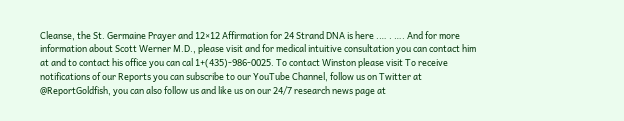Cleanse, the St. Germaine Prayer and 12×12 Affirmation for 24 Strand DNA is here .… . …. And for more information about Scott Werner M.D., please visit and for medical intuitive consultation you can contact him at and to contact his office you can cal 1+(435)-986-0025. To contact Winston please visit To receive notifications of our Reports you can subscribe to our YouTube Channel, follow us on Twitter at @ReportGoldfish, you can also follow us and like us on our 24/7 research news page at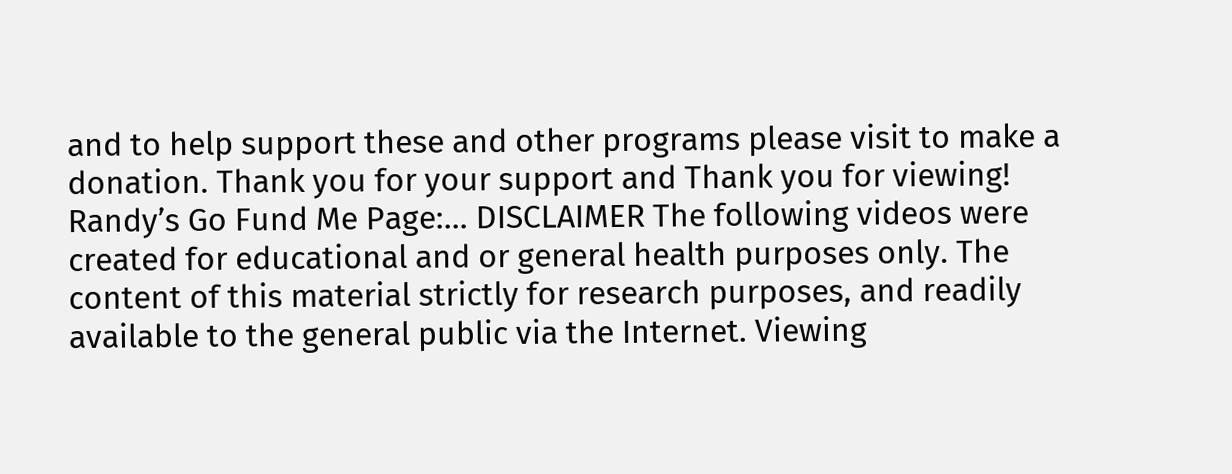and to help support these and other programs please visit to make a donation. Thank you for your support and Thank you for viewing! Randy’s Go Fund Me Page:… DISCLAIMER The following videos were created for educational and or general health purposes only. The content of this material strictly for research purposes, and readily available to the general public via the Internet. Viewing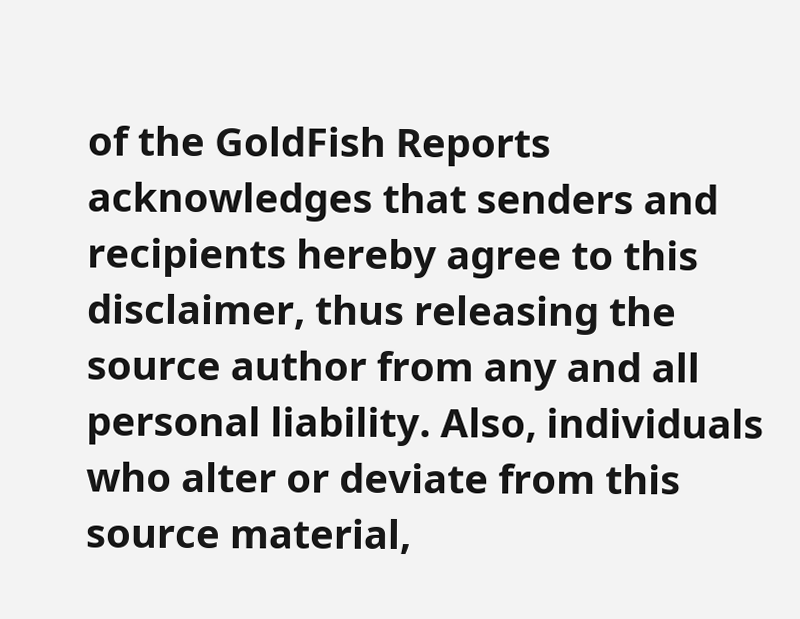of the GoldFish Reports acknowledges that senders and recipients hereby agree to this disclaimer, thus releasing the source author from any and all personal liability. Also, individuals who alter or deviate from this source material,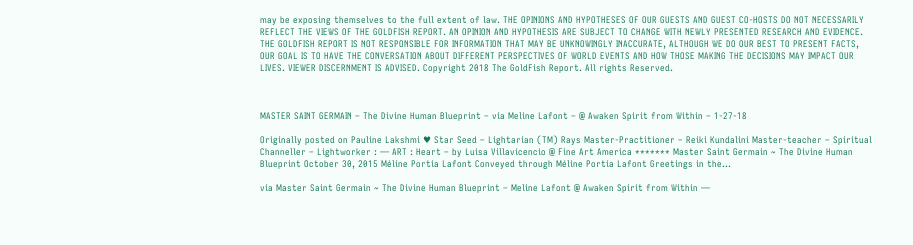may be exposing themselves to the full extent of law. THE OPINIONS AND HYPOTHESES OF OUR GUESTS AND GUEST CO-HOSTS DO NOT NECESSARILY REFLECT THE VIEWS OF THE GOLDFISH REPORT. AN OPINION AND HYPOTHESIS ARE SUBJECT TO CHANGE WITH NEWLY PRESENTED RESEARCH AND EVIDENCE. THE GOLDFISH REPORT IS NOT RESPONSIBLE FOR INFORMATION THAT MAY BE UNKNOWINGLY INACCURATE, ALTHOUGH WE DO OUR BEST TO PRESENT FACTS, OUR GOAL IS TO HAVE THE CONVERSATION ABOUT DIFFERENT PERSPECTIVES OF WORLD EVENTS AND HOW THOSE MAKING THE DECISIONS MAY IMPACT OUR LIVES. VIEWER DISCERNMENT IS ADVISED. Copyright 2018 The GoldFish Report. All rights Reserved.



MASTER SAINT GERMAIN – The Divine Human Blueprint – via Meline Lafont – @ Awaken Spirit from Within – 1-27-18

Originally posted on Pauline Lakshmi ♥ Star Seed – Lightarian (TM) Rays Master-Practitioner – Reiki Kundalini Master-teacher – Spiritual Channeller – Lightworker : — ART : Heart – by Luisa Villavicencio @ Fine Art America ******* Master Saint Germain ~ The Divine Human Blueprint October 30, 2015 Méline Portia Lafont Conveyed through Méline Portia Lafont Greetings in the…

via Master Saint Germain ~ The Divine Human Blueprint – Meline Lafont @ Awaken Spirit from Within —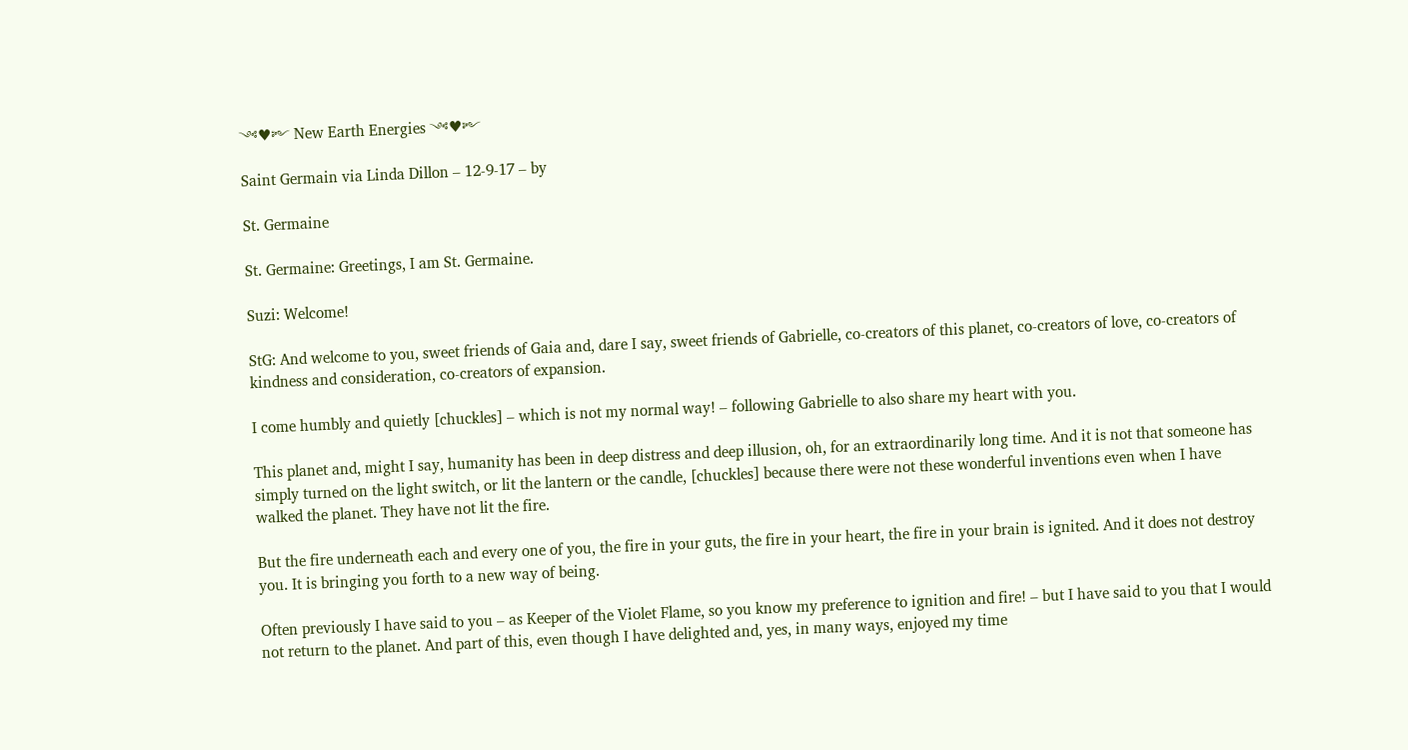༺♥༻ New Earth Energies ༺♥༻

Saint Germain via Linda Dillon – 12-9-17 – by

St. Germaine

St. Germaine: Greetings, I am St. Germaine.

Suzi: Welcome!

StG: And welcome to you, sweet friends of Gaia and, dare I say, sweet friends of Gabrielle, co-creators of this planet, co-creators of love, co-creators of kindness and consideration, co-creators of expansion.

I come humbly and quietly [chuckles] – which is not my normal way! – following Gabrielle to also share my heart with you.

This planet and, might I say, humanity has been in deep distress and deep illusion, oh, for an extraordinarily long time. And it is not that someone has simply turned on the light switch, or lit the lantern or the candle, [chuckles] because there were not these wonderful inventions even when I have walked the planet. They have not lit the fire.

But the fire underneath each and every one of you, the fire in your guts, the fire in your heart, the fire in your brain is ignited. And it does not destroy you. It is bringing you forth to a new way of being.

Often previously I have said to you – as Keeper of the Violet Flame, so you know my preference to ignition and fire! – but I have said to you that I would not return to the planet. And part of this, even though I have delighted and, yes, in many ways, enjoyed my time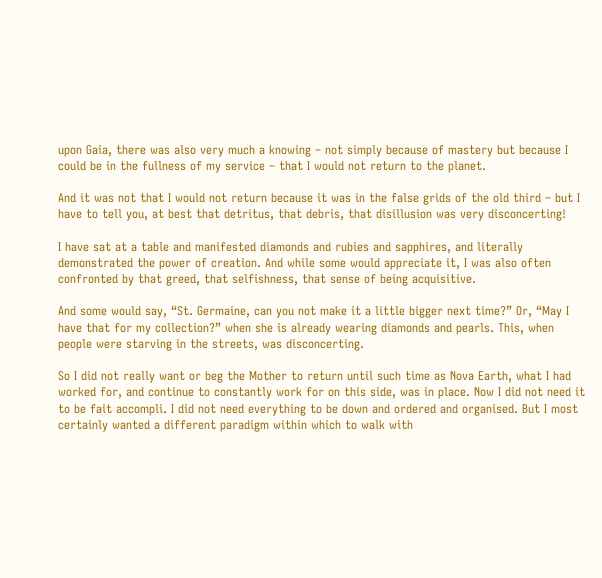upon Gaia, there was also very much a knowing – not simply because of mastery but because I could be in the fullness of my service – that I would not return to the planet.

And it was not that I would not return because it was in the false grids of the old third – but I have to tell you, at best that detritus, that debris, that disillusion was very disconcerting!

I have sat at a table and manifested diamonds and rubies and sapphires, and literally demonstrated the power of creation. And while some would appreciate it, I was also often confronted by that greed, that selfishness, that sense of being acquisitive.

And some would say, “St. Germaine, can you not make it a little bigger next time?” Or, “May I have that for my collection?” when she is already wearing diamonds and pearls. This, when people were starving in the streets, was disconcerting.

So I did not really want or beg the Mother to return until such time as Nova Earth, what I had worked for, and continue to constantly work for on this side, was in place. Now I did not need it to be fait accompli. I did not need everything to be down and ordered and organised. But I most certainly wanted a different paradigm within which to walk with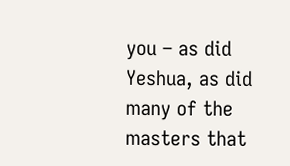you – as did Yeshua, as did many of the masters that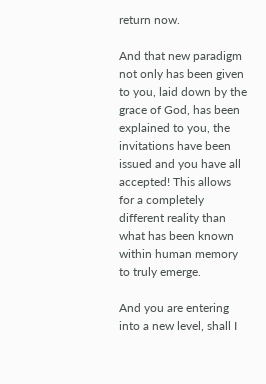return now.

And that new paradigm not only has been given to you, laid down by the grace of God, has been explained to you, the invitations have been issued and you have all accepted! This allows for a completely different reality than what has been known within human memory to truly emerge.

And you are entering into a new level, shall I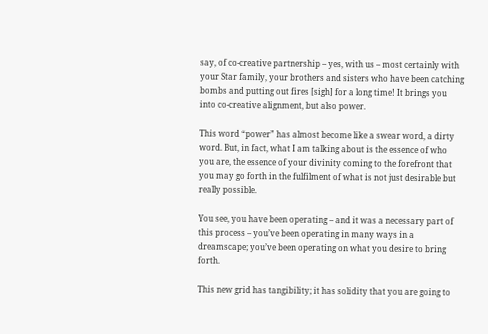say, of co-creative partnership – yes, with us – most certainly with your Star family, your brothers and sisters who have been catching bombs and putting out fires [sigh] for a long time! It brings you into co-creative alignment, but also power.

This word “power” has almost become like a swear word, a dirty word. But, in fact, what I am talking about is the essence of who you are, the essence of your divinity coming to the forefront that you may go forth in the fulfilment of what is not just desirable but really possible.

You see, you have been operating – and it was a necessary part of this process – you’ve been operating in many ways in a dreamscape; you’ve been operating on what you desire to bring forth.

This new grid has tangibility; it has solidity that you are going to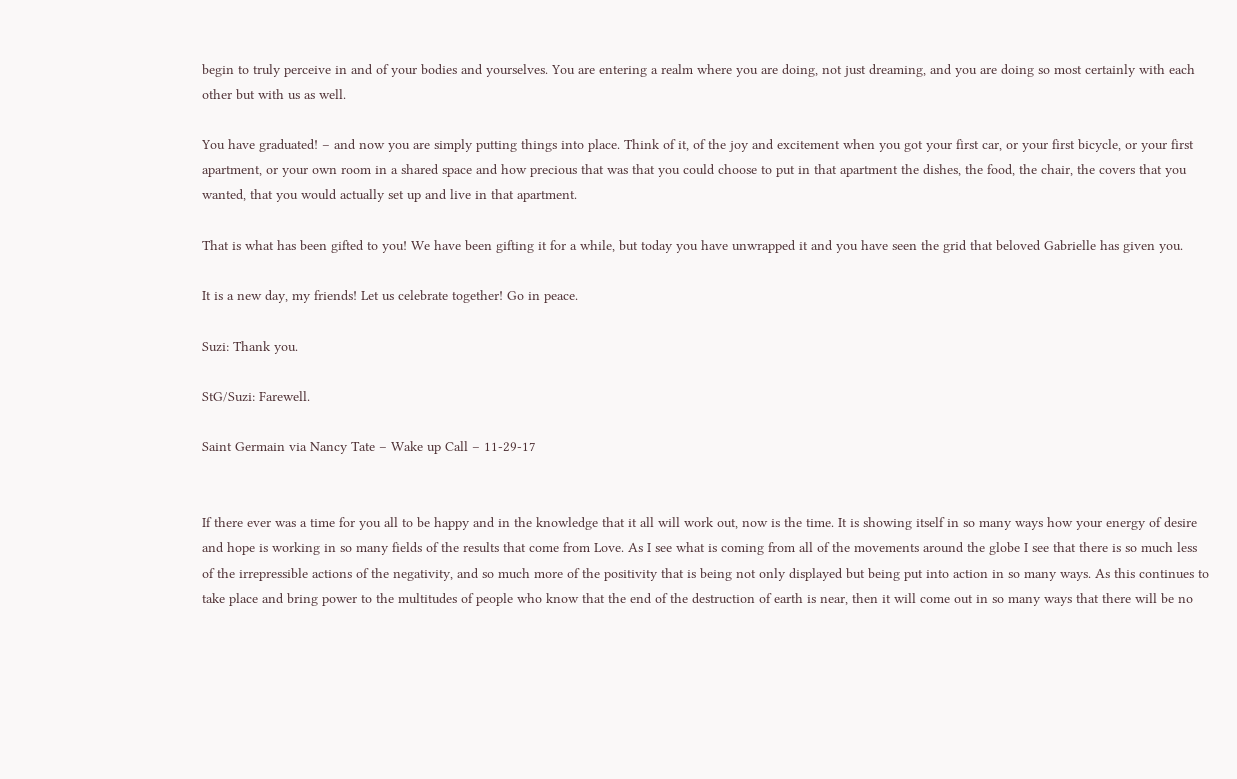begin to truly perceive in and of your bodies and yourselves. You are entering a realm where you are doing, not just dreaming, and you are doing so most certainly with each other but with us as well.

You have graduated! – and now you are simply putting things into place. Think of it, of the joy and excitement when you got your first car, or your first bicycle, or your first apartment, or your own room in a shared space and how precious that was that you could choose to put in that apartment the dishes, the food, the chair, the covers that you wanted, that you would actually set up and live in that apartment.

That is what has been gifted to you! We have been gifting it for a while, but today you have unwrapped it and you have seen the grid that beloved Gabrielle has given you.

It is a new day, my friends! Let us celebrate together! Go in peace.

Suzi: Thank you.

StG/Suzi: Farewell.

Saint Germain via Nancy Tate – Wake up Call – 11-29-17


If there ever was a time for you all to be happy and in the knowledge that it all will work out, now is the time. It is showing itself in so many ways how your energy of desire and hope is working in so many fields of the results that come from Love. As I see what is coming from all of the movements around the globe I see that there is so much less of the irrepressible actions of the negativity, and so much more of the positivity that is being not only displayed but being put into action in so many ways. As this continues to take place and bring power to the multitudes of people who know that the end of the destruction of earth is near, then it will come out in so many ways that there will be no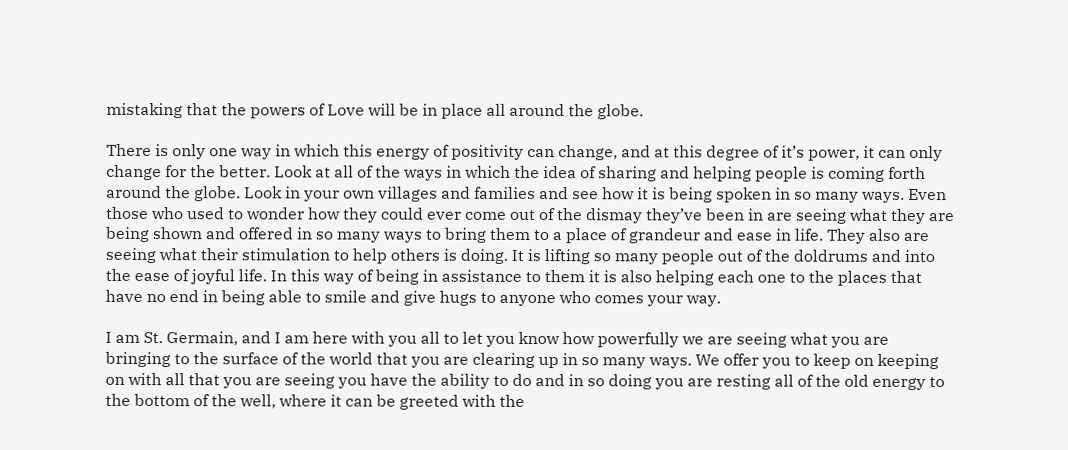mistaking that the powers of Love will be in place all around the globe.

There is only one way in which this energy of positivity can change, and at this degree of it’s power, it can only change for the better. Look at all of the ways in which the idea of sharing and helping people is coming forth around the globe. Look in your own villages and families and see how it is being spoken in so many ways. Even those who used to wonder how they could ever come out of the dismay they’ve been in are seeing what they are being shown and offered in so many ways to bring them to a place of grandeur and ease in life. They also are seeing what their stimulation to help others is doing. It is lifting so many people out of the doldrums and into the ease of joyful life. In this way of being in assistance to them it is also helping each one to the places that have no end in being able to smile and give hugs to anyone who comes your way.

I am St. Germain, and I am here with you all to let you know how powerfully we are seeing what you are bringing to the surface of the world that you are clearing up in so many ways. We offer you to keep on keeping on with all that you are seeing you have the ability to do and in so doing you are resting all of the old energy to the bottom of the well, where it can be greeted with the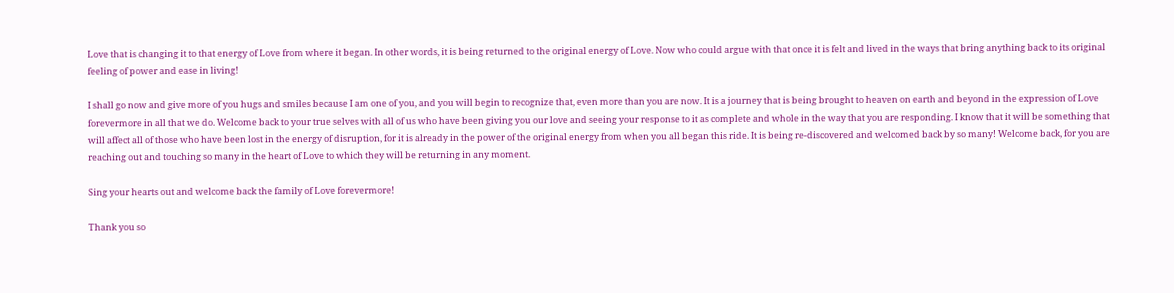Love that is changing it to that energy of Love from where it began. In other words, it is being returned to the original energy of Love. Now who could argue with that once it is felt and lived in the ways that bring anything back to its original feeling of power and ease in living!

I shall go now and give more of you hugs and smiles because I am one of you, and you will begin to recognize that, even more than you are now. It is a journey that is being brought to heaven on earth and beyond in the expression of Love forevermore in all that we do. Welcome back to your true selves with all of us who have been giving you our love and seeing your response to it as complete and whole in the way that you are responding. I know that it will be something that will affect all of those who have been lost in the energy of disruption, for it is already in the power of the original energy from when you all began this ride. It is being re-discovered and welcomed back by so many! Welcome back, for you are reaching out and touching so many in the heart of Love to which they will be returning in any moment.

Sing your hearts out and welcome back the family of Love forevermore!

Thank you so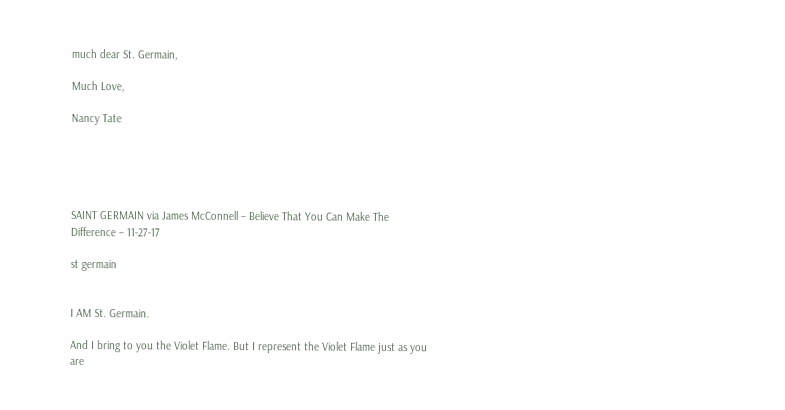much dear St. Germain,

Much Love,

Nancy Tate





SAINT GERMAIN via James McConnell – Believe That You Can Make The Difference – 11-27-17

st germain


I AM St. Germain.

And I bring to you the Violet Flame. But I represent the Violet Flame just as you are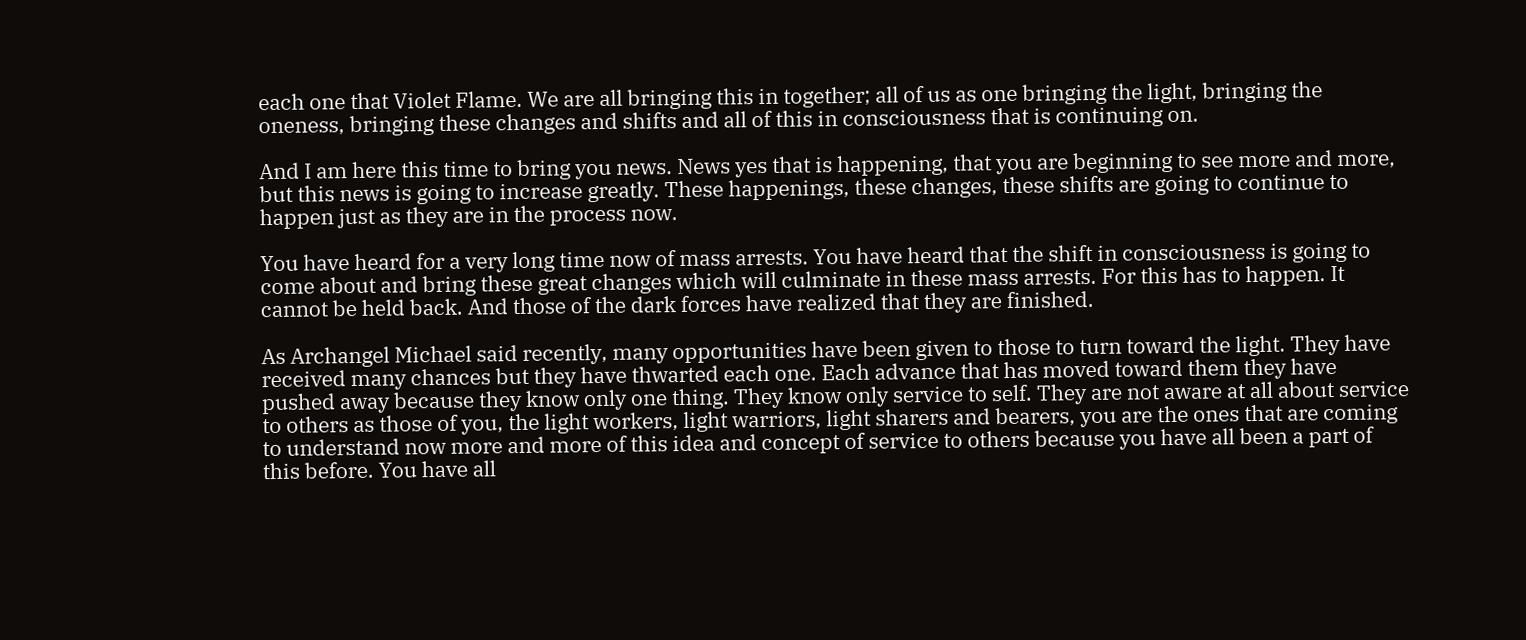each one that Violet Flame. We are all bringing this in together; all of us as one bringing the light, bringing the oneness, bringing these changes and shifts and all of this in consciousness that is continuing on.

And I am here this time to bring you news. News yes that is happening, that you are beginning to see more and more, but this news is going to increase greatly. These happenings, these changes, these shifts are going to continue to happen just as they are in the process now.

You have heard for a very long time now of mass arrests. You have heard that the shift in consciousness is going to come about and bring these great changes which will culminate in these mass arrests. For this has to happen. It cannot be held back. And those of the dark forces have realized that they are finished.

As Archangel Michael said recently, many opportunities have been given to those to turn toward the light. They have received many chances but they have thwarted each one. Each advance that has moved toward them they have pushed away because they know only one thing. They know only service to self. They are not aware at all about service to others as those of you, the light workers, light warriors, light sharers and bearers, you are the ones that are coming to understand now more and more of this idea and concept of service to others because you have all been a part of this before. You have all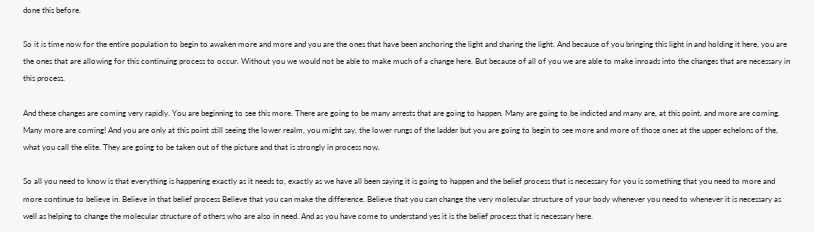done this before.

So it is time now for the entire population to begin to awaken more and more and you are the ones that have been anchoring the light and sharing the light. And because of you bringing this light in and holding it here, you are the ones that are allowing for this continuing process to occur. Without you we would not be able to make much of a change here. But because of all of you we are able to make inroads into the changes that are necessary in this process.

And these changes are coming very rapidly. You are beginning to see this more. There are going to be many arrests that are going to happen. Many are going to be indicted and many are, at this point, and more are coming. Many more are coming! And you are only at this point still seeing the lower realm, you might say, the lower rungs of the ladder but you are going to begin to see more and more of those ones at the upper echelons of the, what you call the elite. They are going to be taken out of the picture and that is strongly in process now.

So all you need to know is that everything is happening exactly as it needs to, exactly as we have all been saying it is going to happen and the belief process that is necessary for you is something that you need to more and more continue to believe in. Believe in that belief process Believe that you can make the difference. Believe that you can change the very molecular structure of your body whenever you need to whenever it is necessary as well as helping to change the molecular structure of others who are also in need. And as you have come to understand yes it is the belief process that is necessary here.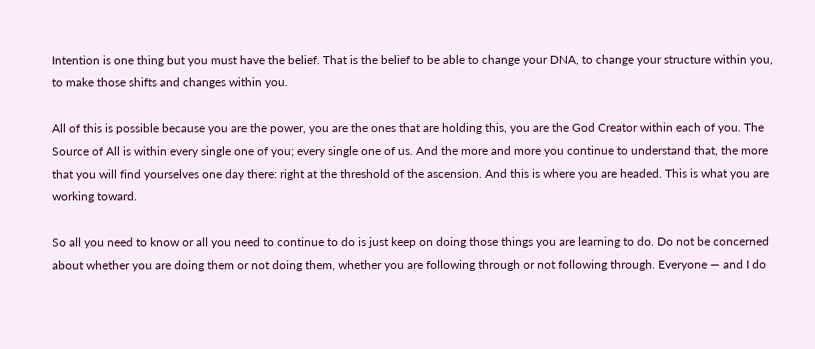Intention is one thing but you must have the belief. That is the belief to be able to change your DNA, to change your structure within you, to make those shifts and changes within you.

All of this is possible because you are the power, you are the ones that are holding this, you are the God Creator within each of you. The Source of All is within every single one of you; every single one of us. And the more and more you continue to understand that, the more that you will find yourselves one day there: right at the threshold of the ascension. And this is where you are headed. This is what you are working toward.

So all you need to know or all you need to continue to do is just keep on doing those things you are learning to do. Do not be concerned about whether you are doing them or not doing them, whether you are following through or not following through. Everyone — and I do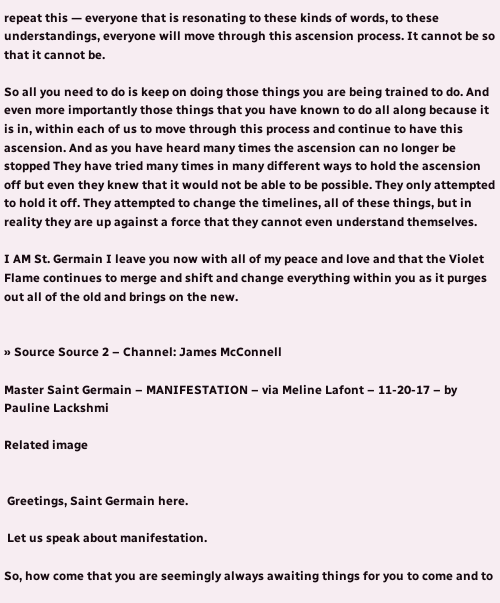repeat this — everyone that is resonating to these kinds of words, to these understandings, everyone will move through this ascension process. It cannot be so that it cannot be.

So all you need to do is keep on doing those things you are being trained to do. And even more importantly those things that you have known to do all along because it is in, within each of us to move through this process and continue to have this ascension. And as you have heard many times the ascension can no longer be stopped They have tried many times in many different ways to hold the ascension off but even they knew that it would not be able to be possible. They only attempted to hold it off. They attempted to change the timelines, all of these things, but in reality they are up against a force that they cannot even understand themselves.

I AM St. Germain I leave you now with all of my peace and love and that the Violet Flame continues to merge and shift and change everything within you as it purges out all of the old and brings on the new.


» Source Source 2 – Channel: James McConnell

Master Saint Germain – MANIFESTATION – via Meline Lafont – 11-20-17 – by Pauline Lackshmi

Related image


 Greetings, Saint Germain here.

 Let us speak about manifestation.

So, how come that you are seemingly always awaiting things for you to come and to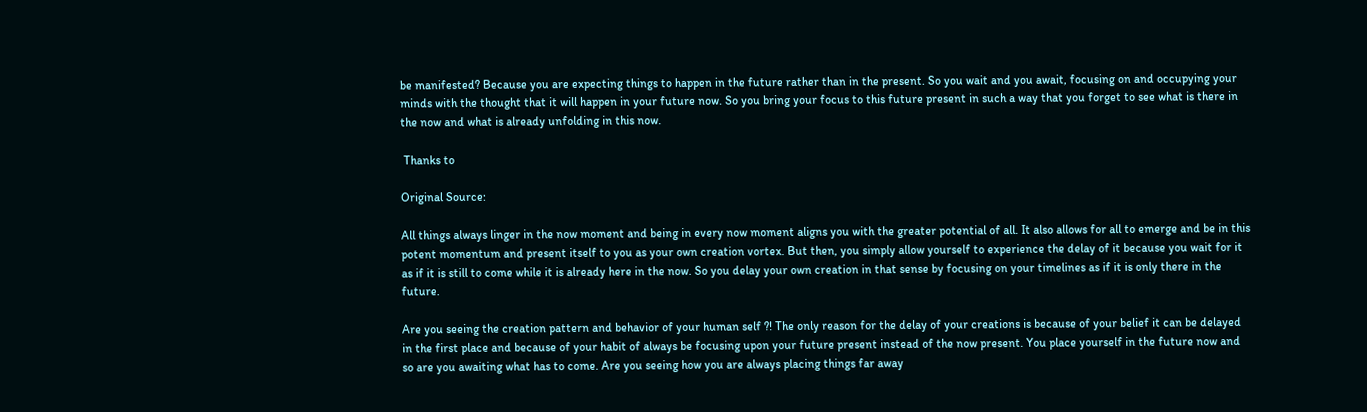be manifested? Because you are expecting things to happen in the future rather than in the present. So you wait and you await, focusing on and occupying your minds with the thought that it will happen in your future now. So you bring your focus to this future present in such a way that you forget to see what is there in the now and what is already unfolding in this now.

 Thanks to

Original Source:

All things always linger in the now moment and being in every now moment aligns you with the greater potential of all. It also allows for all to emerge and be in this potent momentum and present itself to you as your own creation vortex. But then, you simply allow yourself to experience the delay of it because you wait for it as if it is still to come while it is already here in the now. So you delay your own creation in that sense by focusing on your timelines as if it is only there in the future.

Are you seeing the creation pattern and behavior of your human self ?! The only reason for the delay of your creations is because of your belief it can be delayed in the first place and because of your habit of always be focusing upon your future present instead of the now present. You place yourself in the future now and so are you awaiting what has to come. Are you seeing how you are always placing things far away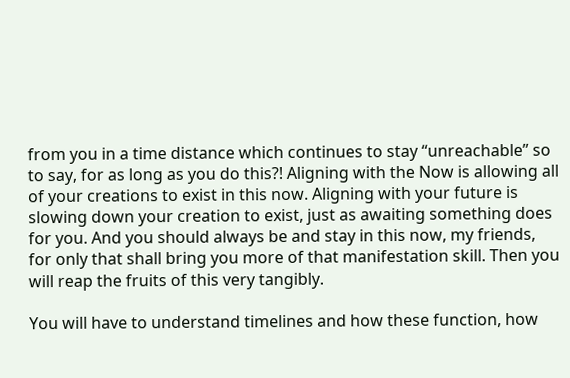from you in a time distance which continues to stay “unreachable” so to say, for as long as you do this?! Aligning with the Now is allowing all of your creations to exist in this now. Aligning with your future is slowing down your creation to exist, just as awaiting something does for you. And you should always be and stay in this now, my friends, for only that shall bring you more of that manifestation skill. Then you will reap the fruits of this very tangibly.

You will have to understand timelines and how these function, how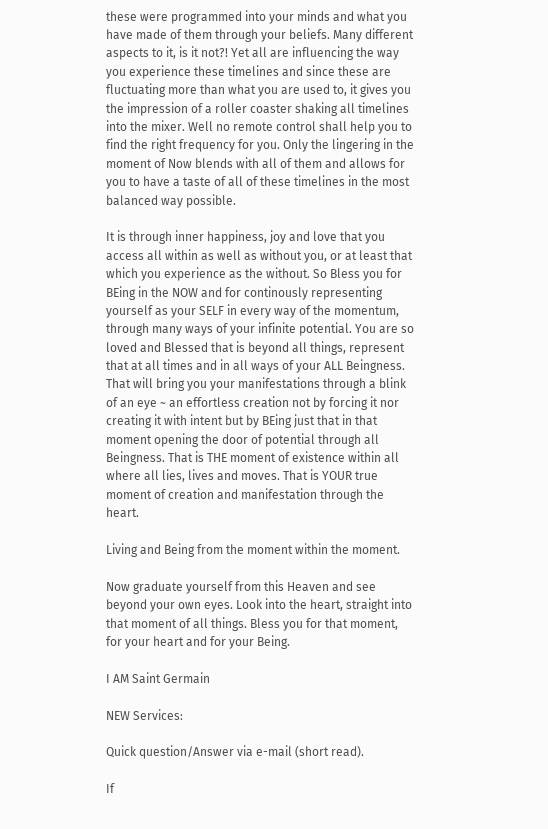these were programmed into your minds and what you have made of them through your beliefs. Many different aspects to it, is it not?! Yet all are influencing the way you experience these timelines and since these are fluctuating more than what you are used to, it gives you the impression of a roller coaster shaking all timelines into the mixer. Well no remote control shall help you to find the right frequency for you. Only the lingering in the moment of Now blends with all of them and allows for you to have a taste of all of these timelines in the most balanced way possible.

It is through inner happiness, joy and love that you access all within as well as without you, or at least that which you experience as the without. So Bless you for BEing in the NOW and for continously representing yourself as your SELF in every way of the momentum, through many ways of your infinite potential. You are so loved and Blessed that is beyond all things, represent that at all times and in all ways of your ALL Beingness. That will bring you your manifestations through a blink of an eye ~ an effortless creation not by forcing it nor creating it with intent but by BEing just that in that moment opening the door of potential through all Beingness. That is THE moment of existence within all where all lies, lives and moves. That is YOUR true moment of creation and manifestation through the heart.

Living and Being from the moment within the moment.

Now graduate yourself from this Heaven and see beyond your own eyes. Look into the heart, straight into that moment of all things. Bless you for that moment, for your heart and for your Being.

I AM Saint Germain

NEW Services:

Quick question/Answer via e-mail (short read).

If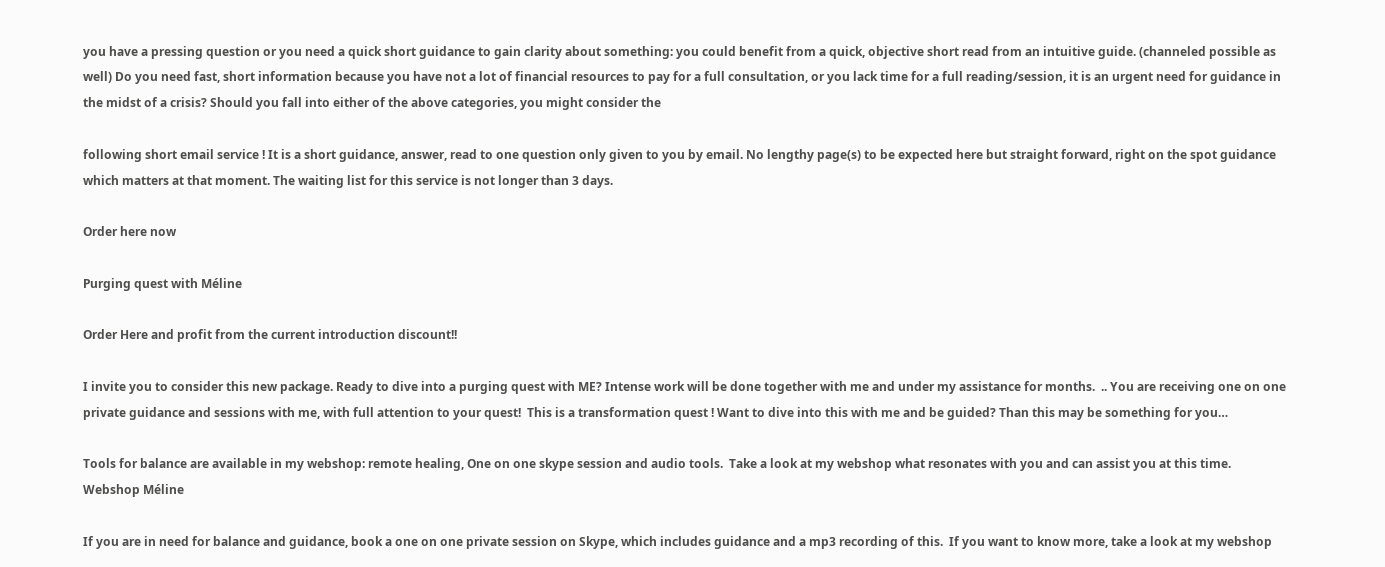you have a pressing question or you need a quick short guidance to gain clarity about something: you could benefit from a quick, objective short read from an intuitive guide. (channeled possible as well) Do you need fast, short information because you have not a lot of financial resources to pay for a full consultation, or you lack time for a full reading/session, it is an urgent need for guidance in the midst of a crisis? Should you fall into either of the above categories, you might consider the

following short email service ! It is a short guidance, answer, read to one question only given to you by email. No lengthy page(s) to be expected here but straight forward, right on the spot guidance which matters at that moment. The waiting list for this service is not longer than 3 days.

Order here now

Purging quest with Méline

Order Here and profit from the current introduction discount!!

I invite you to consider this new package. Ready to dive into a purging quest with ME? Intense work will be done together with me and under my assistance for months.  .. You are receiving one on one private guidance and sessions with me, with full attention to your quest!  This is a transformation quest ! Want to dive into this with me and be guided? Than this may be something for you…

Tools for balance are available in my webshop: remote healing, One on one skype session and audio tools.  Take a look at my webshop what resonates with you and can assist you at this time.  Webshop Méline

If you are in need for balance and guidance, book a one on one private session on Skype, which includes guidance and a mp3 recording of this.  If you want to know more, take a look at my webshop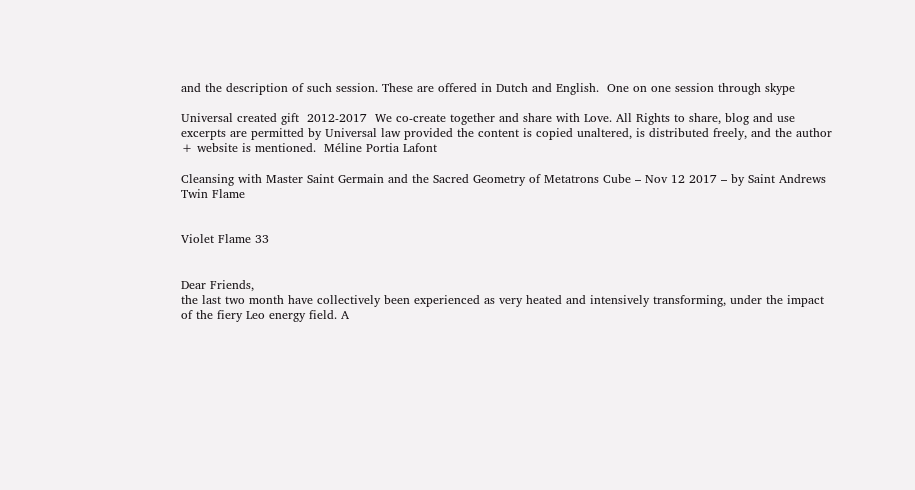and the description of such session. These are offered in Dutch and English.  One on one session through skype

Universal created gift  2012-2017  We co-create together and share with Love. All Rights to share, blog and use excerpts are permitted by Universal law provided the content is copied unaltered, is distributed freely, and the author + website is mentioned.  Méline Portia Lafont

Cleansing with Master Saint Germain and the Sacred Geometry of Metatrons Cube – Nov 12 2017 – by Saint Andrews Twin Flame


Violet Flame 33


Dear Friends,
the last two month have collectively been experienced as very heated and intensively transforming, under the impact of the fiery Leo energy field. A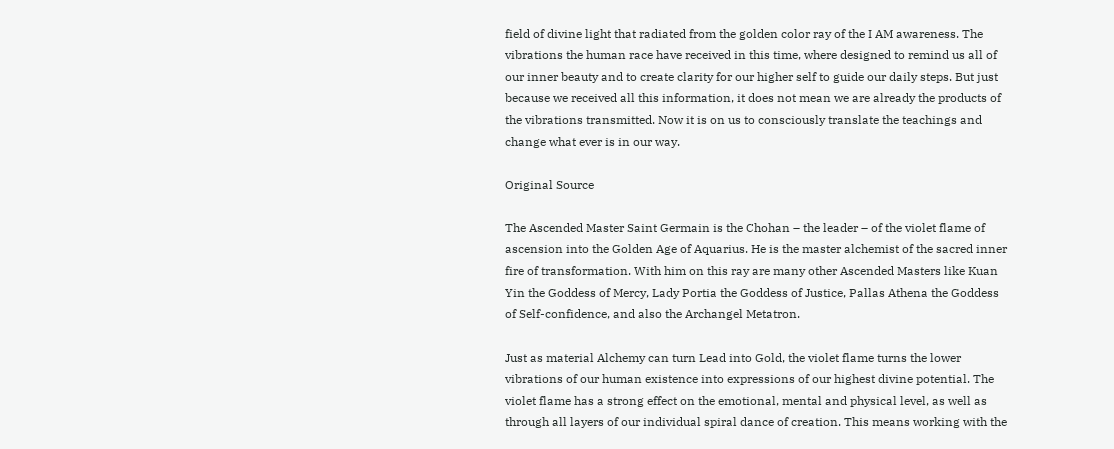field of divine light that radiated from the golden color ray of the I AM awareness. The vibrations the human race have received in this time, where designed to remind us all of our inner beauty and to create clarity for our higher self to guide our daily steps. But just because we received all this information, it does not mean we are already the products of the vibrations transmitted. Now it is on us to consciously translate the teachings and change what ever is in our way.

Original Source

The Ascended Master Saint Germain is the Chohan – the leader – of the violet flame of ascension into the Golden Age of Aquarius. He is the master alchemist of the sacred inner fire of transformation. With him on this ray are many other Ascended Masters like Kuan Yin the Goddess of Mercy, Lady Portia the Goddess of Justice, Pallas Athena the Goddess of Self-confidence, and also the Archangel Metatron.

Just as material Alchemy can turn Lead into Gold, the violet flame turns the lower vibrations of our human existence into expressions of our highest divine potential. The violet flame has a strong effect on the emotional, mental and physical level, as well as through all layers of our individual spiral dance of creation. This means working with the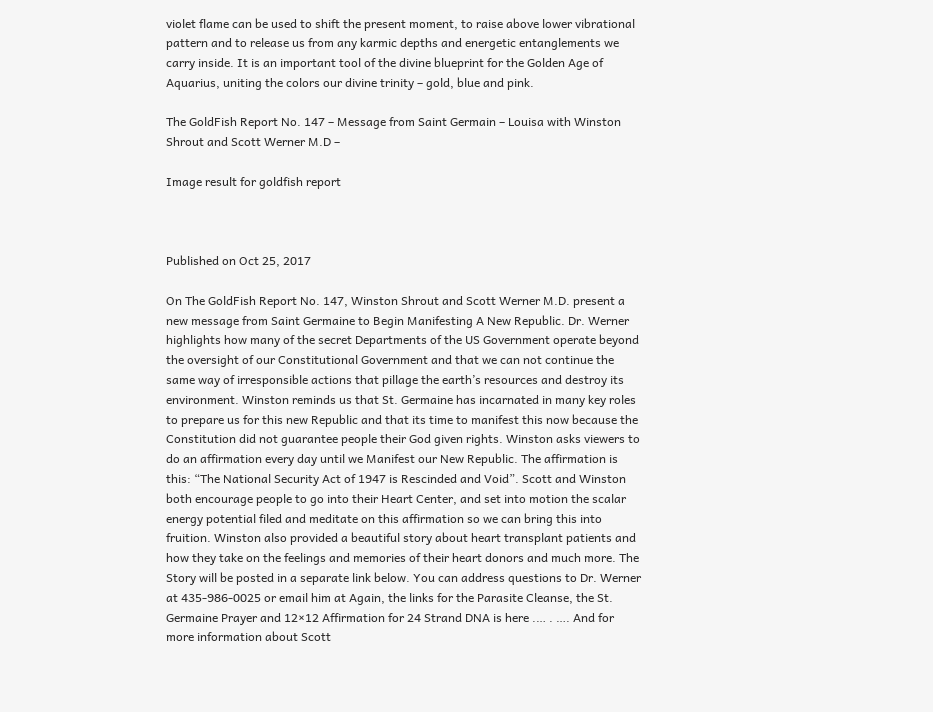violet flame can be used to shift the present moment, to raise above lower vibrational pattern and to release us from any karmic depths and energetic entanglements we carry inside. It is an important tool of the divine blueprint for the Golden Age of Aquarius, uniting the colors our divine trinity – gold, blue and pink.

The GoldFish Report No. 147 – Message from Saint Germain – Louisa with Winston Shrout and Scott Werner M.D –

Image result for goldfish report



Published on Oct 25, 2017

On The GoldFish Report No. 147, Winston Shrout and Scott Werner M.D. present a new message from Saint Germaine to Begin Manifesting A New Republic. Dr. Werner highlights how many of the secret Departments of the US Government operate beyond the oversight of our Constitutional Government and that we can not continue the same way of irresponsible actions that pillage the earth’s resources and destroy its environment. Winston reminds us that St. Germaine has incarnated in many key roles to prepare us for this new Republic and that its time to manifest this now because the Constitution did not guarantee people their God given rights. Winston asks viewers to do an affirmation every day until we Manifest our New Republic. The affirmation is this: “The National Security Act of 1947 is Rescinded and Void”. Scott and Winston both encourage people to go into their Heart Center, and set into motion the scalar energy potential filed and meditate on this affirmation so we can bring this into fruition. Winston also provided a beautiful story about heart transplant patients and how they take on the feelings and memories of their heart donors and much more. The Story will be posted in a separate link below. You can address questions to Dr. Werner at 435-986-0025 or email him at Again, the links for the Parasite Cleanse, the St. Germaine Prayer and 12×12 Affirmation for 24 Strand DNA is here .… . …. And for more information about Scott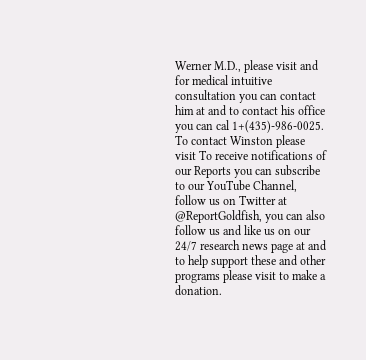Werner M.D., please visit and for medical intuitive consultation you can contact him at and to contact his office you can cal 1+(435)-986-0025. To contact Winston please visit To receive notifications of our Reports you can subscribe to our YouTube Channel, follow us on Twitter at @ReportGoldfish, you can also follow us and like us on our 24/7 research news page at and to help support these and other programs please visit to make a donation.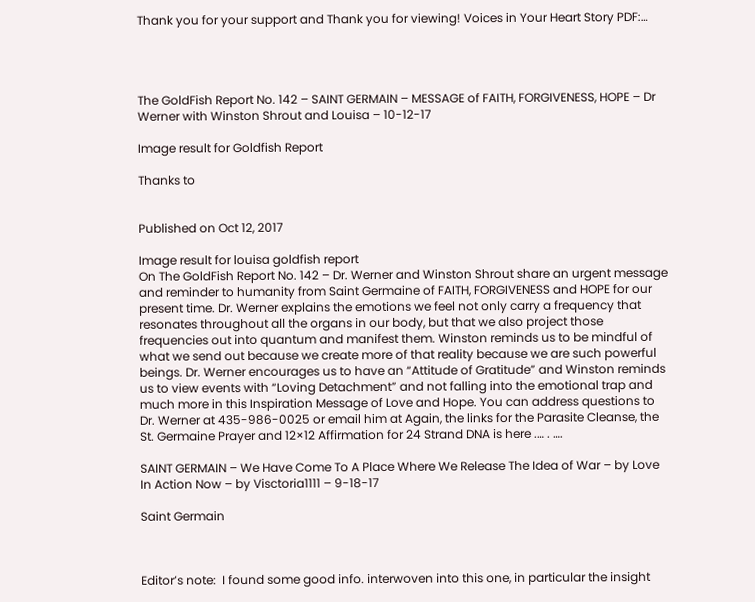Thank you for your support and Thank you for viewing! Voices in Your Heart Story PDF:…




The GoldFish Report No. 142 – SAINT GERMAIN – MESSAGE of FAITH, FORGIVENESS, HOPE – Dr Werner with Winston Shrout and Louisa – 10-12-17

Image result for Goldfish Report

Thanks to


Published on Oct 12, 2017

Image result for louisa goldfish report
On The GoldFish Report No. 142 – Dr. Werner and Winston Shrout share an urgent message and reminder to humanity from Saint Germaine of FAITH, FORGIVENESS and HOPE for our present time. Dr. Werner explains the emotions we feel not only carry a frequency that resonates throughout all the organs in our body, but that we also project those frequencies out into quantum and manifest them. Winston reminds us to be mindful of what we send out because we create more of that reality because we are such powerful beings. Dr. Werner encourages us to have an “Attitude of Gratitude” and Winston reminds us to view events with “Loving Detachment” and not falling into the emotional trap and much more in this Inspiration Message of Love and Hope. You can address questions to Dr. Werner at 435-986-0025 or email him at Again, the links for the Parasite Cleanse, the St. Germaine Prayer and 12×12 Affirmation for 24 Strand DNA is here .… . ….

SAINT GERMAIN – We Have Come To A Place Where We Release The Idea of War – by Love In Action Now – by Visctoria1111 – 9-18-17

Saint Germain



Editor’s note:  I found some good info. interwoven into this one, in particular the insight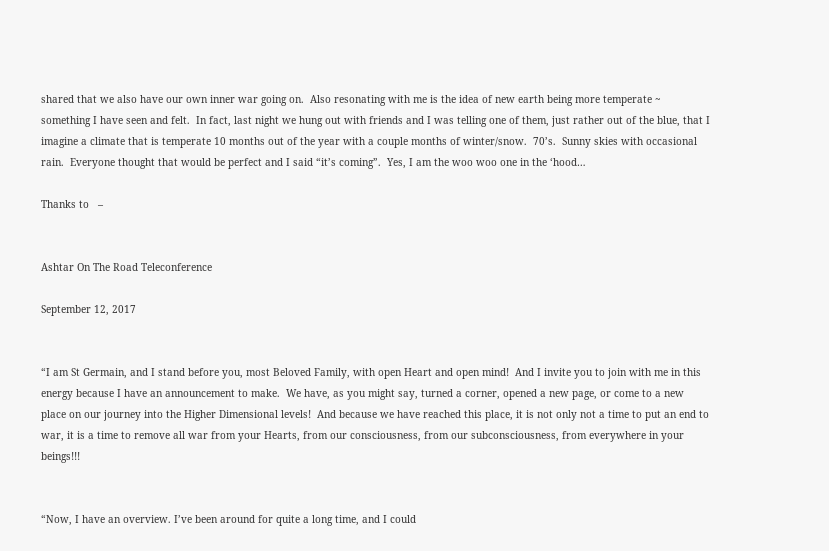shared that we also have our own inner war going on.  Also resonating with me is the idea of new earth being more temperate ~ something I have seen and felt.  In fact, last night we hung out with friends and I was telling one of them, just rather out of the blue, that I imagine a climate that is temperate 10 months out of the year with a couple months of winter/snow.  70’s.  Sunny skies with occasional rain.  Everyone thought that would be perfect and I said “it’s coming”.  Yes, I am the woo woo one in the ‘hood…

Thanks to   –


Ashtar On The Road Teleconference

September 12, 2017


“I am St Germain, and I stand before you, most Beloved Family, with open Heart and open mind!  And I invite you to join with me in this energy because I have an announcement to make.  We have, as you might say, turned a corner, opened a new page, or come to a new place on our journey into the Higher Dimensional levels!  And because we have reached this place, it is not only not a time to put an end to war, it is a time to remove all war from your Hearts, from our consciousness, from our subconsciousness, from everywhere in your beings!!!


“Now, I have an overview. I’ve been around for quite a long time, and I could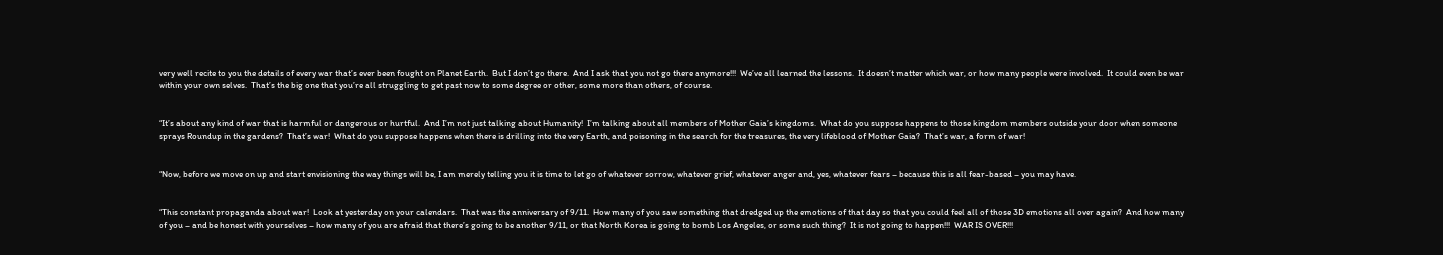very well recite to you the details of every war that’s ever been fought on Planet Earth.  But I don’t go there.  And I ask that you not go there anymore!!!  We’ve all learned the lessons.  It doesn’t matter which war, or how many people were involved.  It could even be war within your own selves.  That’s the big one that you’re all struggling to get past now to some degree or other, some more than others, of course.


“It’s about any kind of war that is harmful or dangerous or hurtful.  And I’m not just talking about Humanity!  I’m talking about all members of Mother Gaia’s kingdoms.  What do you suppose happens to those kingdom members outside your door when someone sprays Roundup in the gardens?  That’s war!  What do you suppose happens when there is drilling into the very Earth, and poisoning in the search for the treasures, the very lifeblood of Mother Gaia?  That’s war, a form of war!


“Now, before we move on up and start envisioning the way things will be, I am merely telling you it is time to let go of whatever sorrow, whatever grief, whatever anger and, yes, whatever fears – because this is all fear-based – you may have.


“This constant propaganda about war!  Look at yesterday on your calendars.  That was the anniversary of 9/11.  How many of you saw something that dredged up the emotions of that day so that you could feel all of those 3D emotions all over again?  And how many of you – and be honest with yourselves – how many of you are afraid that there’s going to be another 9/11, or that North Korea is going to bomb Los Angeles, or some such thing?  It is not going to happen!!!  WAR IS OVER!!!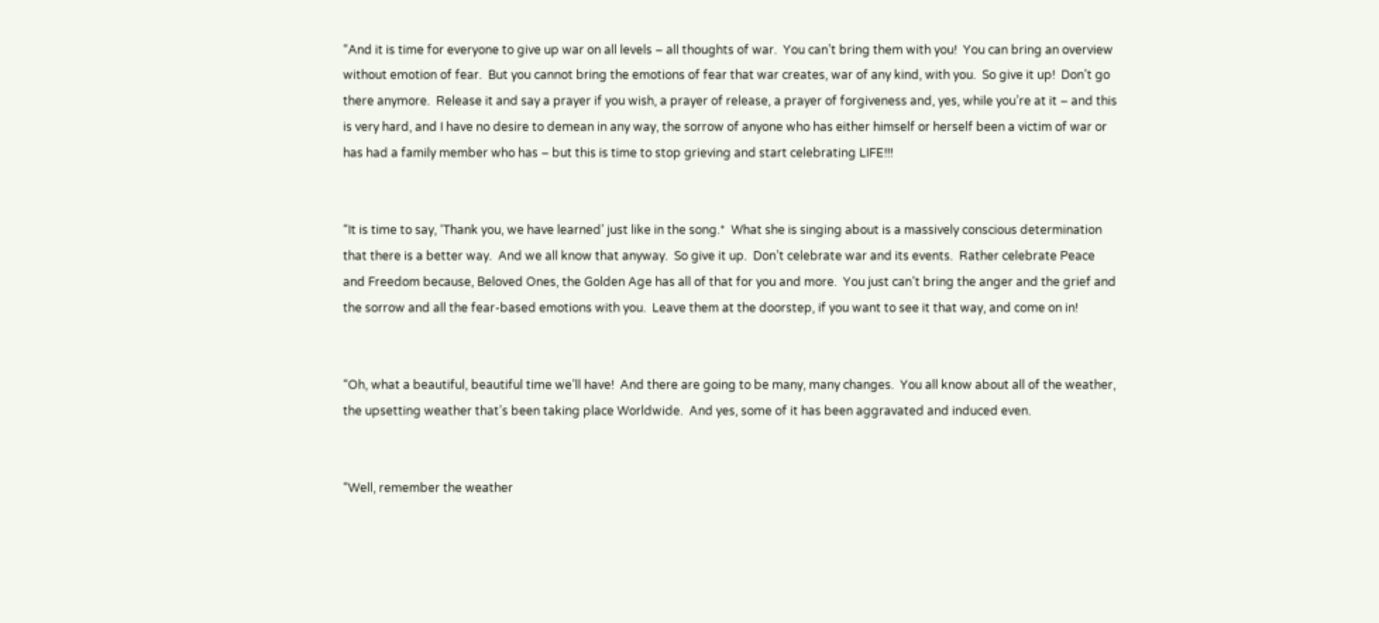“And it is time for everyone to give up war on all levels – all thoughts of war.  You can’t bring them with you!  You can bring an overview without emotion of fear.  But you cannot bring the emotions of fear that war creates, war of any kind, with you.  So give it up!  Don’t go there anymore.  Release it and say a prayer if you wish, a prayer of release, a prayer of forgiveness and, yes, while you’re at it – and this is very hard, and I have no desire to demean in any way, the sorrow of anyone who has either himself or herself been a victim of war or has had a family member who has – but this is time to stop grieving and start celebrating LIFE!!!


“It is time to say, ‘Thank you, we have learned’ just like in the song.*  What she is singing about is a massively conscious determination that there is a better way.  And we all know that anyway.  So give it up.  Don’t celebrate war and its events.  Rather celebrate Peace and Freedom because, Beloved Ones, the Golden Age has all of that for you and more.  You just can’t bring the anger and the grief and the sorrow and all the fear-based emotions with you.  Leave them at the doorstep, if you want to see it that way, and come on in!


“Oh, what a beautiful, beautiful time we’ll have!  And there are going to be many, many changes.  You all know about all of the weather, the upsetting weather that’s been taking place Worldwide.  And yes, some of it has been aggravated and induced even.


“Well, remember the weather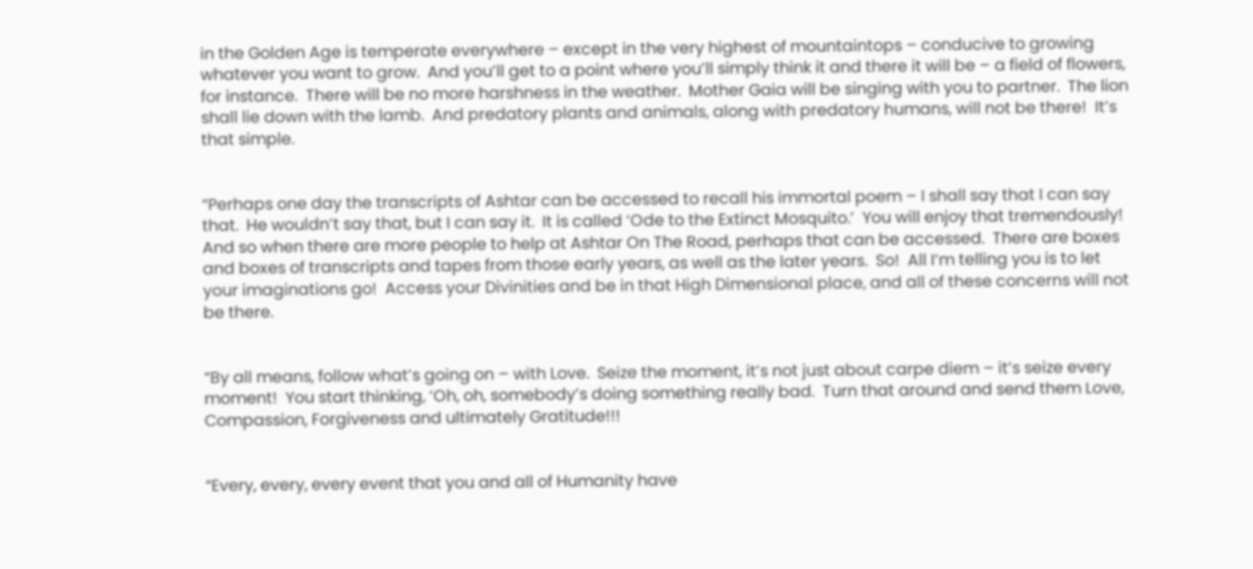in the Golden Age is temperate everywhere – except in the very highest of mountaintops – conducive to growing whatever you want to grow.  And you’ll get to a point where you’ll simply think it and there it will be – a field of flowers, for instance.  There will be no more harshness in the weather.  Mother Gaia will be singing with you to partner.  The lion shall lie down with the lamb.  And predatory plants and animals, along with predatory humans, will not be there!  It’s that simple.


“Perhaps one day the transcripts of Ashtar can be accessed to recall his immortal poem – I shall say that I can say that.  He wouldn’t say that, but I can say it.  It is called ‘Ode to the Extinct Mosquito.’  You will enjoy that tremendously!  And so when there are more people to help at Ashtar On The Road, perhaps that can be accessed.  There are boxes and boxes of transcripts and tapes from those early years, as well as the later years.  So!  All I’m telling you is to let your imaginations go!  Access your Divinities and be in that High Dimensional place, and all of these concerns will not be there.


“By all means, follow what’s going on – with Love.  Seize the moment, it’s not just about carpe diem – it’s seize every moment!  You start thinking, ‘Oh, oh, somebody’s doing something really bad.  Turn that around and send them Love, Compassion, Forgiveness and ultimately Gratitude!!!


“Every, every, every event that you and all of Humanity have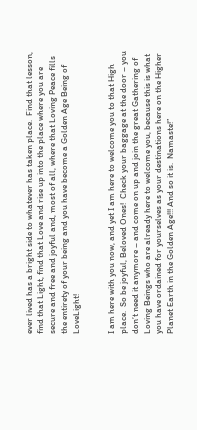ever lived has a bright side to whatever has taken place.  Find that lesson, find that Light, find that Love and rise up into the place where you are secure and free and joyful and, most of all, where that Loving Peace fills the entirety of your being and you have become a Golden Age Being of LoveLight!


I am here with you now, and yet I am here to welcome you to that High place.  So be joyful, Beloved Ones!  Check your baggage at the door – you don’t need it anymore – and come on up and join the great Gathering of Loving Beings who are already here to welcome you, because this is what you have ordained for yourselves as your destinations here on the Higher Planet Earth in the Golden Age!!! And so it is.  Namaste!”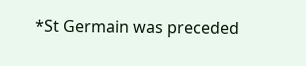*St Germain was preceded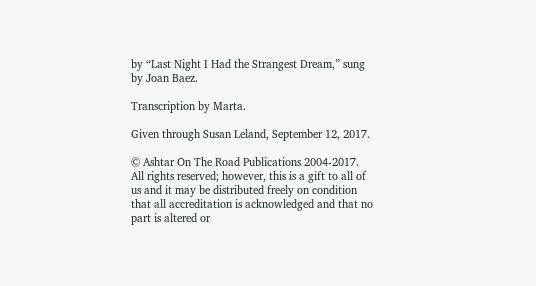by “Last Night I Had the Strangest Dream,” sung by Joan Baez.

Transcription by Marta.

Given through Susan Leland, September 12, 2017.

© Ashtar On The Road Publications 2004-2017.  All rights reserved; however, this is a gift to all of us and it may be distributed freely on condition that all accreditation is acknowledged and that no part is altered or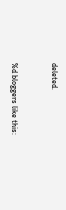deleted.



%d bloggers like this: